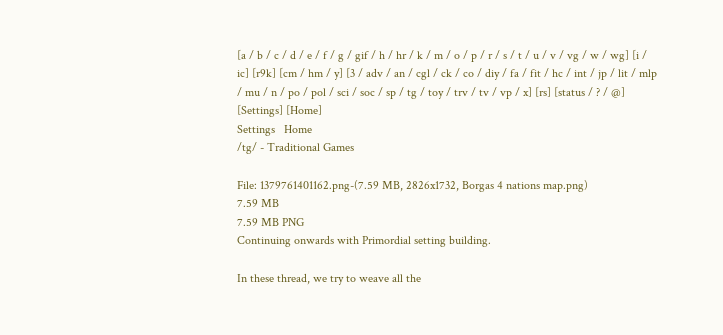[a / b / c / d / e / f / g / gif / h / hr / k / m / o / p / r / s / t / u / v / vg / w / wg] [i / ic] [r9k] [cm / hm / y] [3 / adv / an / cgl / ck / co / diy / fa / fit / hc / int / jp / lit / mlp / mu / n / po / pol / sci / soc / sp / tg / toy / trv / tv / vp / x] [rs] [status / ? / @] [Settings] [Home]
Settings   Home
/tg/ - Traditional Games

File: 1379761401162.png-(7.59 MB, 2826x1732, Borgas 4 nations map.png)
7.59 MB
7.59 MB PNG
Continuing onwards with Primordial setting building.

In these thread, we try to weave all the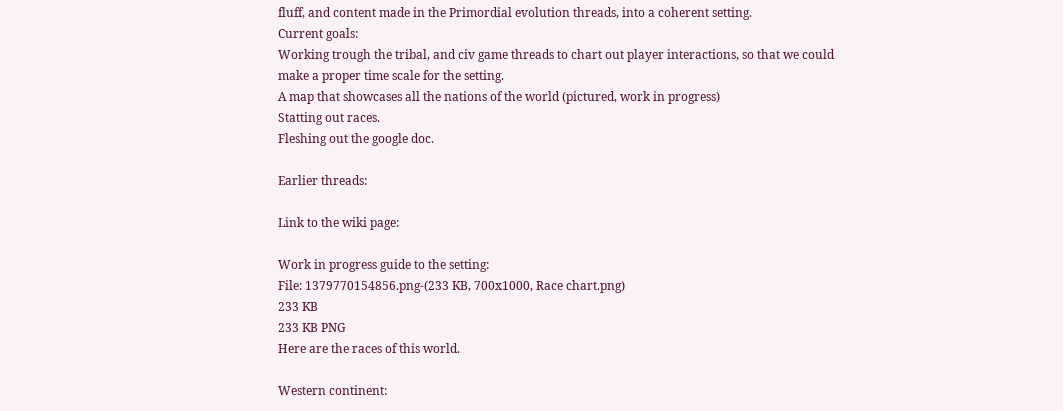fluff, and content made in the Primordial evolution threads, into a coherent setting.
Current goals:
Working trough the tribal, and civ game threads to chart out player interactions, so that we could make a proper time scale for the setting.
A map that showcases all the nations of the world (pictured, work in progress)
Statting out races.
Fleshing out the google doc.

Earlier threads:

Link to the wiki page:

Work in progress guide to the setting:
File: 1379770154856.png-(233 KB, 700x1000, Race chart.png)
233 KB
233 KB PNG
Here are the races of this world.

Western continent: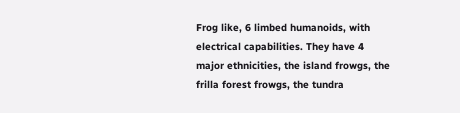Frog like, 6 limbed humanoids, with electrical capabilities. They have 4 major ethnicities, the island frowgs, the frilla forest frowgs, the tundra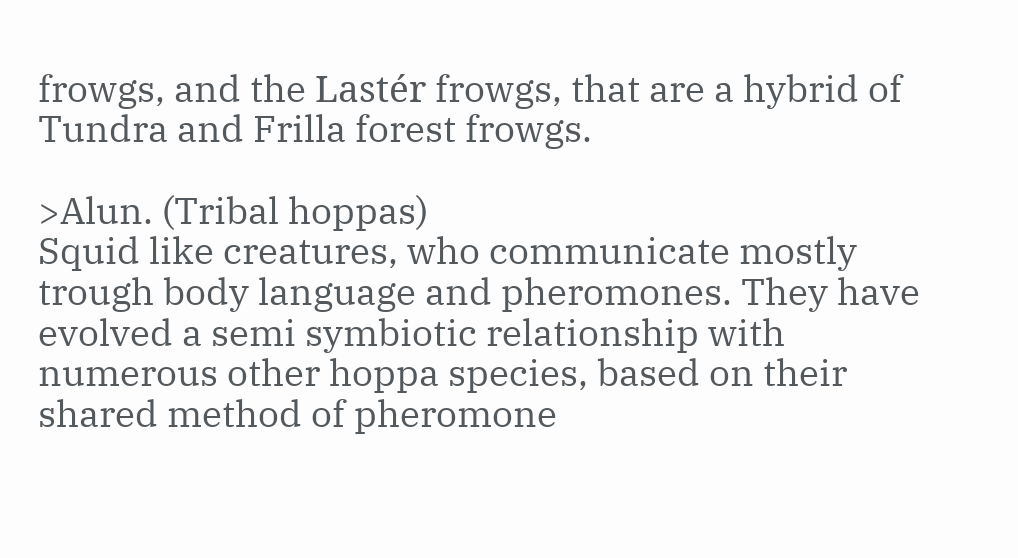frowgs, and the Lastér frowgs, that are a hybrid of Tundra and Frilla forest frowgs.

>Alun. (Tribal hoppas)
Squid like creatures, who communicate mostly trough body language and pheromones. They have evolved a semi symbiotic relationship with numerous other hoppa species, based on their shared method of pheromone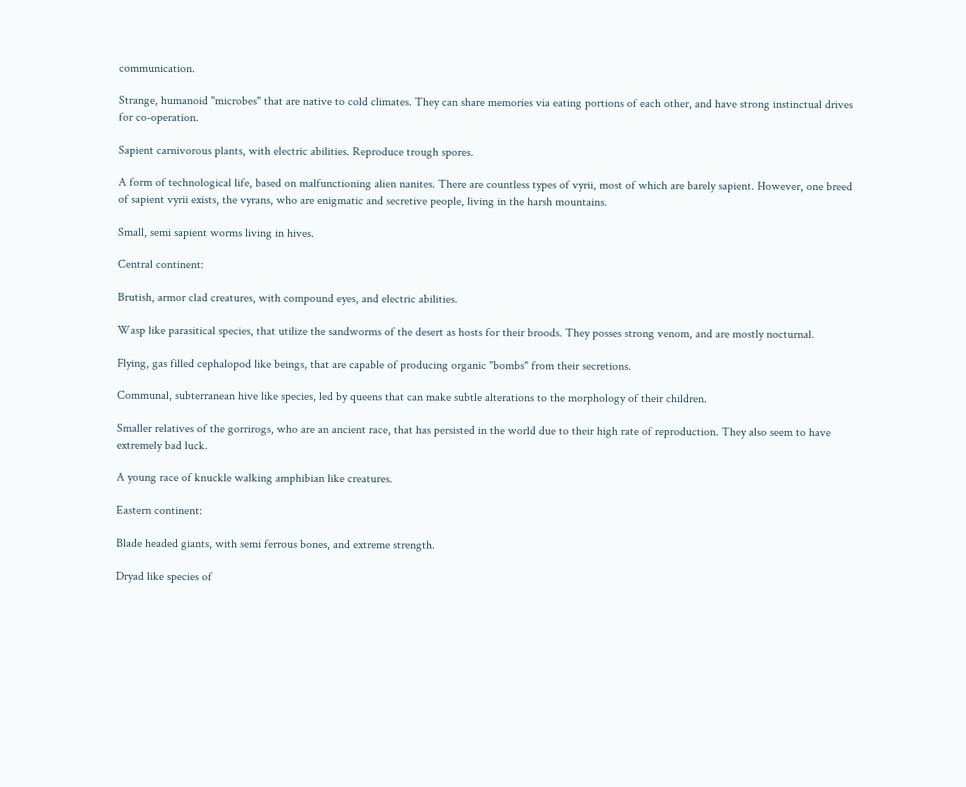communication.

Strange, humanoid "microbes" that are native to cold climates. They can share memories via eating portions of each other, and have strong instinctual drives for co-operation.

Sapient carnivorous plants, with electric abilities. Reproduce trough spores.

A form of technological life, based on malfunctioning alien nanites. There are countless types of vyrii, most of which are barely sapient. However, one breed of sapient vyrii exists, the vyrans, who are enigmatic and secretive people, living in the harsh mountains.

Small, semi sapient worms living in hives.

Central continent:

Brutish, armor clad creatures, with compound eyes, and electric abilities.

Wasp like parasitical species, that utilize the sandworms of the desert as hosts for their broods. They posses strong venom, and are mostly nocturnal.

Flying, gas filled cephalopod like beings, that are capable of producing organic "bombs" from their secretions.

Communal, subterranean hive like species, led by queens that can make subtle alterations to the morphology of their children.

Smaller relatives of the gorrirogs, who are an ancient race, that has persisted in the world due to their high rate of reproduction. They also seem to have extremely bad luck.

A young race of knuckle walking amphibian like creatures.

Eastern continent:

Blade headed giants, with semi ferrous bones, and extreme strength.

Dryad like species of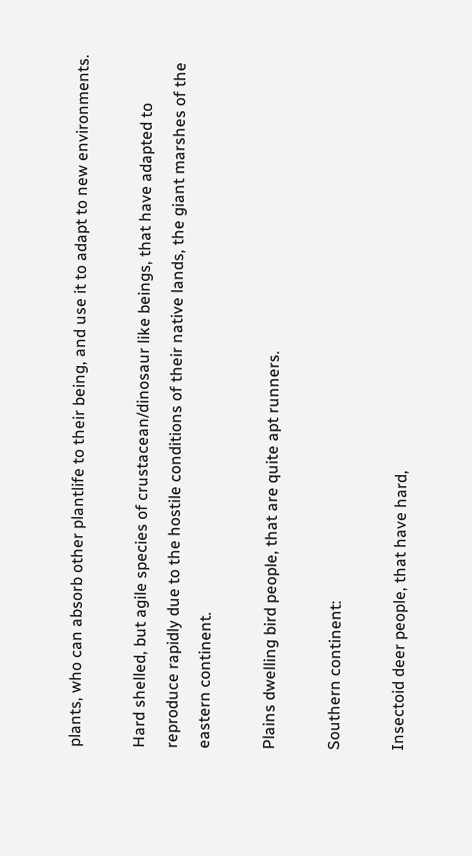plants, who can absorb other plantlife to their being, and use it to adapt to new environments.

Hard shelled, but agile species of crustacean/dinosaur like beings, that have adapted to reproduce rapidly due to the hostile conditions of their native lands, the giant marshes of the eastern continent.

Plains dwelling bird people, that are quite apt runners.

Southern continent:

Insectoid deer people, that have hard,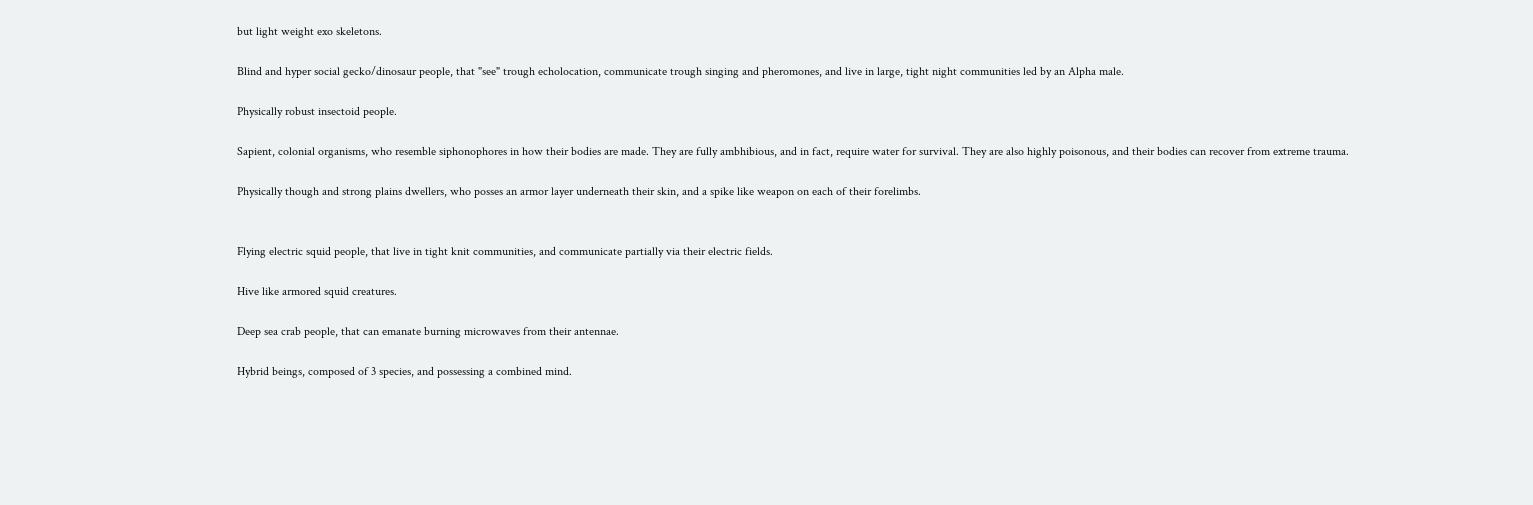but light weight exo skeletons.

Blind and hyper social gecko/dinosaur people, that "see" trough echolocation, communicate trough singing and pheromones, and live in large, tight night communities led by an Alpha male.

Physically robust insectoid people.

Sapient, colonial organisms, who resemble siphonophores in how their bodies are made. They are fully ambhibious, and in fact, require water for survival. They are also highly poisonous, and their bodies can recover from extreme trauma.

Physically though and strong plains dwellers, who posses an armor layer underneath their skin, and a spike like weapon on each of their forelimbs.


Flying electric squid people, that live in tight knit communities, and communicate partially via their electric fields.

Hive like armored squid creatures.

Deep sea crab people, that can emanate burning microwaves from their antennae.

Hybrid beings, composed of 3 species, and possessing a combined mind.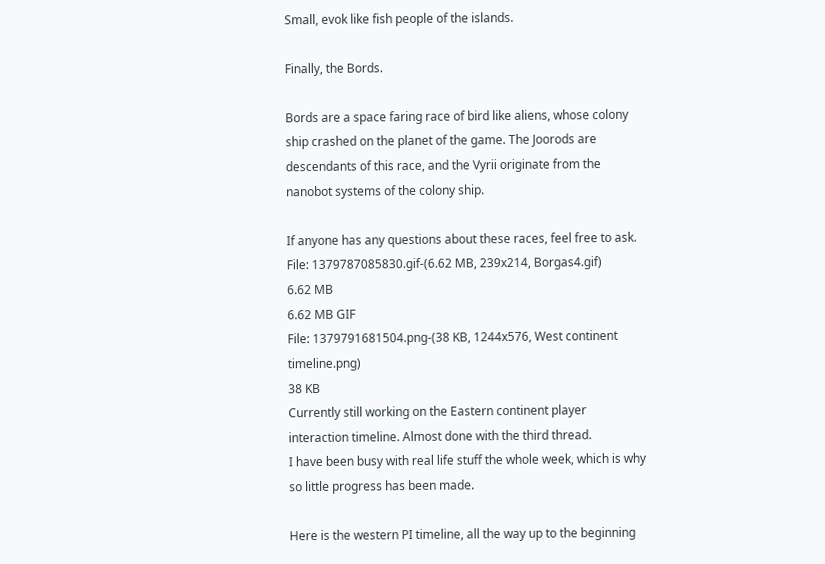Small, evok like fish people of the islands.

Finally, the Bords.

Bords are a space faring race of bird like aliens, whose colony ship crashed on the planet of the game. The Joorods are descendants of this race, and the Vyrii originate from the nanobot systems of the colony ship.

If anyone has any questions about these races, feel free to ask.
File: 1379787085830.gif-(6.62 MB, 239x214, Borgas4.gif)
6.62 MB
6.62 MB GIF
File: 1379791681504.png-(38 KB, 1244x576, West continent timeline.png)
38 KB
Currently still working on the Eastern continent player interaction timeline. Almost done with the third thread.
I have been busy with real life stuff the whole week, which is why so little progress has been made.

Here is the western PI timeline, all the way up to the beginning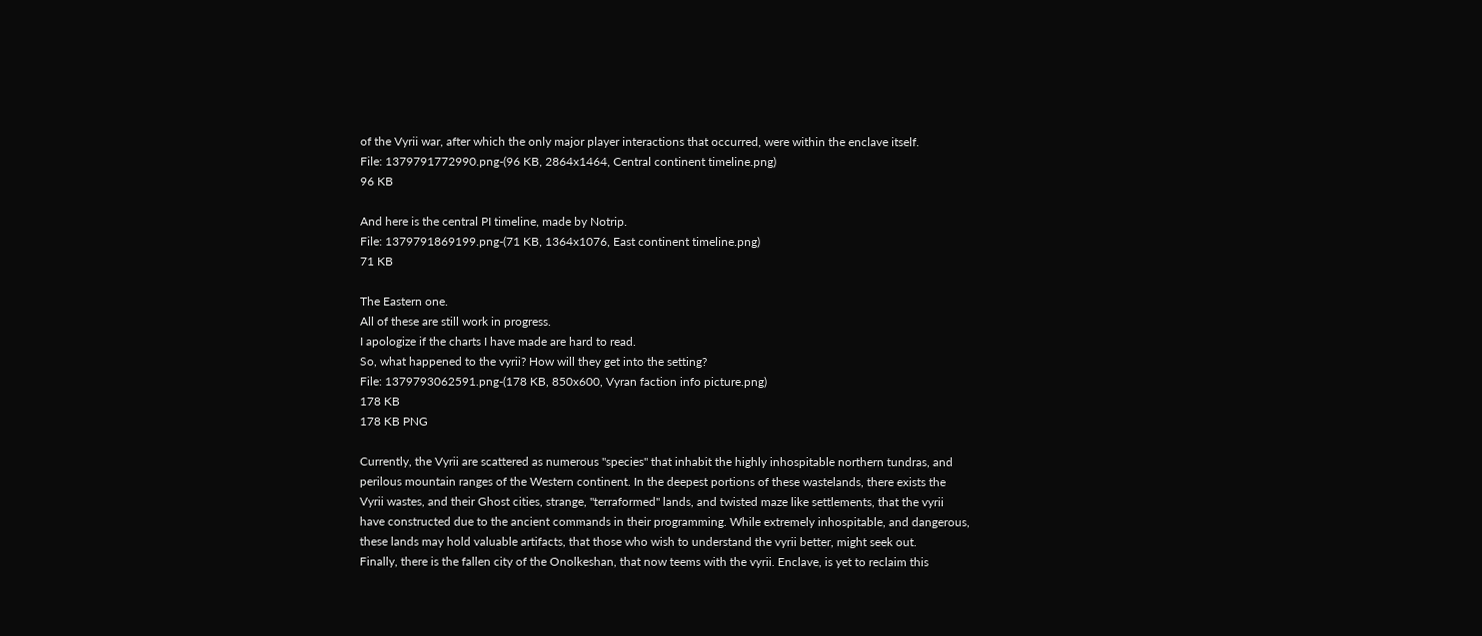of the Vyrii war, after which the only major player interactions that occurred, were within the enclave itself.
File: 1379791772990.png-(96 KB, 2864x1464, Central continent timeline.png)
96 KB

And here is the central PI timeline, made by Notrip.
File: 1379791869199.png-(71 KB, 1364x1076, East continent timeline.png)
71 KB

The Eastern one.
All of these are still work in progress.
I apologize if the charts I have made are hard to read.
So, what happened to the vyrii? How will they get into the setting?
File: 1379793062591.png-(178 KB, 850x600, Vyran faction info picture.png)
178 KB
178 KB PNG

Currently, the Vyrii are scattered as numerous "species" that inhabit the highly inhospitable northern tundras, and perilous mountain ranges of the Western continent. In the deepest portions of these wastelands, there exists the Vyrii wastes, and their Ghost cities, strange, "terraformed" lands, and twisted maze like settlements, that the vyrii have constructed due to the ancient commands in their programming. While extremely inhospitable, and dangerous, these lands may hold valuable artifacts, that those who wish to understand the vyrii better, might seek out.
Finally, there is the fallen city of the Onolkeshan, that now teems with the vyrii. Enclave, is yet to reclaim this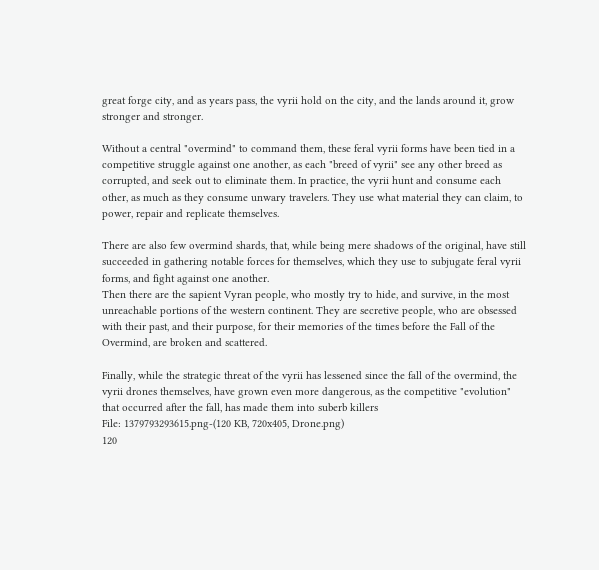great forge city, and as years pass, the vyrii hold on the city, and the lands around it, grow stronger and stronger.

Without a central "overmind" to command them, these feral vyrii forms have been tied in a competitive struggle against one another, as each "breed of vyrii" see any other breed as corrupted, and seek out to eliminate them. In practice, the vyrii hunt and consume each other, as much as they consume unwary travelers. They use what material they can claim, to power, repair and replicate themselves.

There are also few overmind shards, that, while being mere shadows of the original, have still succeeded in gathering notable forces for themselves, which they use to subjugate feral vyrii forms, and fight against one another.
Then there are the sapient Vyran people, who mostly try to hide, and survive, in the most unreachable portions of the western continent. They are secretive people, who are obsessed with their past, and their purpose, for their memories of the times before the Fall of the Overmind, are broken and scattered.

Finally, while the strategic threat of the vyrii has lessened since the fall of the overmind, the vyrii drones themselves, have grown even more dangerous, as the competitive "evolution" that occurred after the fall, has made them into suberb killers
File: 1379793293615.png-(120 KB, 720x405, Drone.png)
120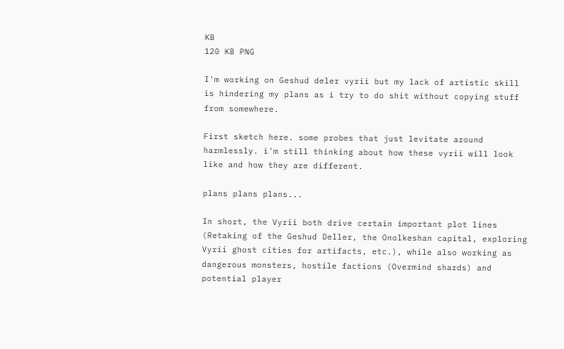KB
120 KB PNG

I'm working on Geshud deler vyrii but my lack of artistic skill is hindering my plans as i try to do shit without copying stuff from somewhere.

First sketch here. some probes that just levitate around harmlessly. i'm still thinking about how these vyrii will look like and how they are different.

plans plans plans...

In short, the Vyrii both drive certain important plot lines (Retaking of the Geshud Deller, the Onolkeshan capital, exploring Vyrii ghost cities for artifacts, etc.), while also working as dangerous monsters, hostile factions (Overmind shards) and potential player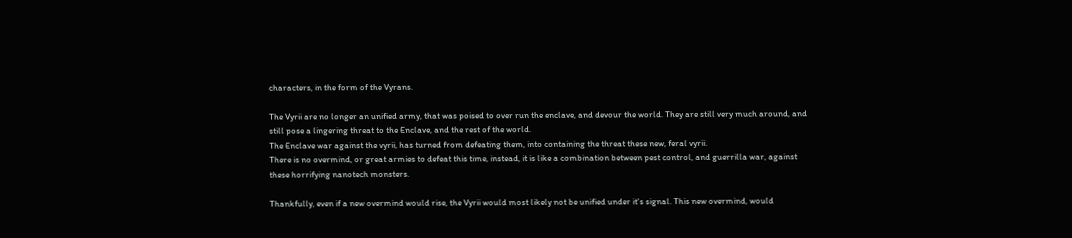characters, in the form of the Vyrans.

The Vyrii are no longer an unified army, that was poised to over run the enclave, and devour the world. They are still very much around, and still pose a lingering threat to the Enclave, and the rest of the world.
The Enclave war against the vyrii, has turned from defeating them, into containing the threat these new, feral vyrii.
There is no overmind, or great armies to defeat this time, instead, it is like a combination between pest control, and guerrilla war, against these horrifying nanotech monsters.

Thankfully, even if a new overmind would rise, the Vyrii would most likely not be unified under it's signal. This new overmind, would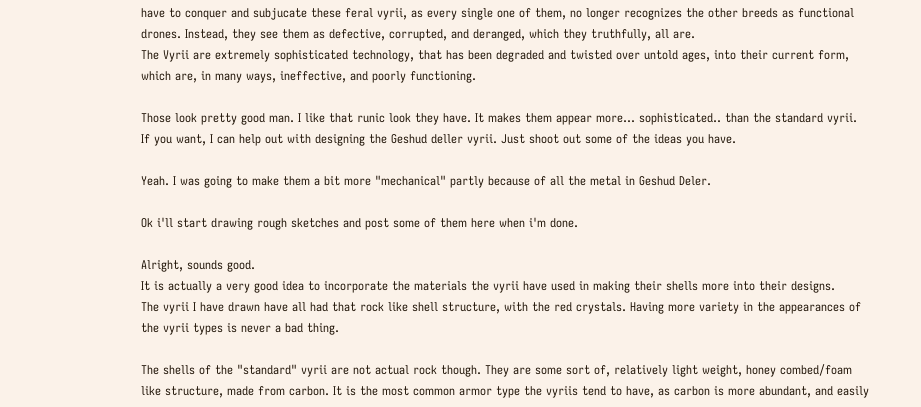have to conquer and subjucate these feral vyrii, as every single one of them, no longer recognizes the other breeds as functional drones. Instead, they see them as defective, corrupted, and deranged, which they truthfully, all are.
The Vyrii are extremely sophisticated technology, that has been degraded and twisted over untold ages, into their current form, which are, in many ways, ineffective, and poorly functioning.

Those look pretty good man. I like that runic look they have. It makes them appear more... sophisticated.. than the standard vyrii.
If you want, I can help out with designing the Geshud deller vyrii. Just shoot out some of the ideas you have.

Yeah. I was going to make them a bit more "mechanical" partly because of all the metal in Geshud Deler.

Ok i'll start drawing rough sketches and post some of them here when i'm done.

Alright, sounds good.
It is actually a very good idea to incorporate the materials the vyrii have used in making their shells more into their designs.
The vyrii I have drawn have all had that rock like shell structure, with the red crystals. Having more variety in the appearances of the vyrii types is never a bad thing.

The shells of the "standard" vyrii are not actual rock though. They are some sort of, relatively light weight, honey combed/foam like structure, made from carbon. It is the most common armor type the vyriis tend to have, as carbon is more abundant, and easily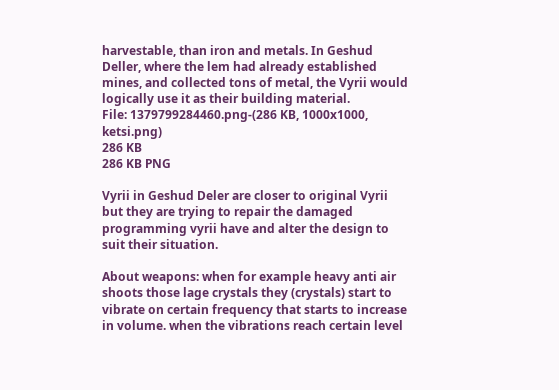harvestable, than iron and metals. In Geshud Deller, where the lem had already established mines, and collected tons of metal, the Vyrii would logically use it as their building material.
File: 1379799284460.png-(286 KB, 1000x1000, ketsi.png)
286 KB
286 KB PNG

Vyrii in Geshud Deler are closer to original Vyrii but they are trying to repair the damaged programming vyrii have and alter the design to suit their situation.

About weapons: when for example heavy anti air shoots those lage crystals they (crystals) start to vibrate on certain frequency that starts to increase in volume. when the vibrations reach certain level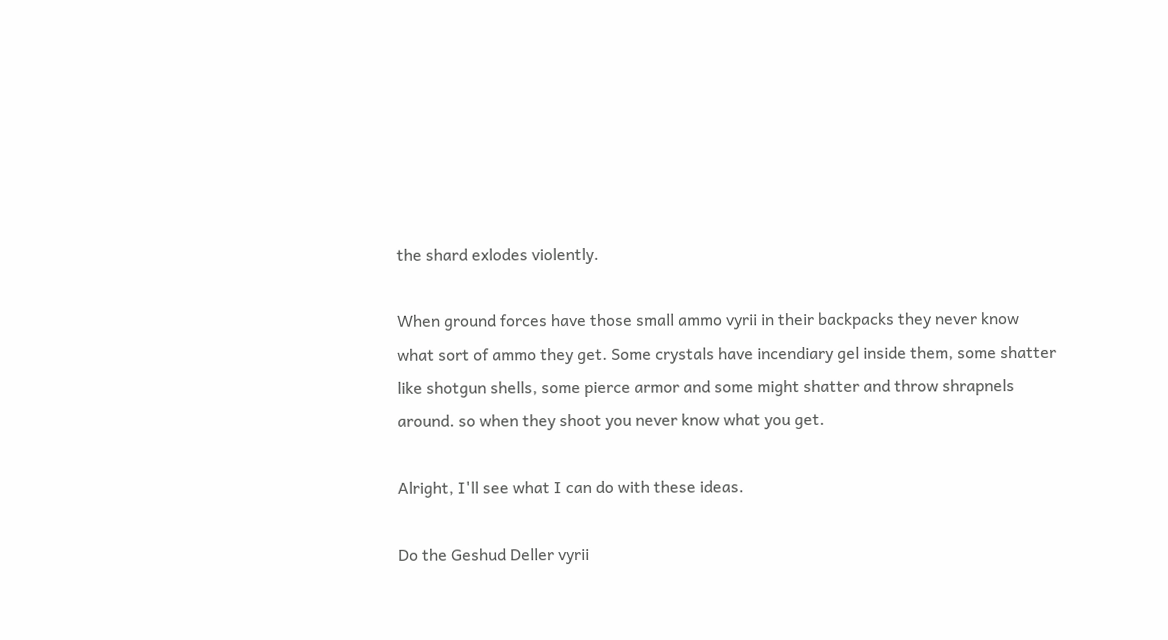the shard exlodes violently.

When ground forces have those small ammo vyrii in their backpacks they never know what sort of ammo they get. Some crystals have incendiary gel inside them, some shatter like shotgun shells, some pierce armor and some might shatter and throw shrapnels around. so when they shoot you never know what you get.

Alright, I'll see what I can do with these ideas.

Do the Geshud Deller vyrii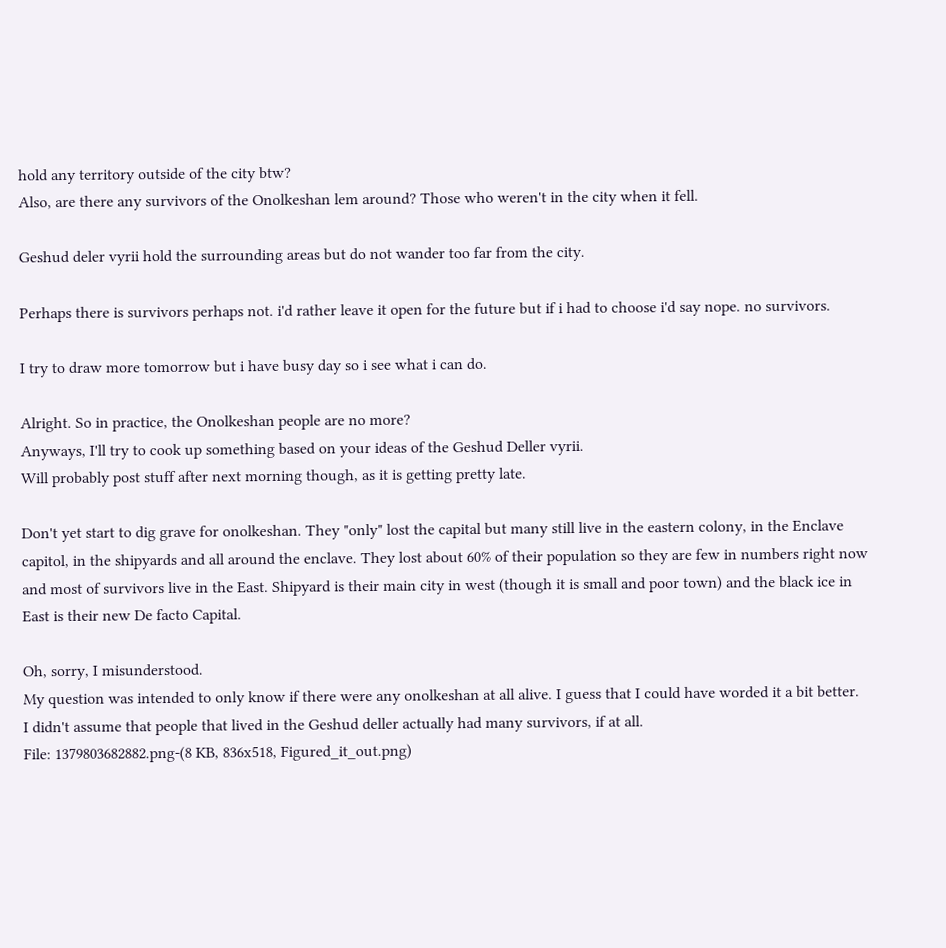hold any territory outside of the city btw?
Also, are there any survivors of the Onolkeshan lem around? Those who weren't in the city when it fell.

Geshud deler vyrii hold the surrounding areas but do not wander too far from the city.

Perhaps there is survivors perhaps not. i'd rather leave it open for the future but if i had to choose i'd say nope. no survivors.

I try to draw more tomorrow but i have busy day so i see what i can do.

Alright. So in practice, the Onolkeshan people are no more?
Anyways, I'll try to cook up something based on your ideas of the Geshud Deller vyrii.
Will probably post stuff after next morning though, as it is getting pretty late.

Don't yet start to dig grave for onolkeshan. They "only" lost the capital but many still live in the eastern colony, in the Enclave capitol, in the shipyards and all around the enclave. They lost about 60% of their population so they are few in numbers right now and most of survivors live in the East. Shipyard is their main city in west (though it is small and poor town) and the black ice in East is their new De facto Capital.

Oh, sorry, I misunderstood.
My question was intended to only know if there were any onolkeshan at all alive. I guess that I could have worded it a bit better.
I didn't assume that people that lived in the Geshud deller actually had many survivors, if at all.
File: 1379803682882.png-(8 KB, 836x518, Figured_it_out.png)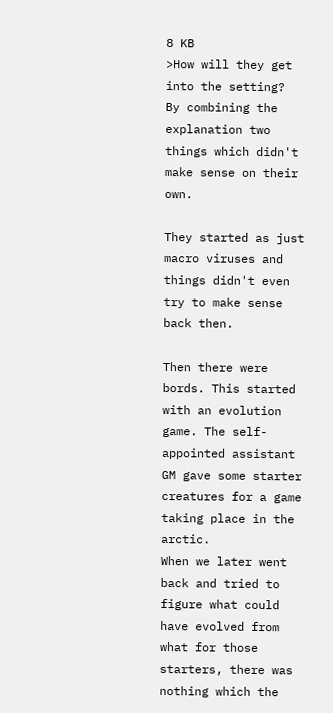8 KB
>How will they get into the setting?
By combining the explanation two things which didn't make sense on their own.

They started as just macro viruses and things didn't even try to make sense back then.

Then there were bords. This started with an evolution game. The self-appointed assistant GM gave some starter creatures for a game taking place in the arctic.
When we later went back and tried to figure what could have evolved from what for those starters, there was nothing which the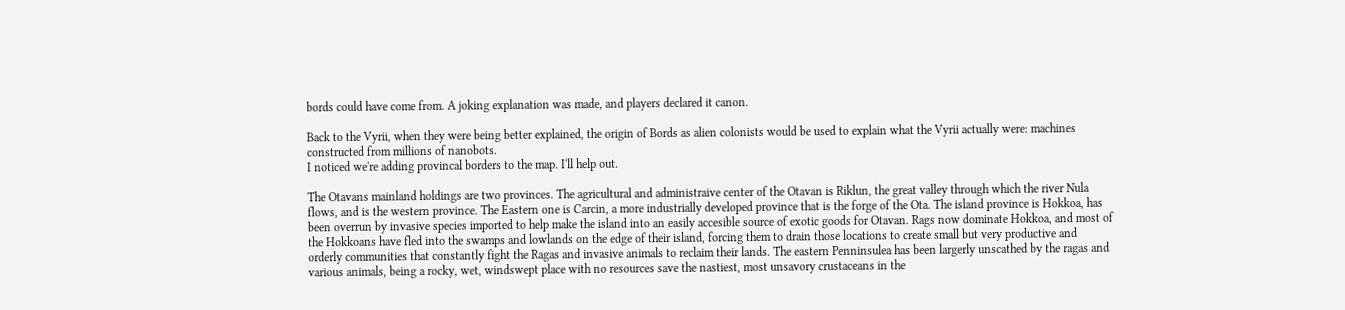bords could have come from. A joking explanation was made, and players declared it canon.

Back to the Vyrii, when they were being better explained, the origin of Bords as alien colonists would be used to explain what the Vyrii actually were: machines constructed from millions of nanobots.
I noticed we're adding provincal borders to the map. I'll help out.

The Otavans mainland holdings are two provinces. The agricultural and administraive center of the Otavan is Riklun, the great valley through which the river Nula flows, and is the western province. The Eastern one is Carcin, a more industrially developed province that is the forge of the Ota. The island province is Hokkoa, has been overrun by invasive species imported to help make the island into an easily accesible source of exotic goods for Otavan. Rags now dominate Hokkoa, and most of the Hokkoans have fled into the swamps and lowlands on the edge of their island, forcing them to drain those locations to create small but very productive and orderly communities that constantly fight the Ragas and invasive animals to reclaim their lands. The eastern Penninsulea has been largerly unscathed by the ragas and various animals, being a rocky, wet, windswept place with no resources save the nastiest, most unsavory crustaceans in the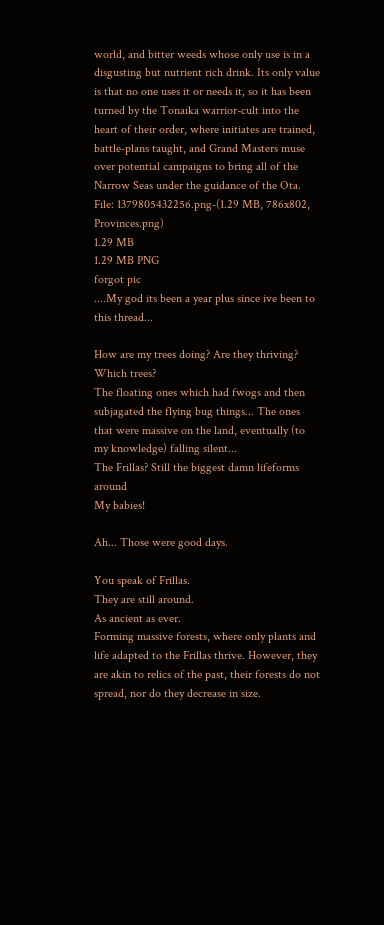world, and bitter weeds whose only use is in a disgusting but nutrient rich drink. Its only value is that no one uses it or needs it, so it has been turned by the Tonaika warrior-cult into the heart of their order, where initiates are trained, battle-plans taught, and Grand Masters muse over potential campaigns to bring all of the Narrow Seas under the guidance of the Ota.
File: 1379805432256.png-(1.29 MB, 786x802, Provinces.png)
1.29 MB
1.29 MB PNG
forgot pic
....My god its been a year plus since ive been to this thread...

How are my trees doing? Are they thriving?
Which trees?
The floating ones which had fwogs and then subjagated the flying bug things... The ones that were massive on the land, eventually (to my knowledge) falling silent...
The Frillas? Still the biggest damn lifeforms around
My babies!

Ah... Those were good days.

You speak of Frillas.
They are still around.
As ancient as ever.
Forming massive forests, where only plants and life adapted to the Frillas thrive. However, they are akin to relics of the past, their forests do not spread, nor do they decrease in size.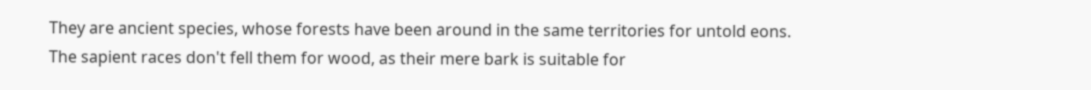They are ancient species, whose forests have been around in the same territories for untold eons.
The sapient races don't fell them for wood, as their mere bark is suitable for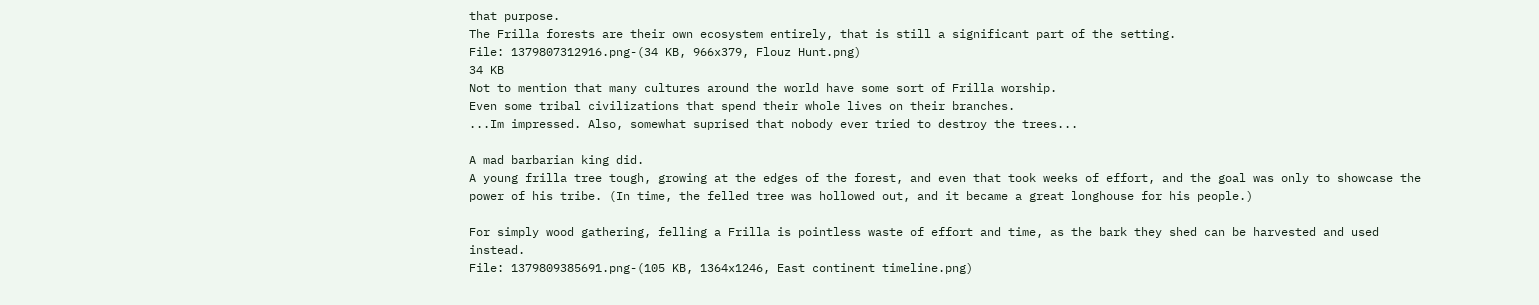that purpose.
The Frilla forests are their own ecosystem entirely, that is still a significant part of the setting.
File: 1379807312916.png-(34 KB, 966x379, Flouz Hunt.png)
34 KB
Not to mention that many cultures around the world have some sort of Frilla worship.
Even some tribal civilizations that spend their whole lives on their branches.
...Im impressed. Also, somewhat suprised that nobody ever tried to destroy the trees...

A mad barbarian king did.
A young frilla tree tough, growing at the edges of the forest, and even that took weeks of effort, and the goal was only to showcase the power of his tribe. (In time, the felled tree was hollowed out, and it became a great longhouse for his people.)

For simply wood gathering, felling a Frilla is pointless waste of effort and time, as the bark they shed can be harvested and used instead.
File: 1379809385691.png-(105 KB, 1364x1246, East continent timeline.png)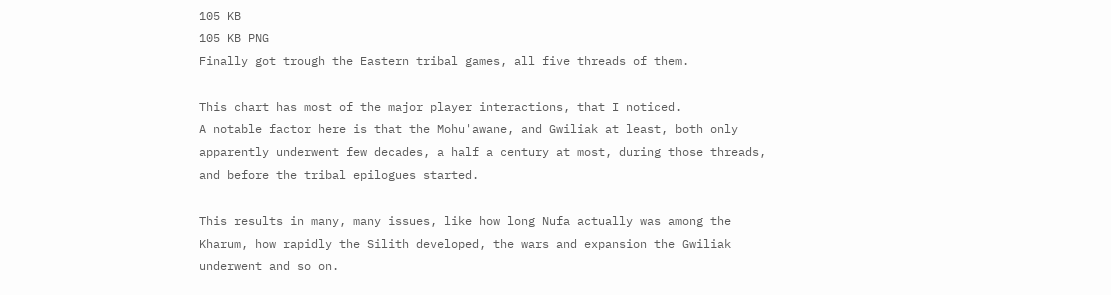105 KB
105 KB PNG
Finally got trough the Eastern tribal games, all five threads of them.

This chart has most of the major player interactions, that I noticed.
A notable factor here is that the Mohu'awane, and Gwiliak at least, both only apparently underwent few decades, a half a century at most, during those threads, and before the tribal epilogues started.

This results in many, many issues, like how long Nufa actually was among the Kharum, how rapidly the Silith developed, the wars and expansion the Gwiliak underwent and so on.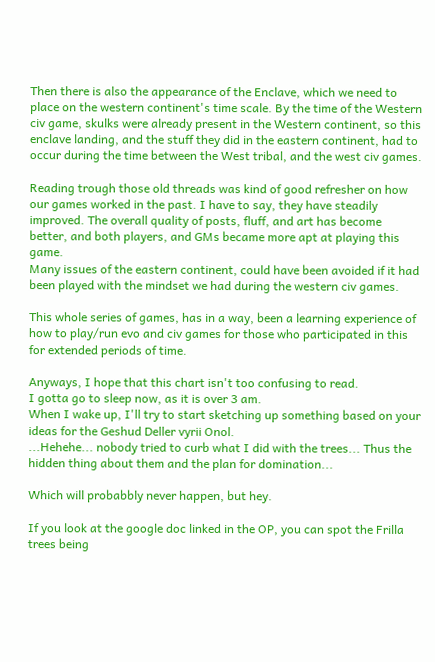Then there is also the appearance of the Enclave, which we need to place on the western continent's time scale. By the time of the Western civ game, skulks were already present in the Western continent, so this enclave landing, and the stuff they did in the eastern continent, had to occur during the time between the West tribal, and the west civ games.

Reading trough those old threads was kind of good refresher on how our games worked in the past. I have to say, they have steadily improved. The overall quality of posts, fluff, and art has become better, and both players, and GMs became more apt at playing this game.
Many issues of the eastern continent, could have been avoided if it had been played with the mindset we had during the western civ games.

This whole series of games, has in a way, been a learning experience of how to play/run evo and civ games for those who participated in this for extended periods of time.

Anyways, I hope that this chart isn't too confusing to read.
I gotta go to sleep now, as it is over 3 am.
When I wake up, I'll try to start sketching up something based on your ideas for the Geshud Deller vyrii Onol.
...Hehehe... nobody tried to curb what I did with the trees... Thus the hidden thing about them and the plan for domination...

Which will probabbly never happen, but hey.

If you look at the google doc linked in the OP, you can spot the Frilla trees being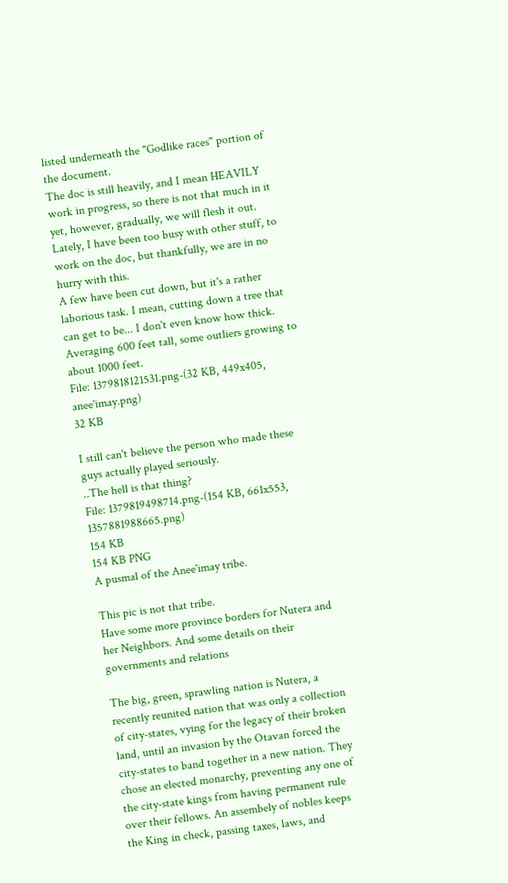listed underneath the "Godlike races" portion of the document.
The doc is still heavily, and I mean HEAVILY work in progress, so there is not that much in it yet, however, gradually, we will flesh it out. Lately, I have been too busy with other stuff, to work on the doc, but thankfully, we are in no hurry with this.
A few have been cut down, but it's a rather laborious task. I mean, cutting down a tree that can get to be... I don't even know how thick. Averaging 600 feet tall, some outliers growing to about 1000 feet.
File: 1379818121531.png-(32 KB, 449x405, anee'imay.png)
32 KB

I still can't believe the person who made these guys actually played seriously.
..The hell is that thing?
File: 1379819498714.png-(154 KB, 661x553, 1357881988665.png)
154 KB
154 KB PNG
A pusmal of the Anee'imay tribe.

This pic is not that tribe.
Have some more province borders for Nutera and her Neighbors. And some details on their governments and relations

The big, green, sprawling nation is Nutera, a recently reunited nation that was only a collection of city-states, vying for the legacy of their broken land, until an invasion by the Otavan forced the city-states to band together in a new nation. They chose an elected monarchy, preventing any one of the city-state kings from having permanent rule over their fellows. An assembely of nobles keeps the King in check, passing taxes, laws, and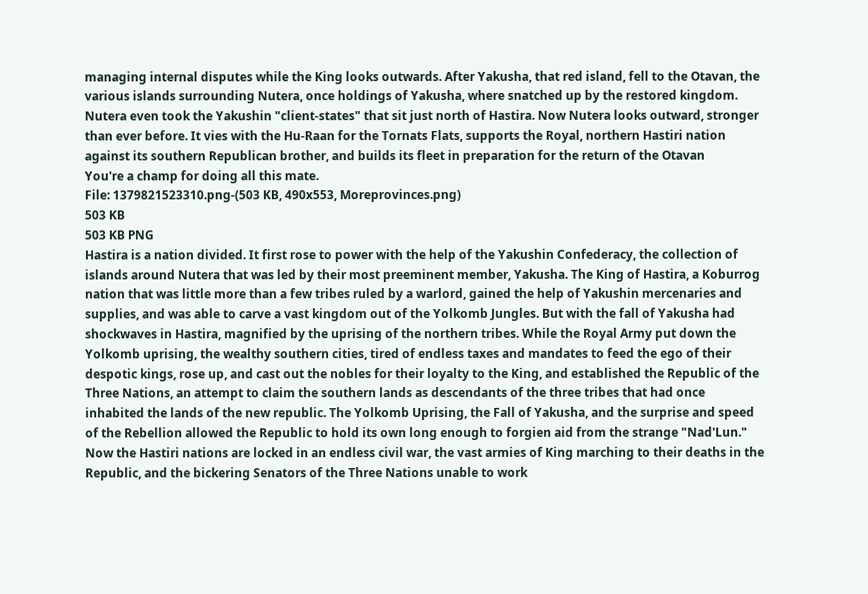managing internal disputes while the King looks outwards. After Yakusha, that red island, fell to the Otavan, the various islands surrounding Nutera, once holdings of Yakusha, where snatched up by the restored kingdom. Nutera even took the Yakushin "client-states" that sit just north of Hastira. Now Nutera looks outward, stronger than ever before. It vies with the Hu-Raan for the Tornats Flats, supports the Royal, northern Hastiri nation against its southern Republican brother, and builds its fleet in preparation for the return of the Otavan
You're a champ for doing all this mate.
File: 1379821523310.png-(503 KB, 490x553, Moreprovinces.png)
503 KB
503 KB PNG
Hastira is a nation divided. It first rose to power with the help of the Yakushin Confederacy, the collection of islands around Nutera that was led by their most preeminent member, Yakusha. The King of Hastira, a Koburrog nation that was little more than a few tribes ruled by a warlord, gained the help of Yakushin mercenaries and supplies, and was able to carve a vast kingdom out of the Yolkomb Jungles. But with the fall of Yakusha had shockwaves in Hastira, magnified by the uprising of the northern tribes. While the Royal Army put down the Yolkomb uprising, the wealthy southern cities, tired of endless taxes and mandates to feed the ego of their despotic kings, rose up, and cast out the nobles for their loyalty to the King, and established the Republic of the Three Nations, an attempt to claim the southern lands as descendants of the three tribes that had once inhabited the lands of the new republic. The Yolkomb Uprising, the Fall of Yakusha, and the surprise and speed of the Rebellion allowed the Republic to hold its own long enough to forgien aid from the strange "Nad'Lun." Now the Hastiri nations are locked in an endless civil war, the vast armies of King marching to their deaths in the Republic, and the bickering Senators of the Three Nations unable to work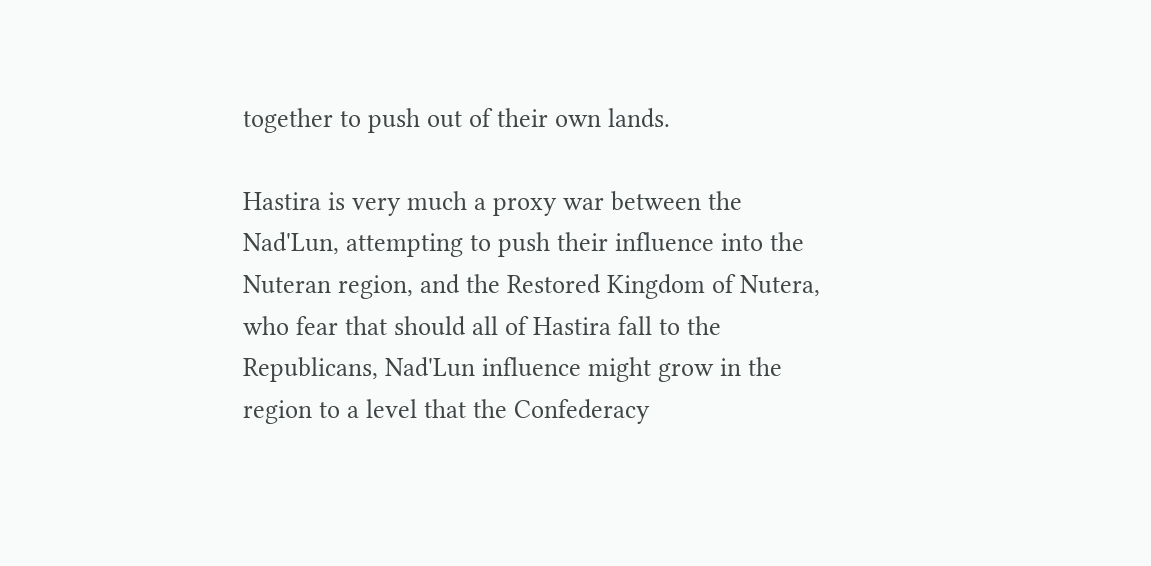together to push out of their own lands.

Hastira is very much a proxy war between the Nad'Lun, attempting to push their influence into the Nuteran region, and the Restored Kingdom of Nutera, who fear that should all of Hastira fall to the Republicans, Nad'Lun influence might grow in the region to a level that the Confederacy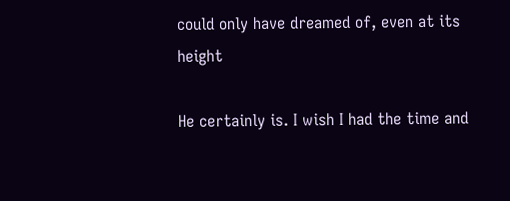could only have dreamed of, even at its height

He certainly is. I wish I had the time and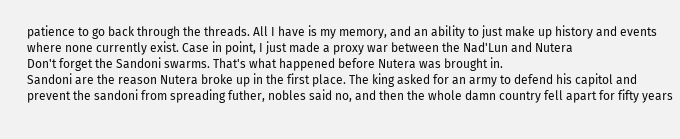patience to go back through the threads. All I have is my memory, and an ability to just make up history and events where none currently exist. Case in point, I just made a proxy war between the Nad'Lun and Nutera
Don't forget the Sandoni swarms. That's what happened before Nutera was brought in.
Sandoni are the reason Nutera broke up in the first place. The king asked for an army to defend his capitol and prevent the sandoni from spreading futher, nobles said no, and then the whole damn country fell apart for fifty years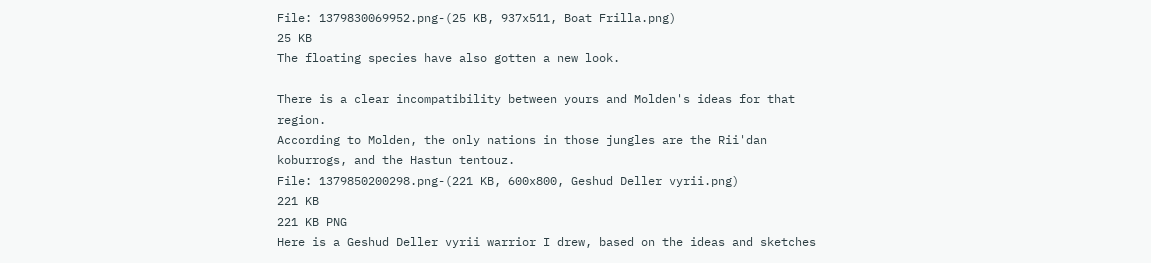File: 1379830069952.png-(25 KB, 937x511, Boat Frilla.png)
25 KB
The floating species have also gotten a new look.

There is a clear incompatibility between yours and Molden's ideas for that region.
According to Molden, the only nations in those jungles are the Rii'dan koburrogs, and the Hastun tentouz.
File: 1379850200298.png-(221 KB, 600x800, Geshud Deller vyrii.png)
221 KB
221 KB PNG
Here is a Geshud Deller vyrii warrior I drew, based on the ideas and sketches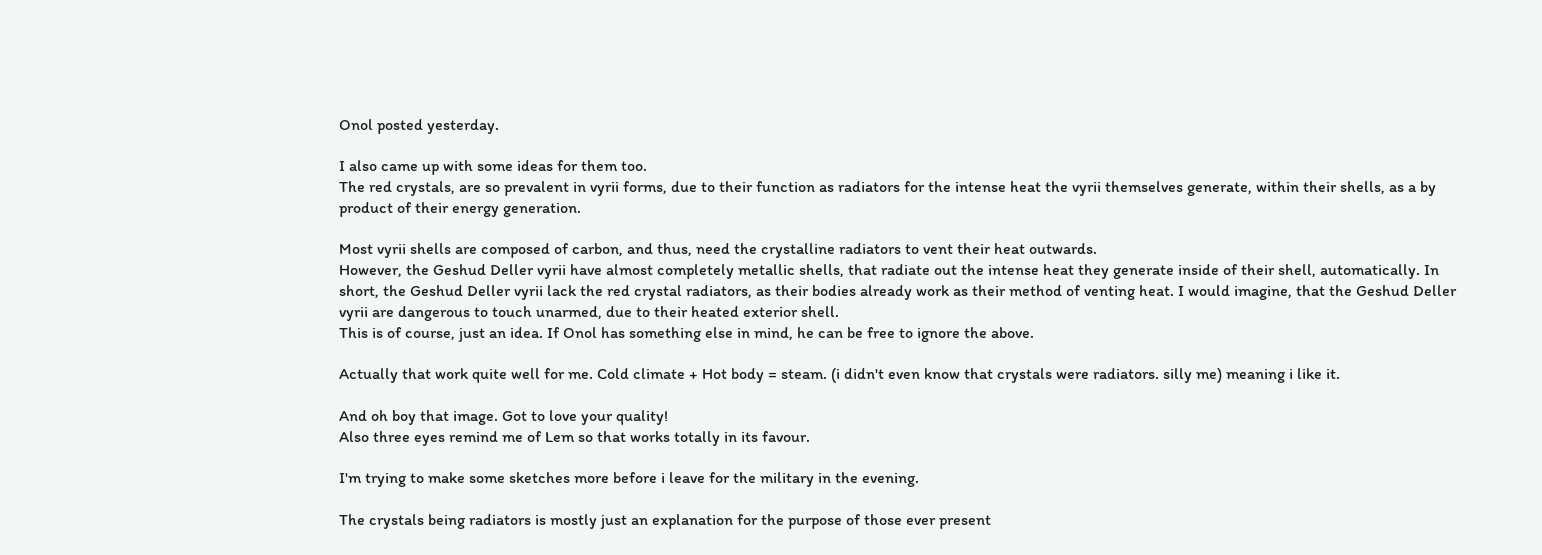Onol posted yesterday.

I also came up with some ideas for them too.
The red crystals, are so prevalent in vyrii forms, due to their function as radiators for the intense heat the vyrii themselves generate, within their shells, as a by product of their energy generation.

Most vyrii shells are composed of carbon, and thus, need the crystalline radiators to vent their heat outwards.
However, the Geshud Deller vyrii have almost completely metallic shells, that radiate out the intense heat they generate inside of their shell, automatically. In short, the Geshud Deller vyrii lack the red crystal radiators, as their bodies already work as their method of venting heat. I would imagine, that the Geshud Deller vyrii are dangerous to touch unarmed, due to their heated exterior shell.
This is of course, just an idea. If Onol has something else in mind, he can be free to ignore the above.

Actually that work quite well for me. Cold climate + Hot body = steam. (i didn't even know that crystals were radiators. silly me) meaning i like it.

And oh boy that image. Got to love your quality!
Also three eyes remind me of Lem so that works totally in its favour.

I'm trying to make some sketches more before i leave for the military in the evening.

The crystals being radiators is mostly just an explanation for the purpose of those ever present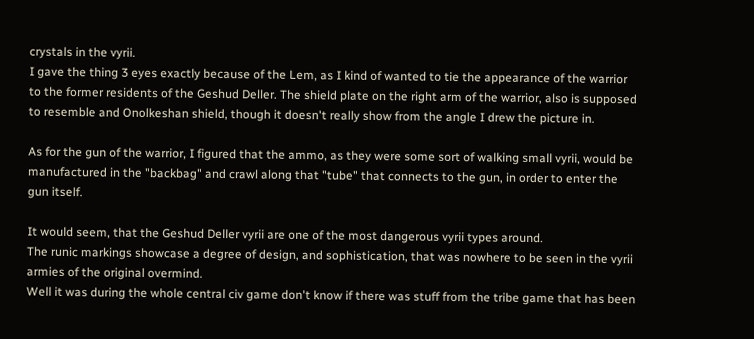crystals in the vyrii.
I gave the thing 3 eyes exactly because of the Lem, as I kind of wanted to tie the appearance of the warrior to the former residents of the Geshud Deller. The shield plate on the right arm of the warrior, also is supposed to resemble and Onolkeshan shield, though it doesn't really show from the angle I drew the picture in.

As for the gun of the warrior, I figured that the ammo, as they were some sort of walking small vyrii, would be manufactured in the "backbag" and crawl along that "tube" that connects to the gun, in order to enter the gun itself.

It would seem, that the Geshud Deller vyrii are one of the most dangerous vyrii types around.
The runic markings showcase a degree of design, and sophistication, that was nowhere to be seen in the vyrii armies of the original overmind.
Well it was during the whole central civ game don't know if there was stuff from the tribe game that has been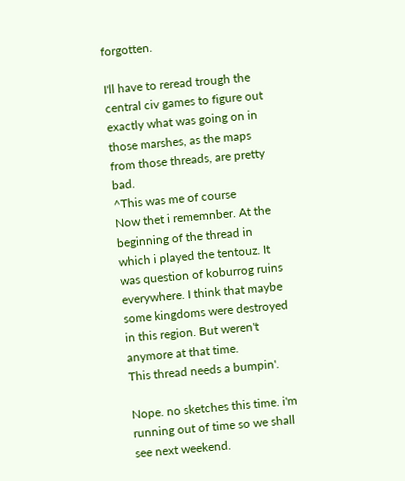forgotten.

I'll have to reread trough the central civ games to figure out exactly what was going on in those marshes, as the maps from those threads, are pretty bad.
^This was me of course
Now thet i rememnber. At the beginning of the thread in which i played the tentouz. It was question of koburrog ruins everywhere. I think that maybe some kingdoms were destroyed in this region. But weren't anymore at that time.
This thread needs a bumpin'.

Nope. no sketches this time. i'm running out of time so we shall see next weekend.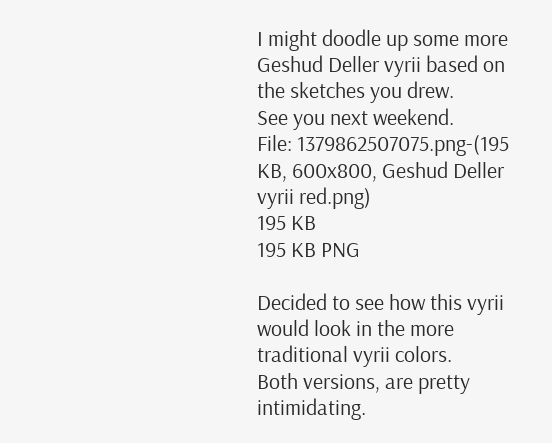I might doodle up some more Geshud Deller vyrii based on the sketches you drew.
See you next weekend.
File: 1379862507075.png-(195 KB, 600x800, Geshud Deller vyrii red.png)
195 KB
195 KB PNG

Decided to see how this vyrii would look in the more traditional vyrii colors.
Both versions, are pretty intimidating.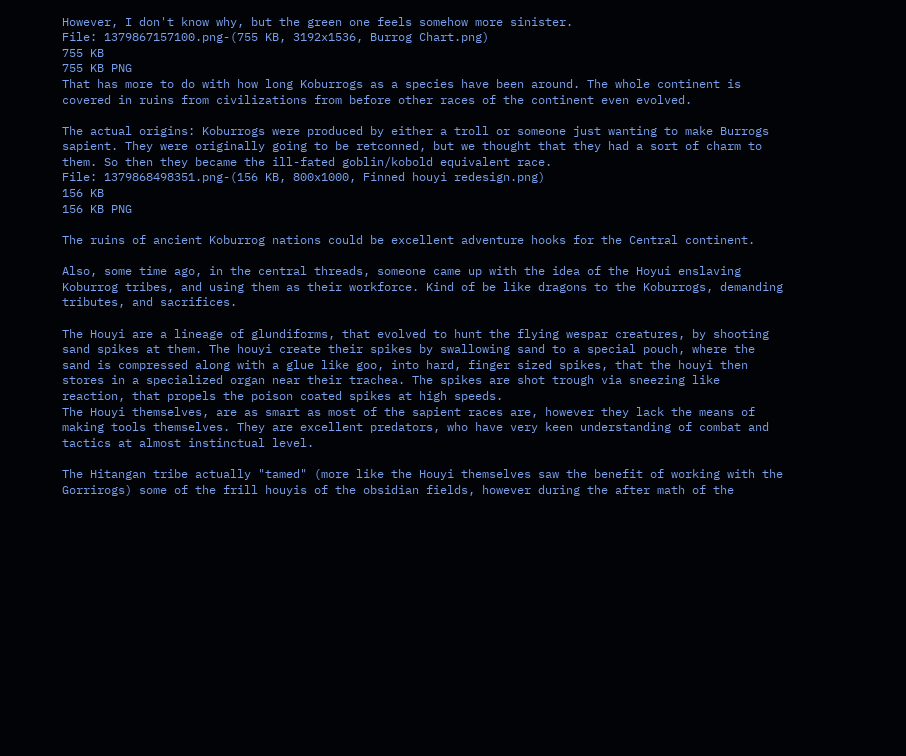However, I don't know why, but the green one feels somehow more sinister.
File: 1379867157100.png-(755 KB, 3192x1536, Burrog Chart.png)
755 KB
755 KB PNG
That has more to do with how long Koburrogs as a species have been around. The whole continent is covered in ruins from civilizations from before other races of the continent even evolved.

The actual origins: Koburrogs were produced by either a troll or someone just wanting to make Burrogs sapient. They were originally going to be retconned, but we thought that they had a sort of charm to them. So then they became the ill-fated goblin/kobold equivalent race.
File: 1379868498351.png-(156 KB, 800x1000, Finned houyi redesign.png)
156 KB
156 KB PNG

The ruins of ancient Koburrog nations could be excellent adventure hooks for the Central continent.

Also, some time ago, in the central threads, someone came up with the idea of the Hoyui enslaving Koburrog tribes, and using them as their workforce. Kind of be like dragons to the Koburrogs, demanding tributes, and sacrifices.

The Houyi are a lineage of glundiforms, that evolved to hunt the flying wespar creatures, by shooting sand spikes at them. The houyi create their spikes by swallowing sand to a special pouch, where the sand is compressed along with a glue like goo, into hard, finger sized spikes, that the houyi then stores in a specialized organ near their trachea. The spikes are shot trough via sneezing like reaction, that propels the poison coated spikes at high speeds.
The Houyi themselves, are as smart as most of the sapient races are, however they lack the means of making tools themselves. They are excellent predators, who have very keen understanding of combat and tactics at almost instinctual level.

The Hitangan tribe actually "tamed" (more like the Houyi themselves saw the benefit of working with the Gorrirogs) some of the frill houyis of the obsidian fields, however during the after math of the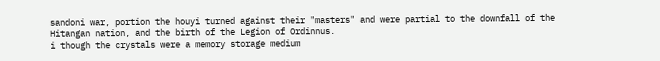sandoni war, portion the houyi turned against their "masters" and were partial to the downfall of the Hitangan nation, and the birth of the Legion of Ordinnus.
i though the crystals were a memory storage medium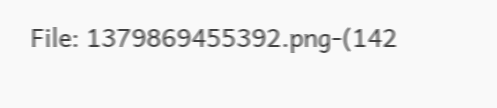File: 1379869455392.png-(142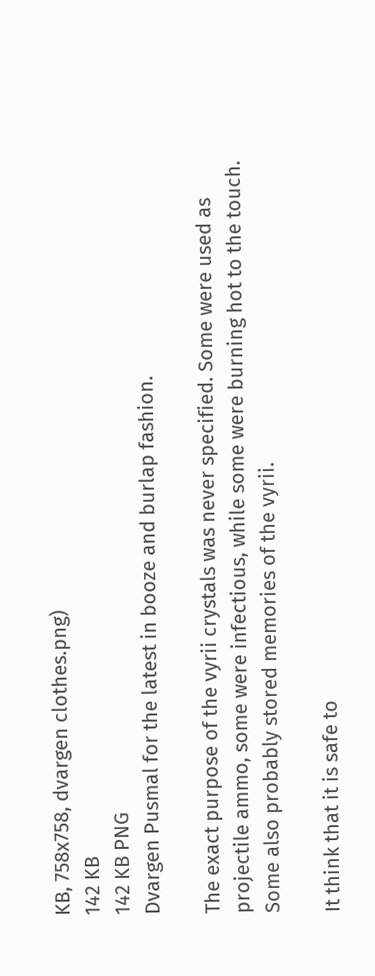KB, 758x758, dvargen clothes.png)
142 KB
142 KB PNG
Dvargen Pusmal for the latest in booze and burlap fashion.

The exact purpose of the vyrii crystals was never specified. Some were used as projectile ammo, some were infectious, while some were burning hot to the touch.
Some also probably stored memories of the vyrii.

It think that it is safe to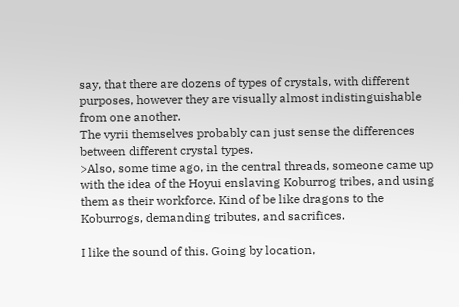say, that there are dozens of types of crystals, with different purposes, however they are visually almost indistinguishable from one another.
The vyrii themselves probably can just sense the differences between different crystal types.
>Also, some time ago, in the central threads, someone came up with the idea of the Hoyui enslaving Koburrog tribes, and using them as their workforce. Kind of be like dragons to the Koburrogs, demanding tributes, and sacrifices.

I like the sound of this. Going by location,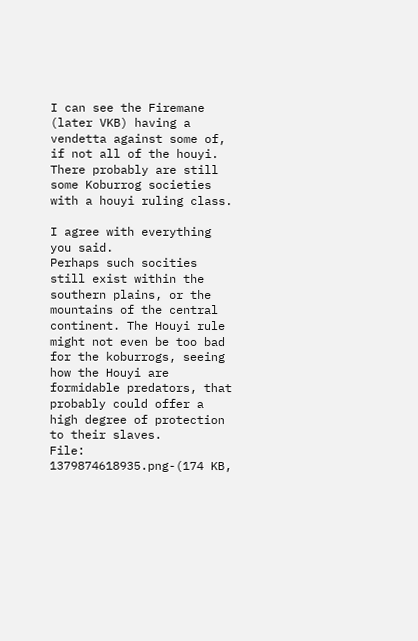I can see the Firemane (later VKB) having a vendetta against some of, if not all of the houyi.
There probably are still some Koburrog societies with a houyi ruling class.

I agree with everything you said.
Perhaps such socities still exist within the southern plains, or the mountains of the central continent. The Houyi rule might not even be too bad for the koburrogs, seeing how the Houyi are formidable predators, that probably could offer a high degree of protection to their slaves.
File: 1379874618935.png-(174 KB,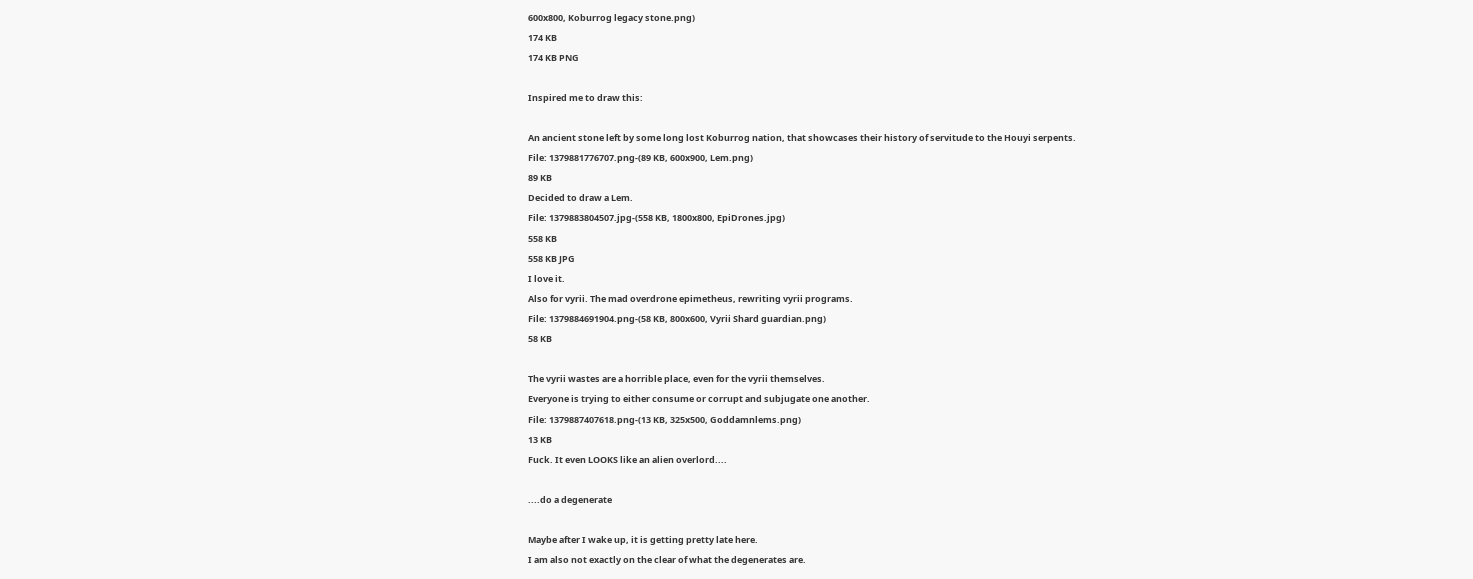600x800, Koburrog legacy stone.png)
174 KB
174 KB PNG

Inspired me to draw this:

An ancient stone left by some long lost Koburrog nation, that showcases their history of servitude to the Houyi serpents.
File: 1379881776707.png-(89 KB, 600x900, Lem.png)
89 KB
Decided to draw a Lem.
File: 1379883804507.jpg-(558 KB, 1800x800, EpiDrones.jpg)
558 KB
558 KB JPG
I love it.
Also for vyrii. The mad overdrone epimetheus, rewriting vyrii programs.
File: 1379884691904.png-(58 KB, 800x600, Vyrii Shard guardian.png)
58 KB

The vyrii wastes are a horrible place, even for the vyrii themselves.
Everyone is trying to either consume or corrupt and subjugate one another.
File: 1379887407618.png-(13 KB, 325x500, Goddamnlems.png)
13 KB
Fuck. It even LOOKS like an alien overlord....

....do a degenerate

Maybe after I wake up, it is getting pretty late here.
I am also not exactly on the clear of what the degenerates are.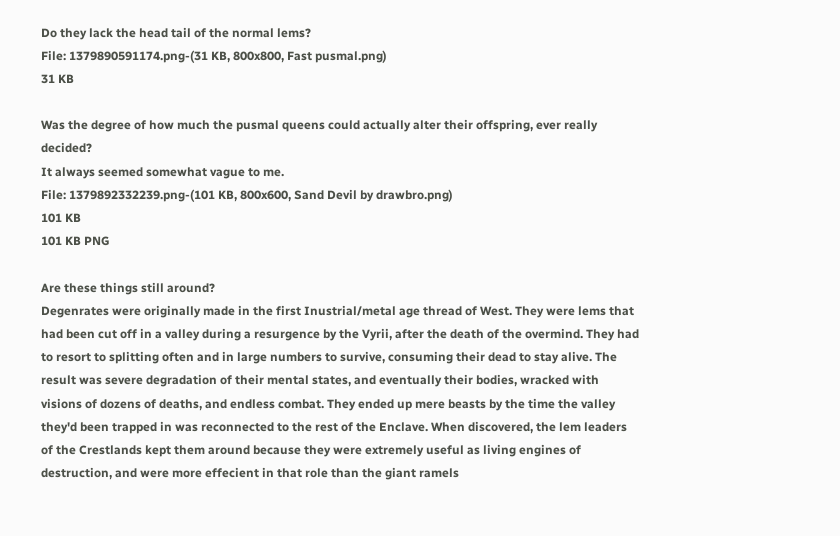Do they lack the head tail of the normal lems?
File: 1379890591174.png-(31 KB, 800x800, Fast pusmal.png)
31 KB

Was the degree of how much the pusmal queens could actually alter their offspring, ever really decided?
It always seemed somewhat vague to me.
File: 1379892332239.png-(101 KB, 800x600, Sand Devil by drawbro.png)
101 KB
101 KB PNG

Are these things still around?
Degenrates were originally made in the first Inustrial/metal age thread of West. They were lems that had been cut off in a valley during a resurgence by the Vyrii, after the death of the overmind. They had to resort to splitting often and in large numbers to survive, consuming their dead to stay alive. The result was severe degradation of their mental states, and eventually their bodies, wracked with visions of dozens of deaths, and endless combat. They ended up mere beasts by the time the valley they'd been trapped in was reconnected to the rest of the Enclave. When discovered, the lem leaders of the Crestlands kept them around because they were extremely useful as living engines of destruction, and were more effecient in that role than the giant ramels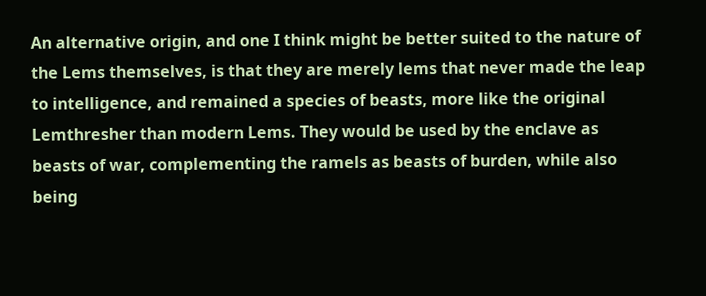An alternative origin, and one I think might be better suited to the nature of the Lems themselves, is that they are merely lems that never made the leap to intelligence, and remained a species of beasts, more like the original Lemthresher than modern Lems. They would be used by the enclave as beasts of war, complementing the ramels as beasts of burden, while also being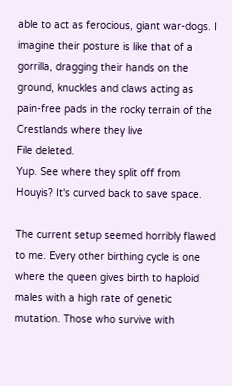able to act as ferocious, giant war-dogs. I imagine their posture is like that of a gorrilla, dragging their hands on the ground, knuckles and claws acting as pain-free pads in the rocky terrain of the Crestlands where they live
File deleted.
Yup. See where they split off from Houyis? It's curved back to save space.

The current setup seemed horribly flawed to me. Every other birthing cycle is one where the queen gives birth to haploid males with a high rate of genetic mutation. Those who survive with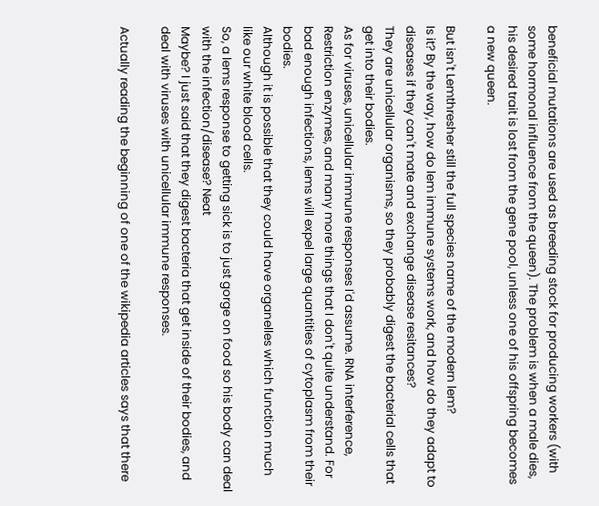beneficial mutations are used as breeding stock for producing workers (with some hormonal influence from the queen). The problem is when a male dies, his desired trait is lost from the gene pool, unless one of his offspring becomes a new queen.

But isn't Lemthresher still the full species name of the modern lem?
Is it? By the way, how do lem immune systems work, and how do they adapt to diseases if they can't mate and exchange disease resitances?
They are unicellular organisms, so they probably digest the bacterial cells that get into their bodies.
As for viruses, unicellular immune responses I'd assume. RNA interference, Restriction enzymes, and many more things that I don't quite understand. For bad enough infections, lems will expel large quantities of cytoplasm from their bodies.
Although it is possible that they could have organelles which function much like our white blood cells.
So, a lems response to getting sick is to just gorge on food so his body can deal with the infection/disease? Neat
Maybe? I just said that they digest bacteria that get inside of their bodies, and deal with viruses with unicellular immune responses.

Actually reading the beginning of one of the wikipedia articles says that there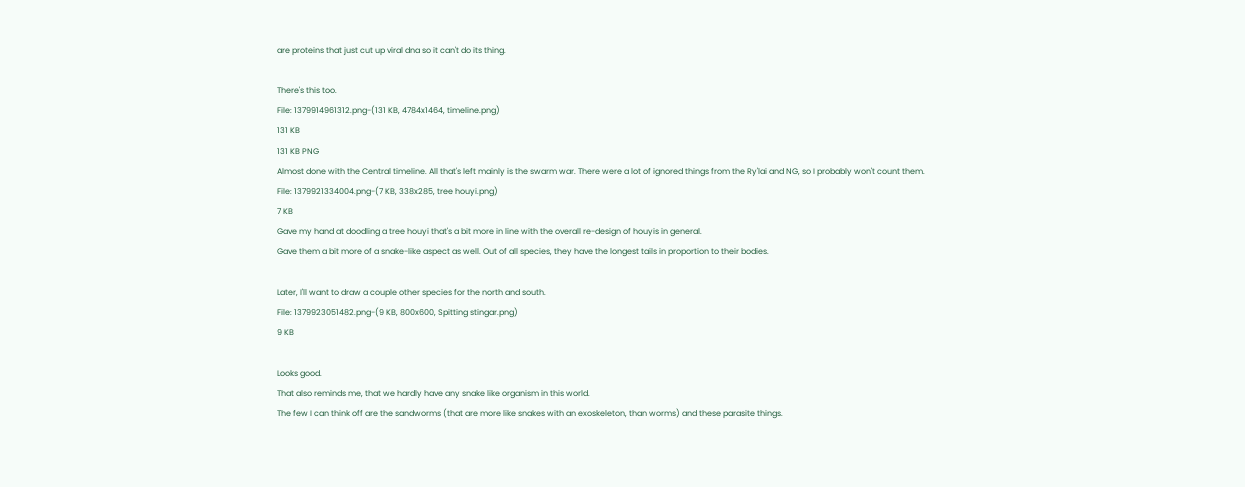are proteins that just cut up viral dna so it can't do its thing.

There's this too.
File: 1379914961312.png-(131 KB, 4784x1464, timeline.png)
131 KB
131 KB PNG
Almost done with the Central timeline. All that's left mainly is the swarm war. There were a lot of ignored things from the Ry'lai and NG, so I probably won't count them.
File: 1379921334004.png-(7 KB, 338x285, tree houyi.png)
7 KB
Gave my hand at doodling a tree houyi that's a bit more in line with the overall re-design of houyis in general.
Gave them a bit more of a snake-like aspect as well. Out of all species, they have the longest tails in proportion to their bodies.

Later, I'll want to draw a couple other species for the north and south.
File: 1379923051482.png-(9 KB, 800x600, Spitting stingar.png)
9 KB

Looks good.
That also reminds me, that we hardly have any snake like organism in this world.
The few I can think off are the sandworms (that are more like snakes with an exoskeleton, than worms) and these parasite things.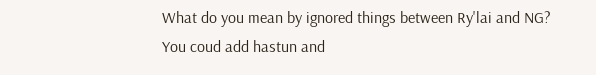What do you mean by ignored things between Ry'lai and NG?
You coud add hastun and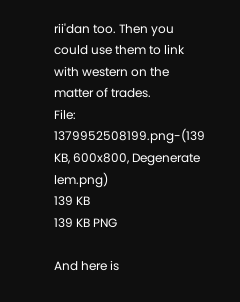rii'dan too. Then you could use them to link with western on the matter of trades.
File: 1379952508199.png-(139 KB, 600x800, Degenerate lem.png)
139 KB
139 KB PNG

And here is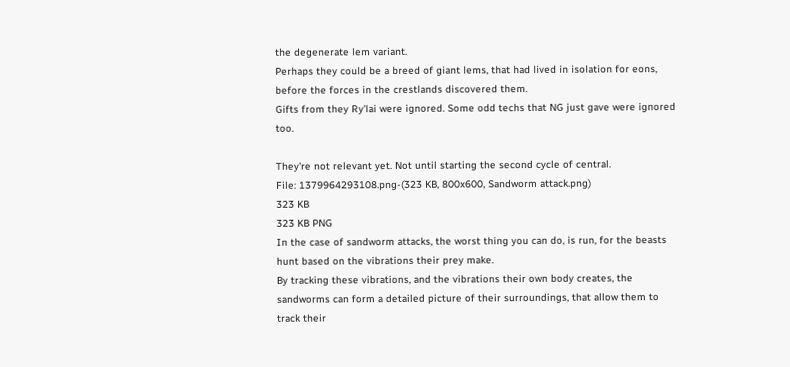the degenerate lem variant.
Perhaps they could be a breed of giant lems, that had lived in isolation for eons, before the forces in the crestlands discovered them.
Gifts from they Ry'lai were ignored. Some odd techs that NG just gave were ignored too.

They're not relevant yet. Not until starting the second cycle of central.
File: 1379964293108.png-(323 KB, 800x600, Sandworm attack.png)
323 KB
323 KB PNG
In the case of sandworm attacks, the worst thing you can do, is run, for the beasts hunt based on the vibrations their prey make.
By tracking these vibrations, and the vibrations their own body creates, the sandworms can form a detailed picture of their surroundings, that allow them to track their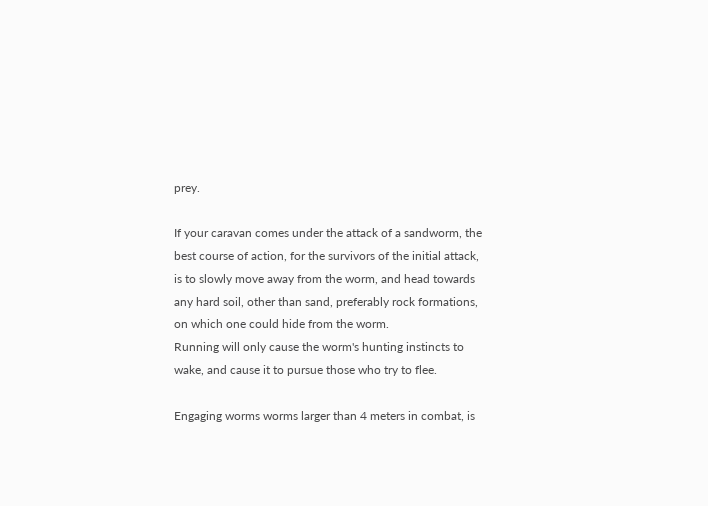prey.

If your caravan comes under the attack of a sandworm, the best course of action, for the survivors of the initial attack, is to slowly move away from the worm, and head towards any hard soil, other than sand, preferably rock formations, on which one could hide from the worm.
Running will only cause the worm's hunting instincts to wake, and cause it to pursue those who try to flee.

Engaging worms worms larger than 4 meters in combat, is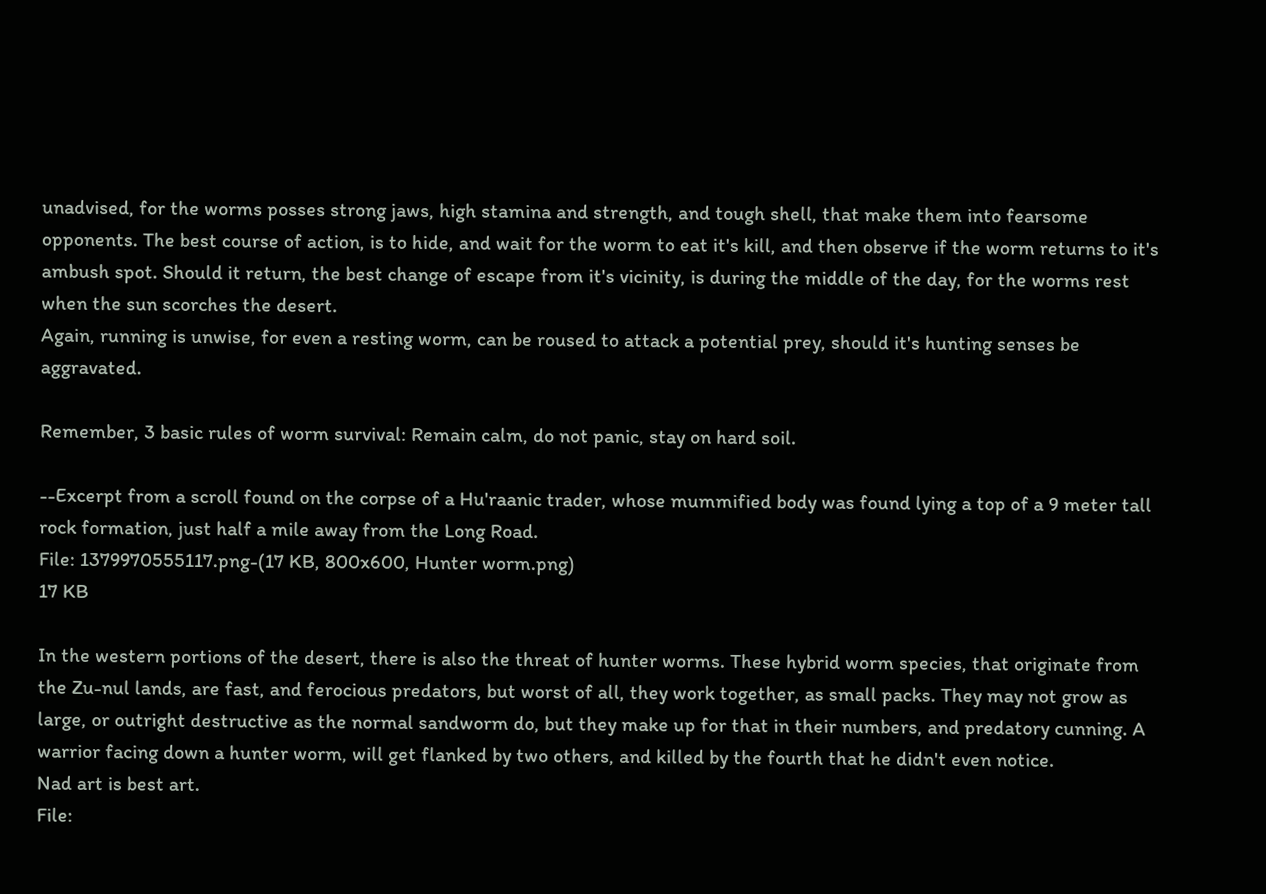unadvised, for the worms posses strong jaws, high stamina and strength, and tough shell, that make them into fearsome opponents. The best course of action, is to hide, and wait for the worm to eat it's kill, and then observe if the worm returns to it's ambush spot. Should it return, the best change of escape from it's vicinity, is during the middle of the day, for the worms rest when the sun scorches the desert.
Again, running is unwise, for even a resting worm, can be roused to attack a potential prey, should it's hunting senses be aggravated.

Remember, 3 basic rules of worm survival: Remain calm, do not panic, stay on hard soil.

--Excerpt from a scroll found on the corpse of a Hu'raanic trader, whose mummified body was found lying a top of a 9 meter tall rock formation, just half a mile away from the Long Road.
File: 1379970555117.png-(17 KB, 800x600, Hunter worm.png)
17 KB

In the western portions of the desert, there is also the threat of hunter worms. These hybrid worm species, that originate from the Zu-nul lands, are fast, and ferocious predators, but worst of all, they work together, as small packs. They may not grow as large, or outright destructive as the normal sandworm do, but they make up for that in their numbers, and predatory cunning. A warrior facing down a hunter worm, will get flanked by two others, and killed by the fourth that he didn't even notice.
Nad art is best art.
File: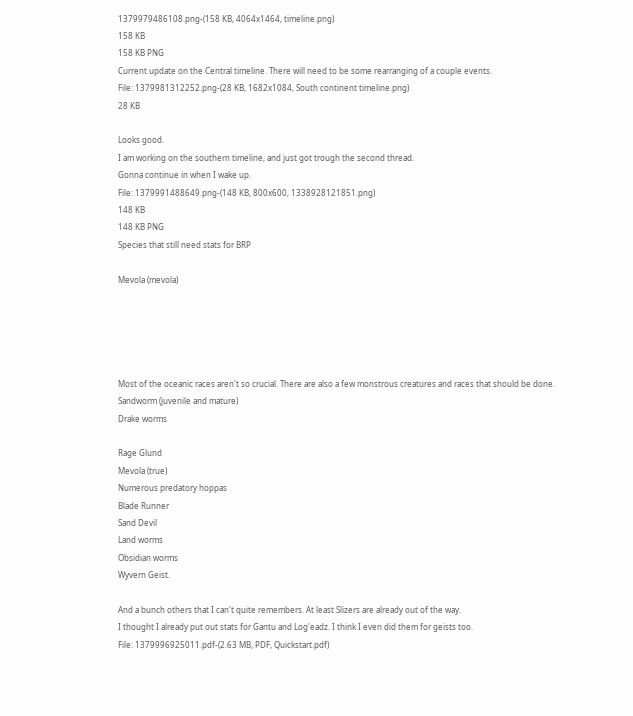1379979486108.png-(158 KB, 4064x1464, timeline.png)
158 KB
158 KB PNG
Current update on the Central timeline. There will need to be some rearranging of a couple events.
File: 1379981312252.png-(28 KB, 1682x1084, South continent timeline.png)
28 KB

Looks good.
I am working on the southern timeline, and just got trough the second thread.
Gonna continue in when I wake up.
File: 1379991488649.png-(148 KB, 800x600, 1338928121851.png)
148 KB
148 KB PNG
Species that still need stats for BRP

Mevola (mevola)





Most of the oceanic races aren't so crucial. There are also a few monstrous creatures and races that should be done.
Sandworm (juvenile and mature)
Drake worms

Rage Glund
Mevola (true)
Numerous predatory hoppas
Blade Runner
Sand Devil
Land worms
Obsidian worms
Wyvern Geist.

And a bunch others that I can't quite remembers. At least Slizers are already out of the way.
I thought I already put out stats for Gantu and Log'eadz. I think I even did them for geists too.
File: 1379996925011.pdf-(2.63 MB, PDF, Quickstart.pdf)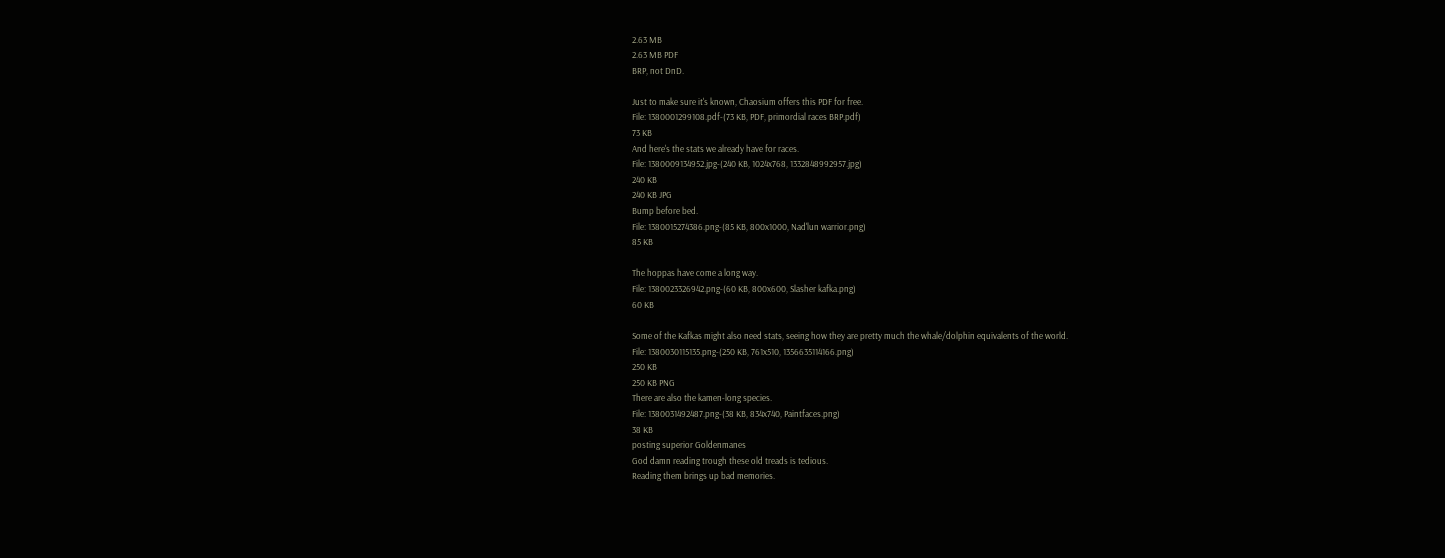2.63 MB
2.63 MB PDF
BRP, not DnD.

Just to make sure it's known, Chaosium offers this PDF for free.
File: 1380001299108.pdf-(73 KB, PDF, primordial races BRP.pdf)
73 KB
And here's the stats we already have for races.
File: 1380009134952.jpg-(240 KB, 1024x768, 1332848992957.jpg)
240 KB
240 KB JPG
Bump before bed.
File: 1380015274386.png-(85 KB, 800x1000, Nad'lun warrior.png)
85 KB

The hoppas have come a long way.
File: 1380023326942.png-(60 KB, 800x600, Slasher kafka.png)
60 KB

Some of the Kafkas might also need stats, seeing how they are pretty much the whale/dolphin equivalents of the world.
File: 1380030115135.png-(250 KB, 761x510, 1356635114166.png)
250 KB
250 KB PNG
There are also the kamen-long species.
File: 1380031492487.png-(38 KB, 834x740, Paintfaces.png)
38 KB
posting superior Goldenmanes
God damn reading trough these old treads is tedious.
Reading them brings up bad memories.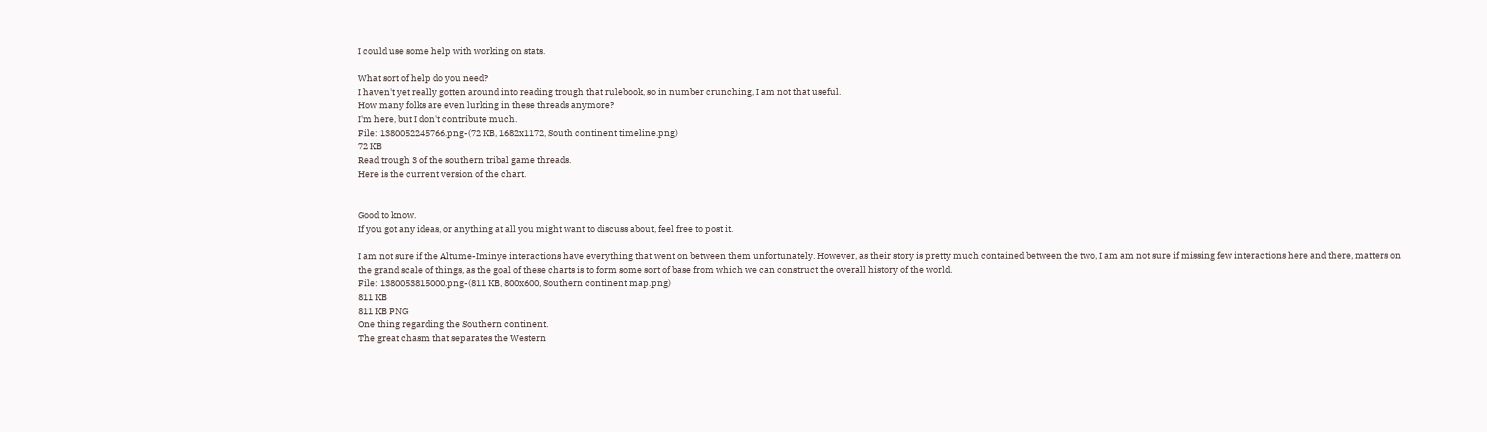I could use some help with working on stats.

What sort of help do you need?
I haven't yet really gotten around into reading trough that rulebook, so in number crunching, I am not that useful.
How many folks are even lurking in these threads anymore?
I'm here, but I don't contribute much.
File: 1380052245766.png-(72 KB, 1682x1172, South continent timeline.png)
72 KB
Read trough 3 of the southern tribal game threads.
Here is the current version of the chart.


Good to know.
If you got any ideas, or anything at all you might want to discuss about, feel free to post it.

I am not sure if the Altume-Iminye interactions have everything that went on between them unfortunately. However, as their story is pretty much contained between the two, I am am not sure if missing few interactions here and there, matters on the grand scale of things, as the goal of these charts is to form some sort of base from which we can construct the overall history of the world.
File: 1380053815000.png-(811 KB, 800x600, Southern continent map.png)
811 KB
811 KB PNG
One thing regarding the Southern continent.
The great chasm that separates the Western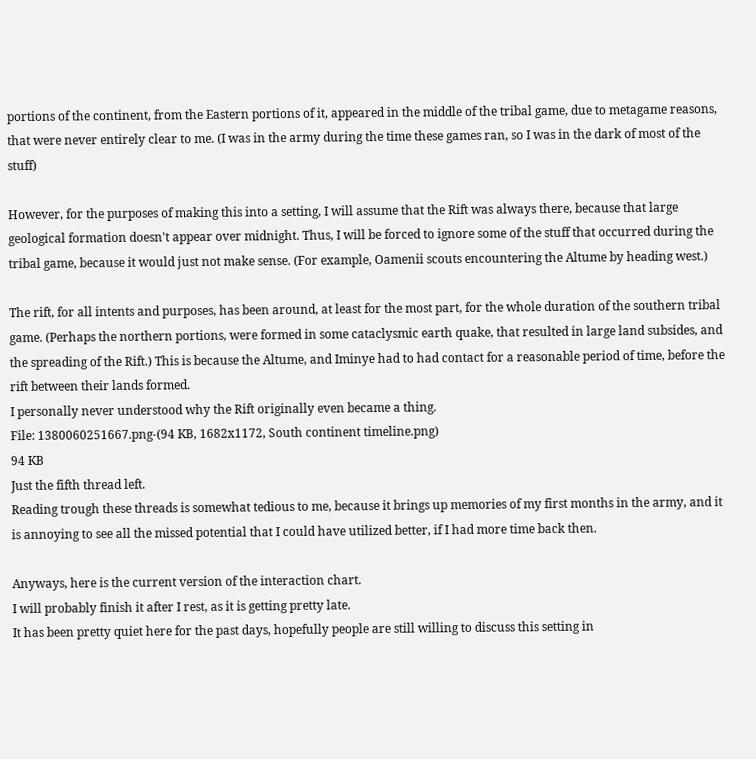portions of the continent, from the Eastern portions of it, appeared in the middle of the tribal game, due to metagame reasons, that were never entirely clear to me. (I was in the army during the time these games ran, so I was in the dark of most of the stuff)

However, for the purposes of making this into a setting, I will assume that the Rift was always there, because that large geological formation doesn't appear over midnight. Thus, I will be forced to ignore some of the stuff that occurred during the tribal game, because it would just not make sense. (For example, Oamenii scouts encountering the Altume by heading west.)

The rift, for all intents and purposes, has been around, at least for the most part, for the whole duration of the southern tribal game. (Perhaps the northern portions, were formed in some cataclysmic earth quake, that resulted in large land subsides, and the spreading of the Rift.) This is because the Altume, and Iminye had to had contact for a reasonable period of time, before the rift between their lands formed.
I personally never understood why the Rift originally even became a thing.
File: 1380060251667.png-(94 KB, 1682x1172, South continent timeline.png)
94 KB
Just the fifth thread left.
Reading trough these threads is somewhat tedious to me, because it brings up memories of my first months in the army, and it is annoying to see all the missed potential that I could have utilized better, if I had more time back then.

Anyways, here is the current version of the interaction chart.
I will probably finish it after I rest, as it is getting pretty late.
It has been pretty quiet here for the past days, hopefully people are still willing to discuss this setting in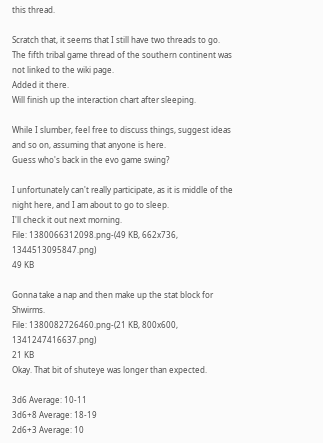this thread.

Scratch that, it seems that I still have two threads to go.
The fifth tribal game thread of the southern continent was not linked to the wiki page.
Added it there.
Will finish up the interaction chart after sleeping.

While I slumber, feel free to discuss things, suggest ideas and so on, assuming that anyone is here.
Guess who's back in the evo game swing?

I unfortunately can't really participate, as it is middle of the night here, and I am about to go to sleep.
I'll check it out next morning.
File: 1380066312098.png-(49 KB, 662x736, 1344513095847.png)
49 KB

Gonna take a nap and then make up the stat block for Shwirms.
File: 1380082726460.png-(21 KB, 800x600, 1341247416637.png)
21 KB
Okay. That bit of shuteye was longer than expected.

3d6 Average: 10-11
3d6+8 Average: 18-19
2d6+3 Average: 10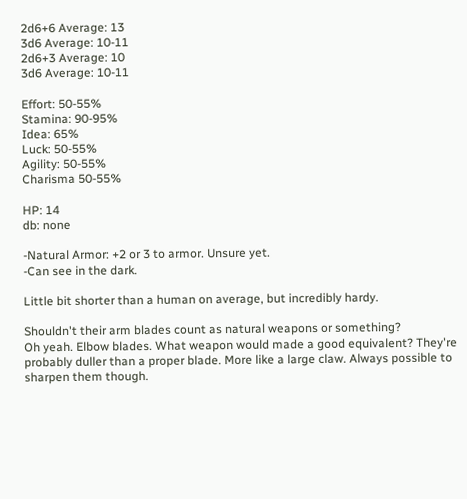2d6+6 Average: 13
3d6 Average: 10-11
2d6+3 Average: 10
3d6 Average: 10-11

Effort: 50-55%
Stamina: 90-95%
Idea: 65%
Luck: 50-55%
Agility: 50-55%
Charisma 50-55%

HP: 14
db: none

-Natural Armor: +2 or 3 to armor. Unsure yet.
-Can see in the dark.

Little bit shorter than a human on average, but incredibly hardy.

Shouldn't their arm blades count as natural weapons or something?
Oh yeah. Elbow blades. What weapon would made a good equivalent? They're probably duller than a proper blade. More like a large claw. Always possible to sharpen them though.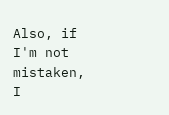Also, if I'm not mistaken, I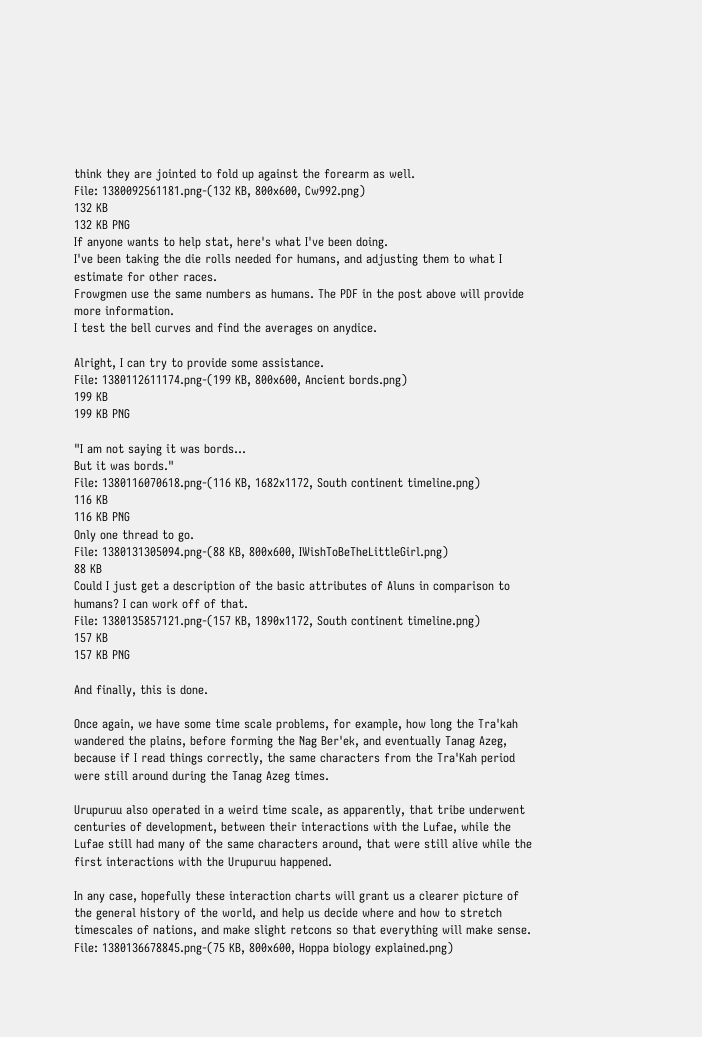think they are jointed to fold up against the forearm as well.
File: 1380092561181.png-(132 KB, 800x600, Cw992.png)
132 KB
132 KB PNG
If anyone wants to help stat, here's what I've been doing.
I've been taking the die rolls needed for humans, and adjusting them to what I estimate for other races.
Frowgmen use the same numbers as humans. The PDF in the post above will provide more information.
I test the bell curves and find the averages on anydice.

Alright, I can try to provide some assistance.
File: 1380112611174.png-(199 KB, 800x600, Ancient bords.png)
199 KB
199 KB PNG

"I am not saying it was bords...
But it was bords."
File: 1380116070618.png-(116 KB, 1682x1172, South continent timeline.png)
116 KB
116 KB PNG
Only one thread to go.
File: 1380131305094.png-(88 KB, 800x600, IWishToBeTheLittleGirl.png)
88 KB
Could I just get a description of the basic attributes of Aluns in comparison to humans? I can work off of that.
File: 1380135857121.png-(157 KB, 1890x1172, South continent timeline.png)
157 KB
157 KB PNG

And finally, this is done.

Once again, we have some time scale problems, for example, how long the Tra'kah wandered the plains, before forming the Nag Ber'ek, and eventually Tanag Azeg, because if I read things correctly, the same characters from the Tra'Kah period were still around during the Tanag Azeg times.

Urupuruu also operated in a weird time scale, as apparently, that tribe underwent centuries of development, between their interactions with the Lufae, while the Lufae still had many of the same characters around, that were still alive while the first interactions with the Urupuruu happened.

In any case, hopefully these interaction charts will grant us a clearer picture of the general history of the world, and help us decide where and how to stretch timescales of nations, and make slight retcons so that everything will make sense.
File: 1380136678845.png-(75 KB, 800x600, Hoppa biology explained.png)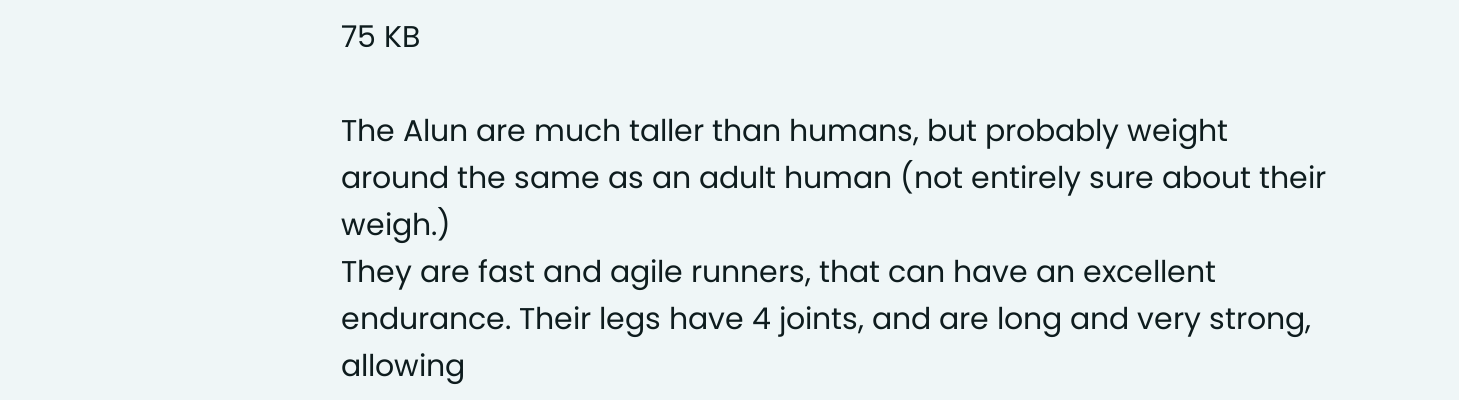75 KB

The Alun are much taller than humans, but probably weight around the same as an adult human (not entirely sure about their weigh.)
They are fast and agile runners, that can have an excellent endurance. Their legs have 4 joints, and are long and very strong, allowing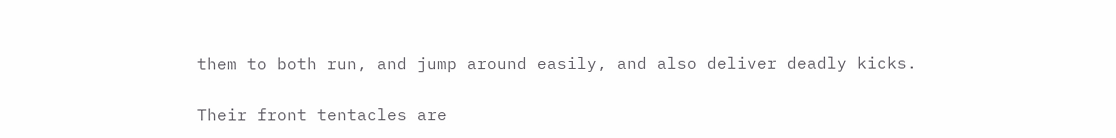them to both run, and jump around easily, and also deliver deadly kicks.

Their front tentacles are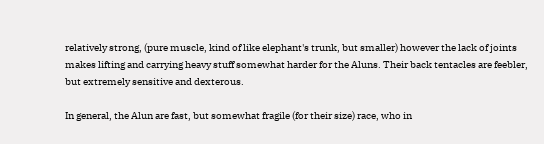relatively strong, (pure muscle, kind of like elephant's trunk, but smaller) however the lack of joints makes lifting and carrying heavy stuff somewhat harder for the Aluns. Their back tentacles are feebler, but extremely sensitive and dexterous.

In general, the Alun are fast, but somewhat fragile (for their size) race, who in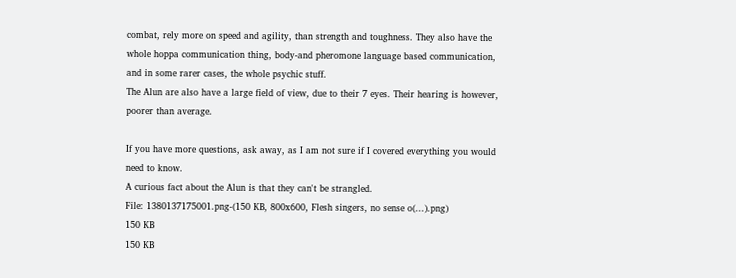combat, rely more on speed and agility, than strength and toughness. They also have the whole hoppa communication thing, body-and pheromone language based communication, and in some rarer cases, the whole psychic stuff.
The Alun are also have a large field of view, due to their 7 eyes. Their hearing is however, poorer than average.

If you have more questions, ask away, as I am not sure if I covered everything you would need to know.
A curious fact about the Alun is that they can't be strangled.
File: 1380137175001.png-(150 KB, 800x600, Flesh singers, no sense o(...).png)
150 KB
150 KB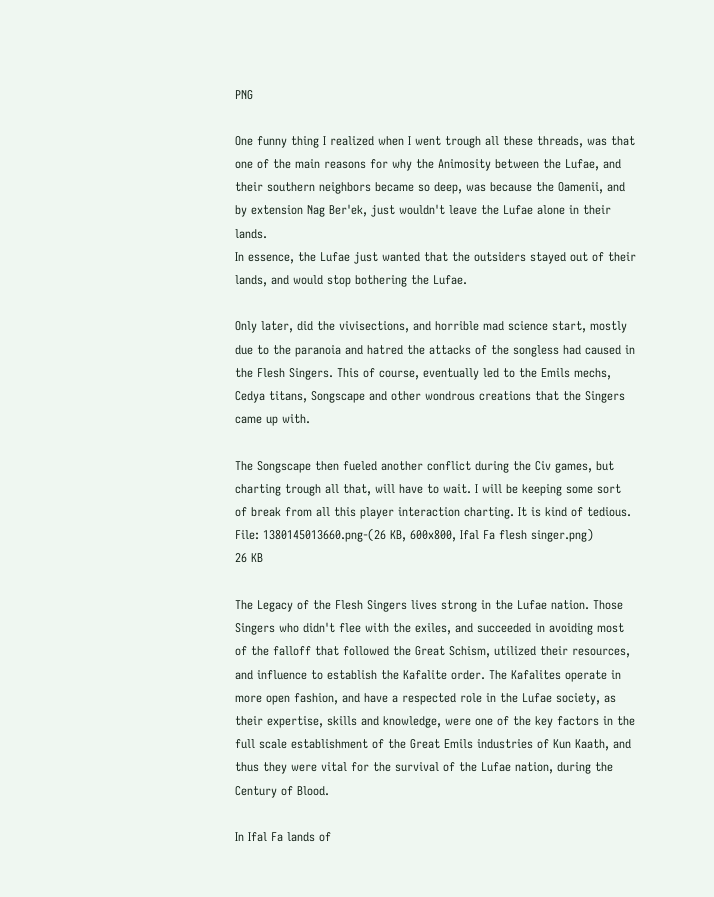PNG

One funny thing I realized when I went trough all these threads, was that one of the main reasons for why the Animosity between the Lufae, and their southern neighbors became so deep, was because the Oamenii, and by extension Nag Ber'ek, just wouldn't leave the Lufae alone in their lands.
In essence, the Lufae just wanted that the outsiders stayed out of their lands, and would stop bothering the Lufae.

Only later, did the vivisections, and horrible mad science start, mostly due to the paranoia and hatred the attacks of the songless had caused in the Flesh Singers. This of course, eventually led to the Emils mechs, Cedya titans, Songscape and other wondrous creations that the Singers came up with.

The Songscape then fueled another conflict during the Civ games, but charting trough all that, will have to wait. I will be keeping some sort of break from all this player interaction charting. It is kind of tedious.
File: 1380145013660.png-(26 KB, 600x800, Ifal Fa flesh singer.png)
26 KB

The Legacy of the Flesh Singers lives strong in the Lufae nation. Those Singers who didn't flee with the exiles, and succeeded in avoiding most of the falloff that followed the Great Schism, utilized their resources, and influence to establish the Kafalite order. The Kafalites operate in more open fashion, and have a respected role in the Lufae society, as their expertise, skills and knowledge, were one of the key factors in the full scale establishment of the Great Emils industries of Kun Kaath, and thus they were vital for the survival of the Lufae nation, during the Century of Blood.

In Ifal Fa lands of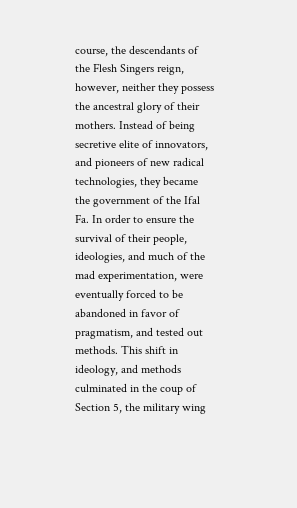course, the descendants of the Flesh Singers reign, however, neither they possess the ancestral glory of their mothers. Instead of being secretive elite of innovators, and pioneers of new radical technologies, they became the government of the Ifal Fa. In order to ensure the survival of their people, ideologies, and much of the mad experimentation, were eventually forced to be abandoned in favor of pragmatism, and tested out methods. This shift in ideology, and methods culminated in the coup of Section 5, the military wing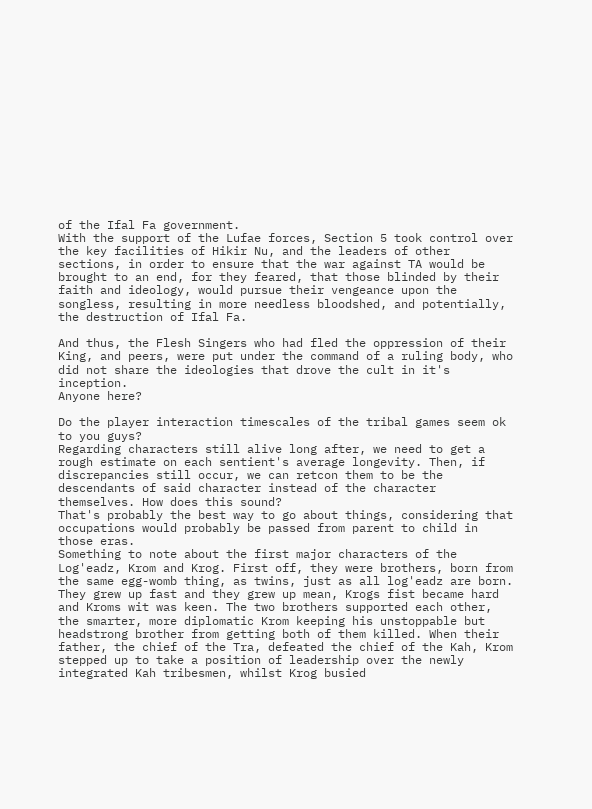of the Ifal Fa government.
With the support of the Lufae forces, Section 5 took control over the key facilities of Hikir Nu, and the leaders of other sections, in order to ensure that the war against TA would be brought to an end, for they feared, that those blinded by their faith and ideology, would pursue their vengeance upon the songless, resulting in more needless bloodshed, and potentially, the destruction of Ifal Fa.

And thus, the Flesh Singers who had fled the oppression of their King, and peers, were put under the command of a ruling body, who did not share the ideologies that drove the cult in it's inception.
Anyone here?

Do the player interaction timescales of the tribal games seem ok to you guys?
Regarding characters still alive long after, we need to get a rough estimate on each sentient's average longevity. Then, if discrepancies still occur, we can retcon them to be the descendants of said character instead of the character themselves. How does this sound?
That's probably the best way to go about things, considering that occupations would probably be passed from parent to child in those eras.
Something to note about the first major characters of the Log'eadz, Krom and Krog. First off, they were brothers, born from the same egg-womb thing, as twins, just as all log'eadz are born. They grew up fast and they grew up mean, Krogs fist became hard and Kroms wit was keen. The two brothers supported each other, the smarter, more diplomatic Krom keeping his unstoppable but headstrong brother from getting both of them killed. When their father, the chief of the Tra, defeated the chief of the Kah, Krom stepped up to take a position of leadership over the newly integrated Kah tribesmen, whilst Krog busied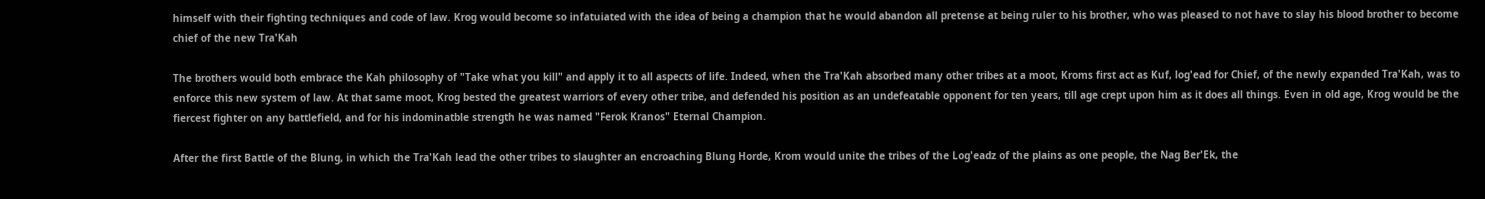himself with their fighting techniques and code of law. Krog would become so infatuiated with the idea of being a champion that he would abandon all pretense at being ruler to his brother, who was pleased to not have to slay his blood brother to become chief of the new Tra'Kah

The brothers would both embrace the Kah philosophy of "Take what you kill" and apply it to all aspects of life. Indeed, when the Tra'Kah absorbed many other tribes at a moot, Kroms first act as Kuf, log'ead for Chief, of the newly expanded Tra'Kah, was to enforce this new system of law. At that same moot, Krog bested the greatest warriors of every other tribe, and defended his position as an undefeatable opponent for ten years, till age crept upon him as it does all things. Even in old age, Krog would be the fiercest fighter on any battlefield, and for his indominatble strength he was named "Ferok Kranos" Eternal Champion.

After the first Battle of the Blung, in which the Tra'Kah lead the other tribes to slaughter an encroaching Blung Horde, Krom would unite the tribes of the Log'eadz of the plains as one people, the Nag Ber'Ek, the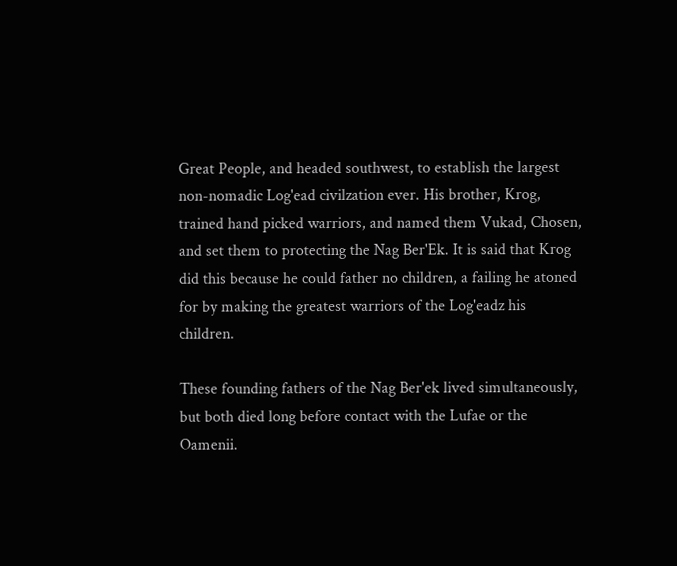Great People, and headed southwest, to establish the largest non-nomadic Log'ead civilzation ever. His brother, Krog, trained hand picked warriors, and named them Vukad, Chosen, and set them to protecting the Nag Ber'Ek. It is said that Krog did this because he could father no children, a failing he atoned for by making the greatest warriors of the Log'eadz his children.

These founding fathers of the Nag Ber'ek lived simultaneously, but both died long before contact with the Lufae or the Oamenii.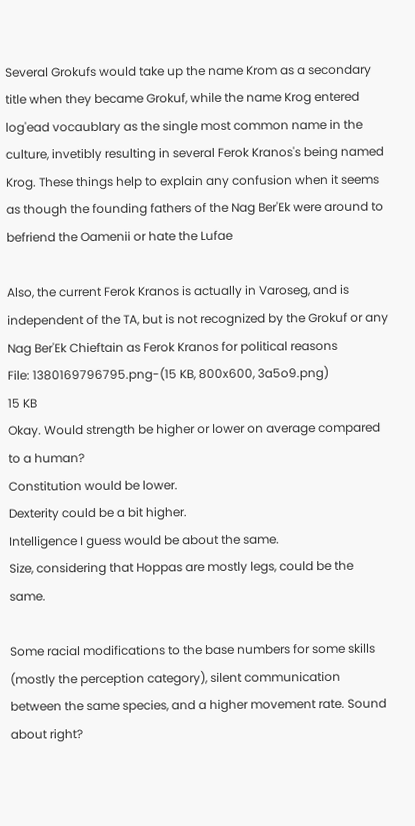Several Grokufs would take up the name Krom as a secondary title when they became Grokuf, while the name Krog entered log'ead vocaublary as the single most common name in the culture, invetibly resulting in several Ferok Kranos's being named Krog. These things help to explain any confusion when it seems as though the founding fathers of the Nag Ber'Ek were around to befriend the Oamenii or hate the Lufae

Also, the current Ferok Kranos is actually in Varoseg, and is independent of the TA, but is not recognized by the Grokuf or any Nag Ber'Ek Chieftain as Ferok Kranos for political reasons
File: 1380169796795.png-(15 KB, 800x600, 3a5o9.png)
15 KB
Okay. Would strength be higher or lower on average compared to a human?
Constitution would be lower.
Dexterity could be a bit higher.
Intelligence I guess would be about the same.
Size, considering that Hoppas are mostly legs, could be the same.

Some racial modifications to the base numbers for some skills (mostly the perception category), silent communication between the same species, and a higher movement rate. Sound about right?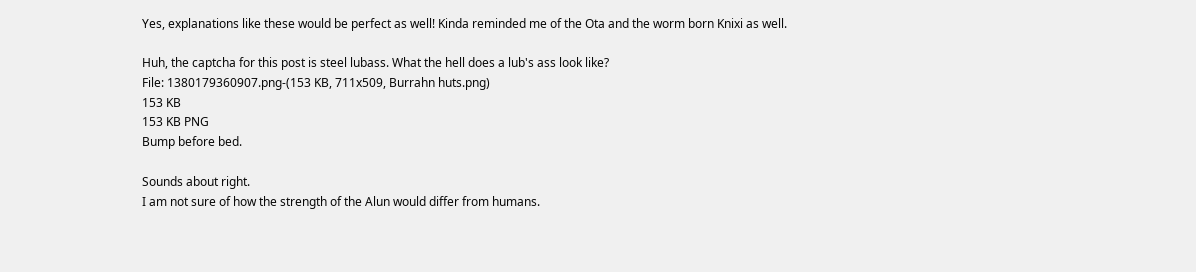Yes, explanations like these would be perfect as well! Kinda reminded me of the Ota and the worm born Knixi as well.

Huh, the captcha for this post is steel lubass. What the hell does a lub's ass look like?
File: 1380179360907.png-(153 KB, 711x509, Burrahn huts.png)
153 KB
153 KB PNG
Bump before bed.

Sounds about right.
I am not sure of how the strength of the Alun would differ from humans.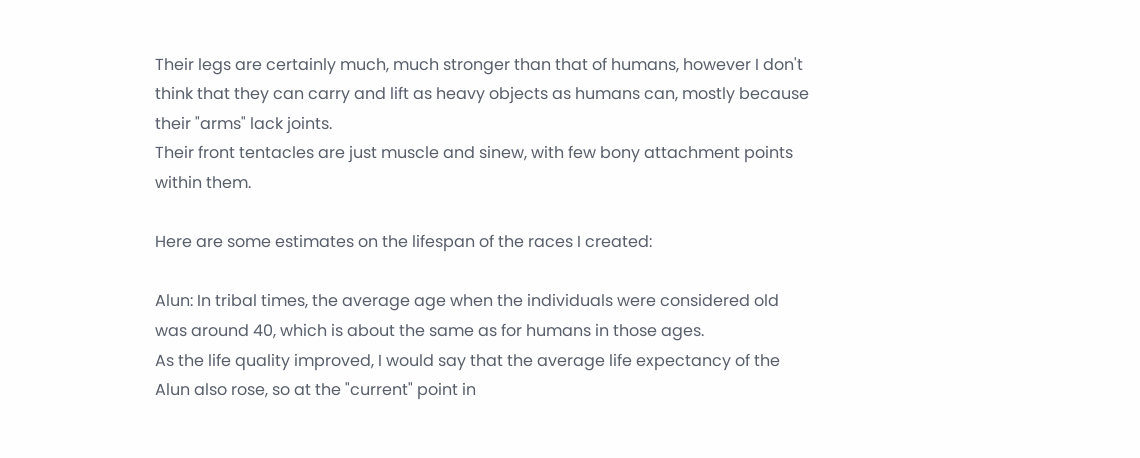Their legs are certainly much, much stronger than that of humans, however I don't think that they can carry and lift as heavy objects as humans can, mostly because their "arms" lack joints.
Their front tentacles are just muscle and sinew, with few bony attachment points within them.

Here are some estimates on the lifespan of the races I created:

Alun: In tribal times, the average age when the individuals were considered old was around 40, which is about the same as for humans in those ages.
As the life quality improved, I would say that the average life expectancy of the Alun also rose, so at the "current" point in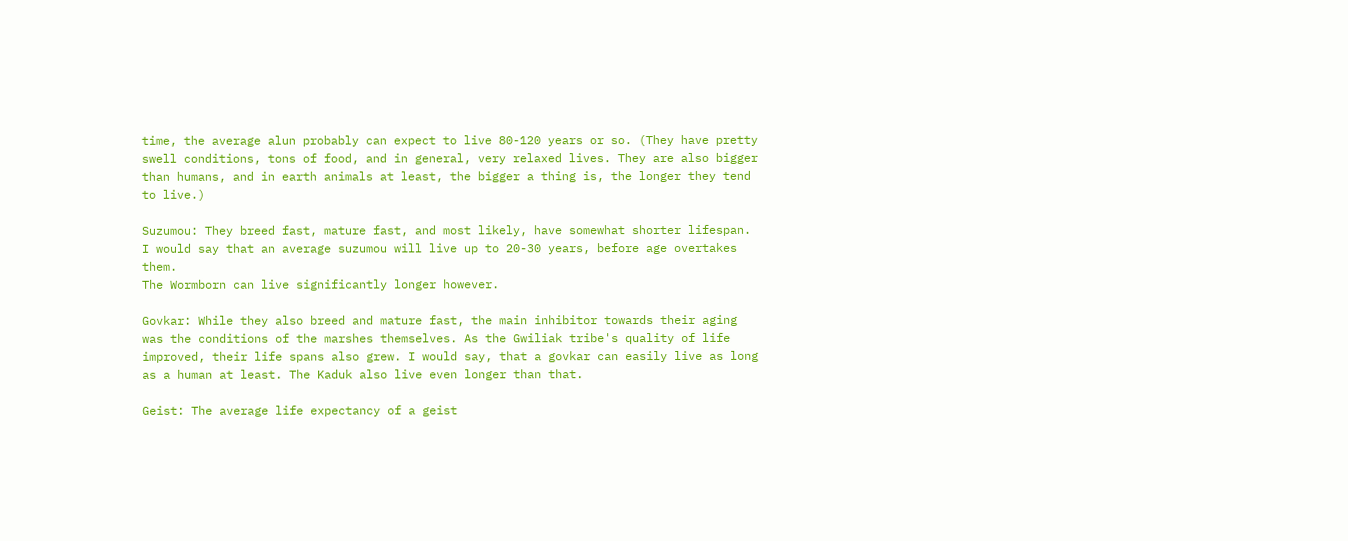time, the average alun probably can expect to live 80-120 years or so. (They have pretty swell conditions, tons of food, and in general, very relaxed lives. They are also bigger than humans, and in earth animals at least, the bigger a thing is, the longer they tend to live.)

Suzumou: They breed fast, mature fast, and most likely, have somewhat shorter lifespan. I would say that an average suzumou will live up to 20-30 years, before age overtakes them.
The Wormborn can live significantly longer however.

Govkar: While they also breed and mature fast, the main inhibitor towards their aging was the conditions of the marshes themselves. As the Gwiliak tribe's quality of life improved, their life spans also grew. I would say, that a govkar can easily live as long as a human at least. The Kaduk also live even longer than that.

Geist: The average life expectancy of a geist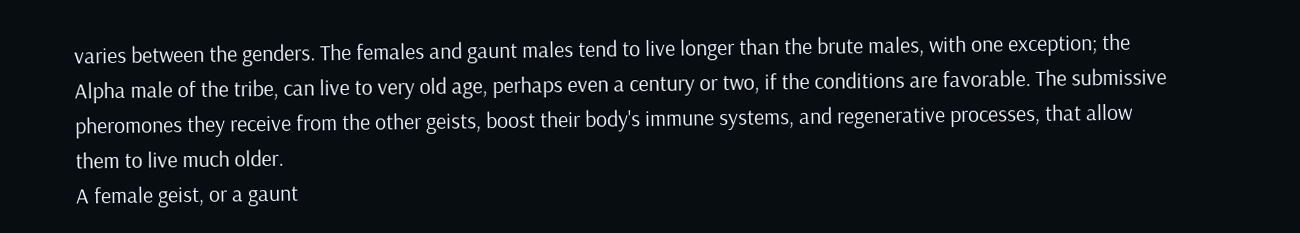varies between the genders. The females and gaunt males tend to live longer than the brute males, with one exception; the Alpha male of the tribe, can live to very old age, perhaps even a century or two, if the conditions are favorable. The submissive pheromones they receive from the other geists, boost their body's immune systems, and regenerative processes, that allow them to live much older.
A female geist, or a gaunt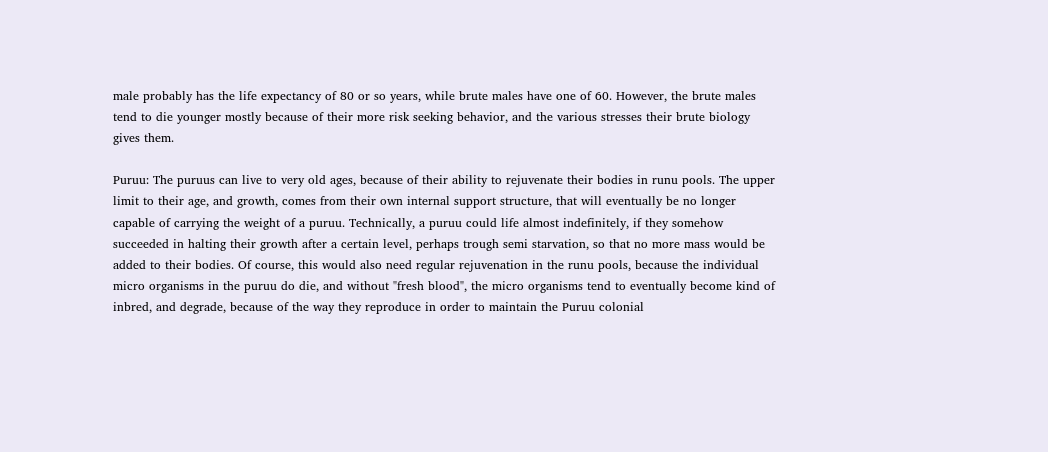male probably has the life expectancy of 80 or so years, while brute males have one of 60. However, the brute males tend to die younger mostly because of their more risk seeking behavior, and the various stresses their brute biology gives them.

Puruu: The puruus can live to very old ages, because of their ability to rejuvenate their bodies in runu pools. The upper limit to their age, and growth, comes from their own internal support structure, that will eventually be no longer capable of carrying the weight of a puruu. Technically, a puruu could life almost indefinitely, if they somehow succeeded in halting their growth after a certain level, perhaps trough semi starvation, so that no more mass would be added to their bodies. Of course, this would also need regular rejuvenation in the runu pools, because the individual micro organisms in the puruu do die, and without "fresh blood", the micro organisms tend to eventually become kind of inbred, and degrade, because of the way they reproduce in order to maintain the Puruu colonial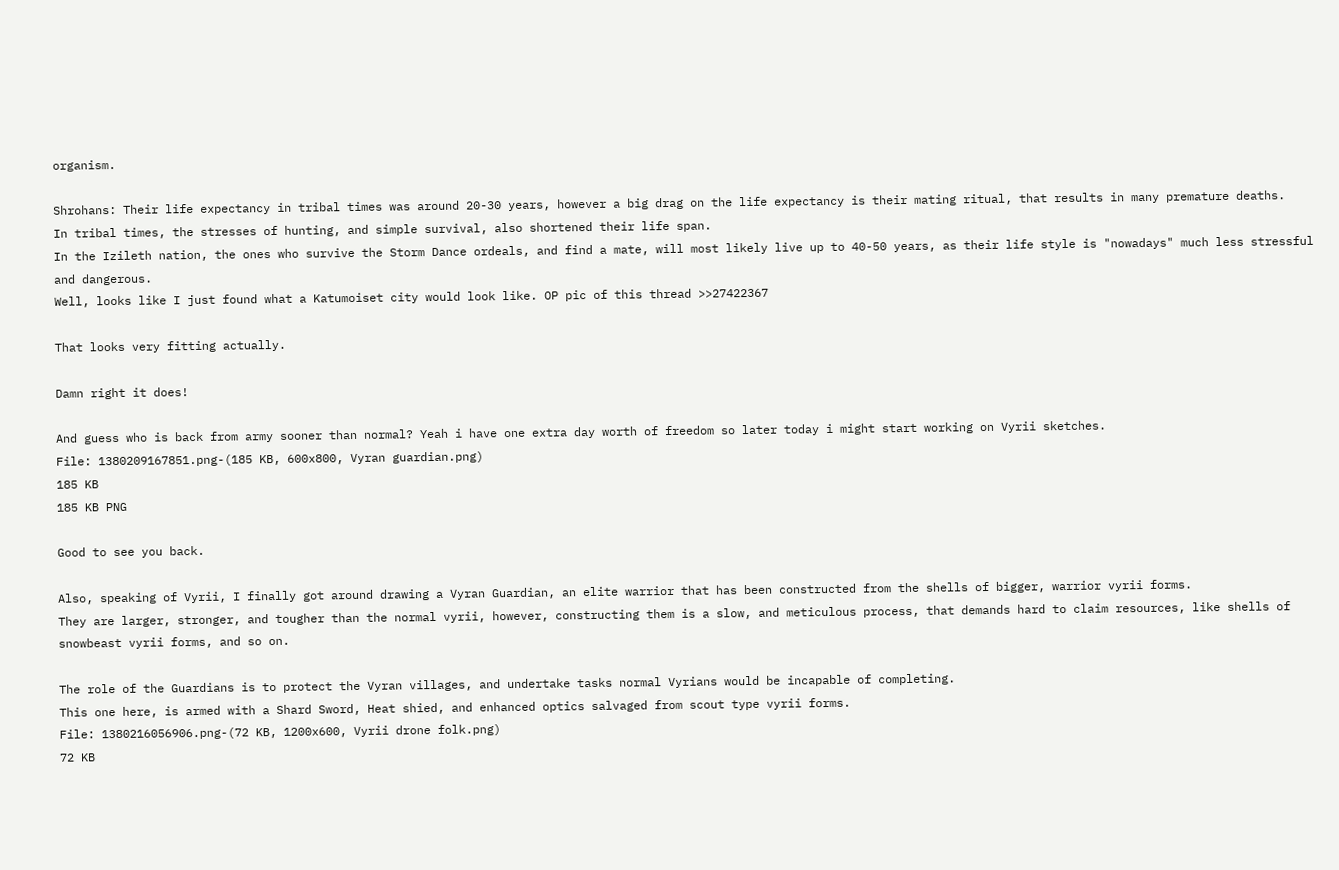organism.

Shrohans: Their life expectancy in tribal times was around 20-30 years, however a big drag on the life expectancy is their mating ritual, that results in many premature deaths.
In tribal times, the stresses of hunting, and simple survival, also shortened their life span.
In the Izileth nation, the ones who survive the Storm Dance ordeals, and find a mate, will most likely live up to 40-50 years, as their life style is "nowadays" much less stressful and dangerous.
Well, looks like I just found what a Katumoiset city would look like. OP pic of this thread >>27422367

That looks very fitting actually.

Damn right it does!

And guess who is back from army sooner than normal? Yeah i have one extra day worth of freedom so later today i might start working on Vyrii sketches.
File: 1380209167851.png-(185 KB, 600x800, Vyran guardian.png)
185 KB
185 KB PNG

Good to see you back.

Also, speaking of Vyrii, I finally got around drawing a Vyran Guardian, an elite warrior that has been constructed from the shells of bigger, warrior vyrii forms.
They are larger, stronger, and tougher than the normal vyrii, however, constructing them is a slow, and meticulous process, that demands hard to claim resources, like shells of snowbeast vyrii forms, and so on.

The role of the Guardians is to protect the Vyran villages, and undertake tasks normal Vyrians would be incapable of completing.
This one here, is armed with a Shard Sword, Heat shied, and enhanced optics salvaged from scout type vyrii forms.
File: 1380216056906.png-(72 KB, 1200x600, Vyrii drone folk.png)
72 KB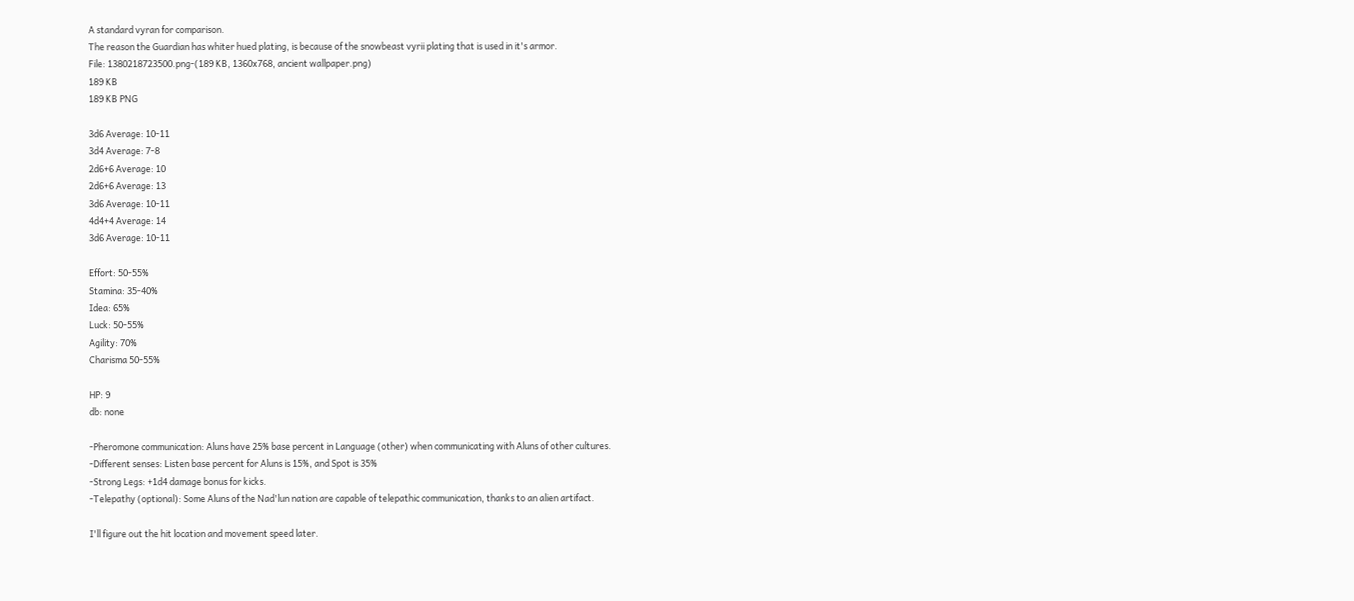A standard vyran for comparison.
The reason the Guardian has whiter hued plating, is because of the snowbeast vyrii plating that is used in it's armor.
File: 1380218723500.png-(189 KB, 1360x768, ancient wallpaper.png)
189 KB
189 KB PNG

3d6 Average: 10-11
3d4 Average: 7-8
2d6+6 Average: 10
2d6+6 Average: 13
3d6 Average: 10-11
4d4+4 Average: 14
3d6 Average: 10-11

Effort: 50-55%
Stamina: 35-40%
Idea: 65%
Luck: 50-55%
Agility: 70%
Charisma 50-55%

HP: 9
db: none

-Pheromone communication: Aluns have 25% base percent in Language (other) when communicating with Aluns of other cultures.
-Different senses: Listen base percent for Aluns is 15%, and Spot is 35%
-Strong Legs: +1d4 damage bonus for kicks.
-Telepathy (optional): Some Aluns of the Nad'lun nation are capable of telepathic communication, thanks to an alien artifact.

I'll figure out the hit location and movement speed later.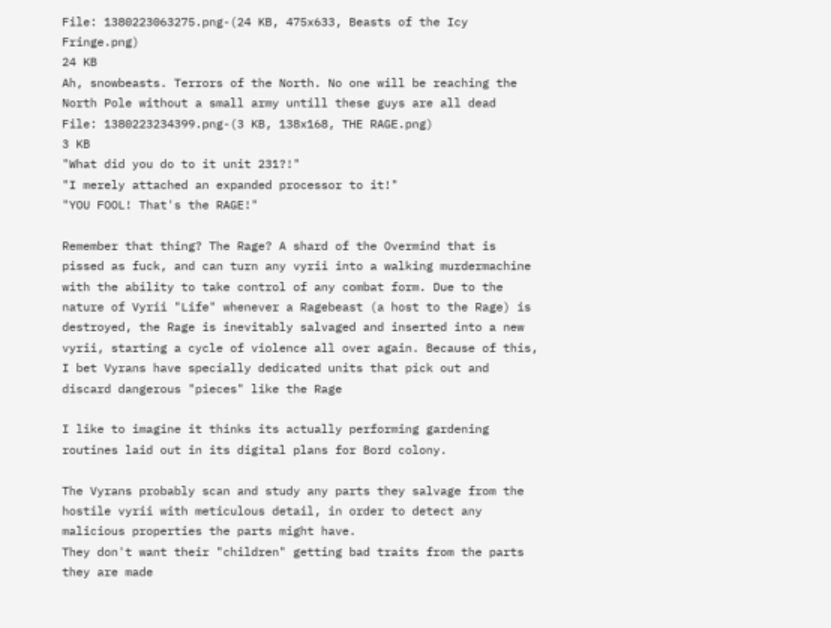File: 1380223063275.png-(24 KB, 475x633, Beasts of the Icy Fringe.png)
24 KB
Ah, snowbeasts. Terrors of the North. No one will be reaching the North Pole without a small army untill these guys are all dead
File: 1380223234399.png-(3 KB, 138x168, THE RAGE.png)
3 KB
"What did you do to it unit 231?!"
"I merely attached an expanded processor to it!"
"YOU FOOL! That's the RAGE!"

Remember that thing? The Rage? A shard of the Overmind that is pissed as fuck, and can turn any vyrii into a walking murdermachine with the ability to take control of any combat form. Due to the nature of Vyrii "Life" whenever a Ragebeast (a host to the Rage) is destroyed, the Rage is inevitably salvaged and inserted into a new vyrii, starting a cycle of violence all over again. Because of this, I bet Vyrans have specially dedicated units that pick out and discard dangerous "pieces" like the Rage

I like to imagine it thinks its actually performing gardening routines laid out in its digital plans for Bord colony.

The Vyrans probably scan and study any parts they salvage from the hostile vyrii with meticulous detail, in order to detect any malicious properties the parts might have.
They don't want their "children" getting bad traits from the parts they are made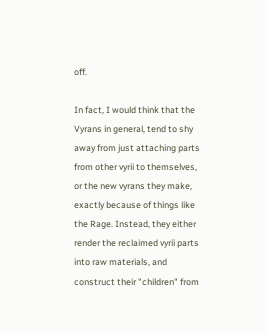off.

In fact, I would think that the Vyrans in general, tend to shy away from just attaching parts from other vyrii to themselves, or the new vyrans they make, exactly because of things like the Rage. Instead, they either render the reclaimed vyrii parts into raw materials, and construct their "children" from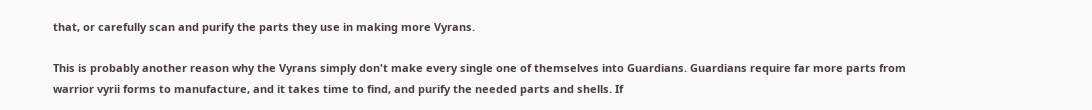that, or carefully scan and purify the parts they use in making more Vyrans.

This is probably another reason why the Vyrans simply don't make every single one of themselves into Guardians. Guardians require far more parts from warrior vyrii forms to manufacture, and it takes time to find, and purify the needed parts and shells. If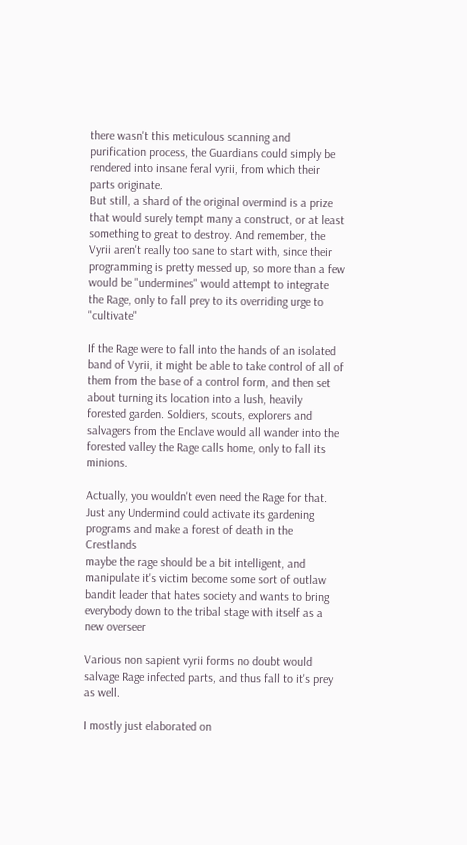there wasn't this meticulous scanning and purification process, the Guardians could simply be rendered into insane feral vyrii, from which their parts originate.
But still, a shard of the original overmind is a prize that would surely tempt many a construct, or at least something to great to destroy. And remember, the Vyrii aren't really too sane to start with, since their programming is pretty messed up, so more than a few would be "undermines" would attempt to integrate the Rage, only to fall prey to its overriding urge to "cultivate"

If the Rage were to fall into the hands of an isolated band of Vyrii, it might be able to take control of all of them from the base of a control form, and then set about turning its location into a lush, heavily forested garden. Soldiers, scouts, explorers and salvagers from the Enclave would all wander into the forested valley the Rage calls home, only to fall its minions.

Actually, you wouldn't even need the Rage for that. Just any Undermind could activate its gardening programs and make a forest of death in the Crestlands
maybe the rage should be a bit intelligent, and manipulate it's victim become some sort of outlaw bandit leader that hates society and wants to bring everybody down to the tribal stage with itself as a new overseer

Various non sapient vyrii forms no doubt would salvage Rage infected parts, and thus fall to it's prey as well.

I mostly just elaborated on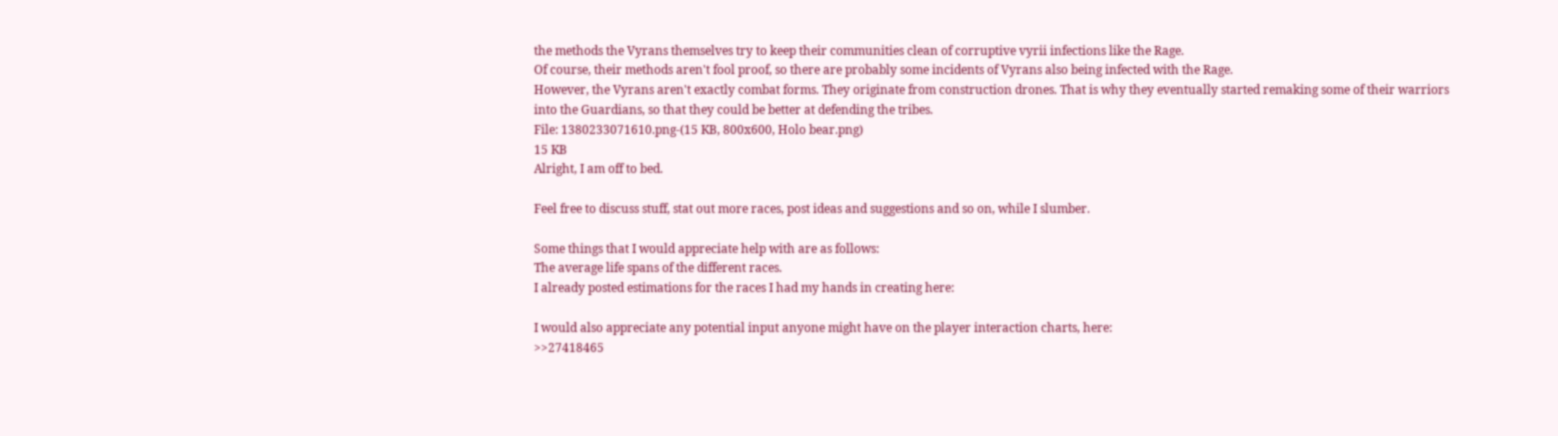the methods the Vyrans themselves try to keep their communities clean of corruptive vyrii infections like the Rage.
Of course, their methods aren't fool proof, so there are probably some incidents of Vyrans also being infected with the Rage.
However, the Vyrans aren't exactly combat forms. They originate from construction drones. That is why they eventually started remaking some of their warriors into the Guardians, so that they could be better at defending the tribes.
File: 1380233071610.png-(15 KB, 800x600, Holo bear.png)
15 KB
Alright, I am off to bed.

Feel free to discuss stuff, stat out more races, post ideas and suggestions and so on, while I slumber.

Some things that I would appreciate help with are as follows:
The average life spans of the different races.
I already posted estimations for the races I had my hands in creating here:

I would also appreciate any potential input anyone might have on the player interaction charts, here:
>>27418465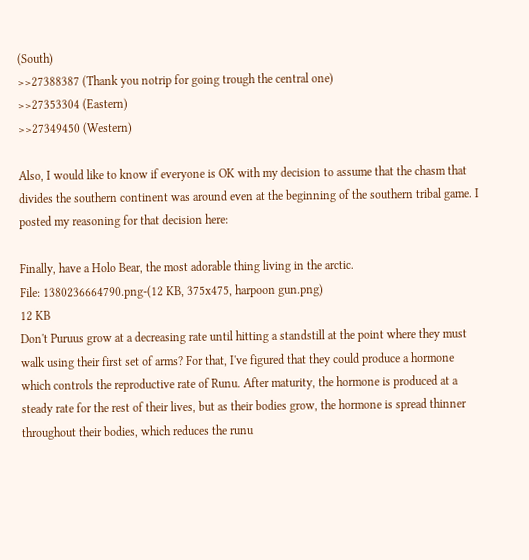(South)
>>27388387 (Thank you notrip for going trough the central one)
>>27353304 (Eastern)
>>27349450 (Western)

Also, I would like to know if everyone is OK with my decision to assume that the chasm that divides the southern continent was around even at the beginning of the southern tribal game. I posted my reasoning for that decision here:

Finally, have a Holo Bear, the most adorable thing living in the arctic.
File: 1380236664790.png-(12 KB, 375x475, harpoon gun.png)
12 KB
Don't Puruus grow at a decreasing rate until hitting a standstill at the point where they must walk using their first set of arms? For that, I've figured that they could produce a hormone which controls the reproductive rate of Runu. After maturity, the hormone is produced at a steady rate for the rest of their lives, but as their bodies grow, the hormone is spread thinner throughout their bodies, which reduces the runu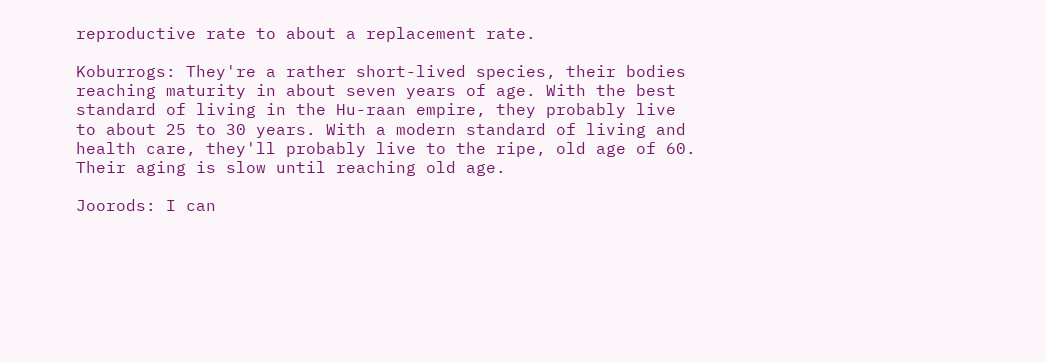reproductive rate to about a replacement rate.

Koburrogs: They're a rather short-lived species, their bodies reaching maturity in about seven years of age. With the best standard of living in the Hu-raan empire, they probably live to about 25 to 30 years. With a modern standard of living and health care, they'll probably live to the ripe, old age of 60. Their aging is slow until reaching old age.

Joorods: I can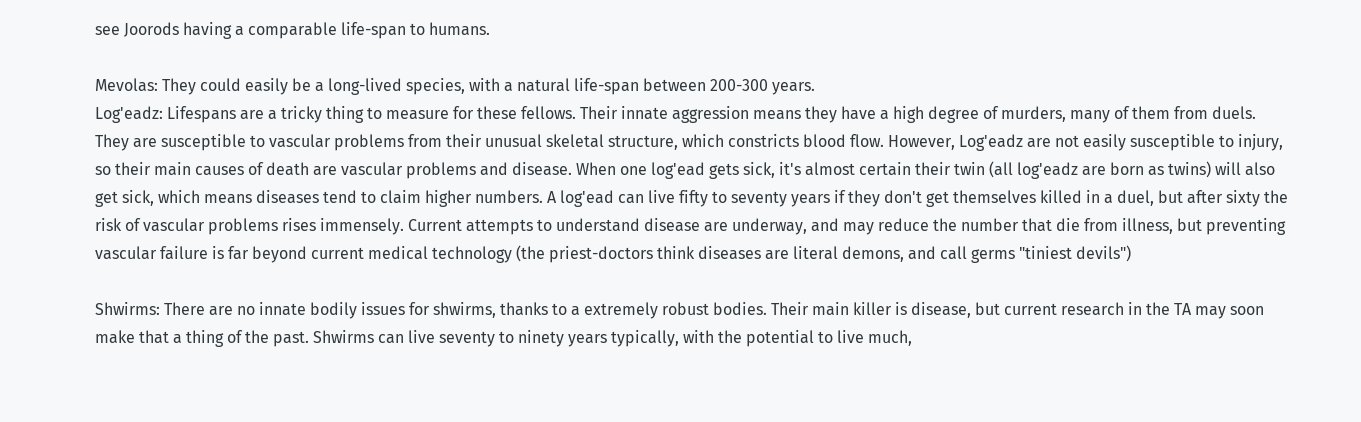see Joorods having a comparable life-span to humans.

Mevolas: They could easily be a long-lived species, with a natural life-span between 200-300 years.
Log'eadz: Lifespans are a tricky thing to measure for these fellows. Their innate aggression means they have a high degree of murders, many of them from duels. They are susceptible to vascular problems from their unusual skeletal structure, which constricts blood flow. However, Log'eadz are not easily susceptible to injury, so their main causes of death are vascular problems and disease. When one log'ead gets sick, it's almost certain their twin (all log'eadz are born as twins) will also get sick, which means diseases tend to claim higher numbers. A log'ead can live fifty to seventy years if they don't get themselves killed in a duel, but after sixty the risk of vascular problems rises immensely. Current attempts to understand disease are underway, and may reduce the number that die from illness, but preventing vascular failure is far beyond current medical technology (the priest-doctors think diseases are literal demons, and call germs "tiniest devils")

Shwirms: There are no innate bodily issues for shwirms, thanks to a extremely robust bodies. Their main killer is disease, but current research in the TA may soon make that a thing of the past. Shwirms can live seventy to ninety years typically, with the potential to live much,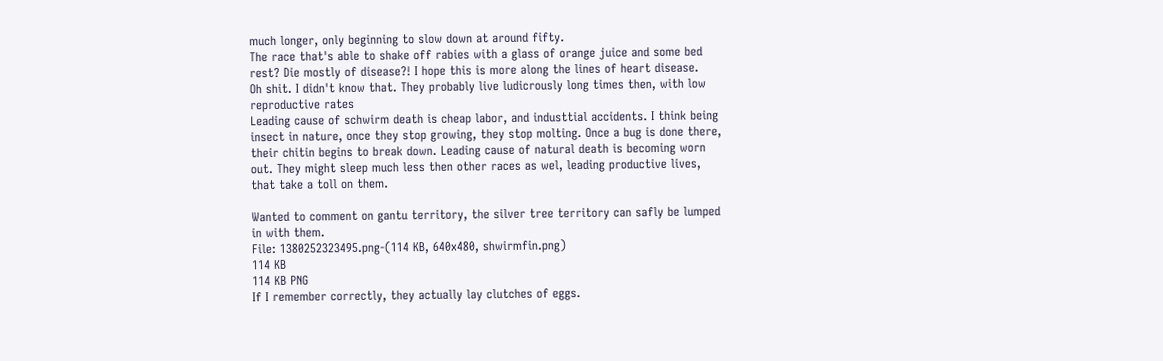much longer, only beginning to slow down at around fifty.
The race that's able to shake off rabies with a glass of orange juice and some bed rest? Die mostly of disease?! I hope this is more along the lines of heart disease.
Oh shit. I didn't know that. They probably live ludicrously long times then, with low reproductive rates
Leading cause of schwirm death is cheap labor, and industtial accidents. I think being insect in nature, once they stop growing, they stop molting. Once a bug is done there, their chitin begins to break down. Leading cause of natural death is becoming worn out. They might sleep much less then other races as wel, leading productive lives, that take a toll on them.

Wanted to comment on gantu territory, the silver tree territory can safly be lumped in with them.
File: 1380252323495.png-(114 KB, 640x480, shwirmfin.png)
114 KB
114 KB PNG
If I remember correctly, they actually lay clutches of eggs.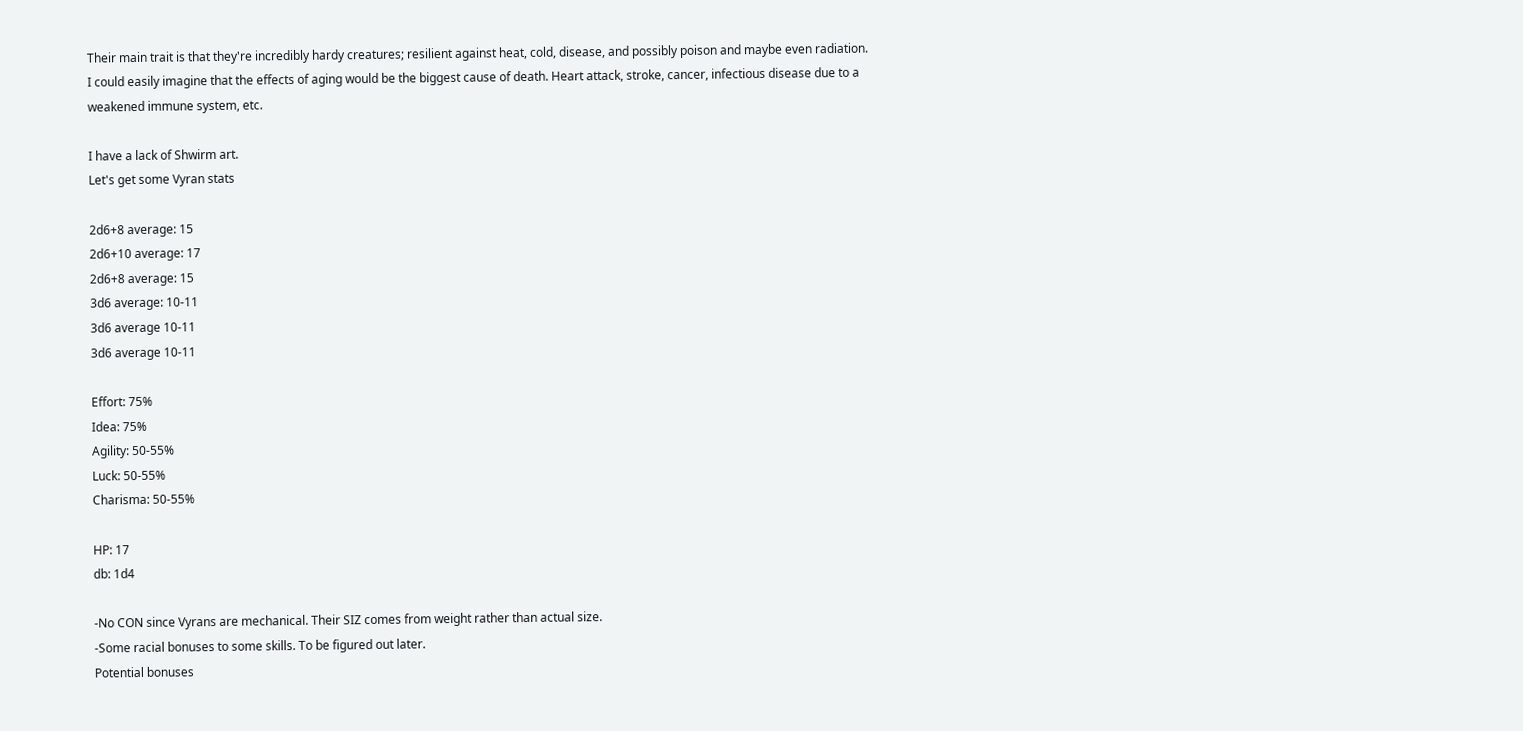Their main trait is that they're incredibly hardy creatures; resilient against heat, cold, disease, and possibly poison and maybe even radiation.
I could easily imagine that the effects of aging would be the biggest cause of death. Heart attack, stroke, cancer, infectious disease due to a weakened immune system, etc.

I have a lack of Shwirm art.
Let's get some Vyran stats

2d6+8 average: 15
2d6+10 average: 17
2d6+8 average: 15
3d6 average: 10-11
3d6 average 10-11
3d6 average 10-11

Effort: 75%
Idea: 75%
Agility: 50-55%
Luck: 50-55%
Charisma: 50-55%

HP: 17
db: 1d4

-No CON since Vyrans are mechanical. Their SIZ comes from weight rather than actual size.
-Some racial bonuses to some skills. To be figured out later.
Potential bonuses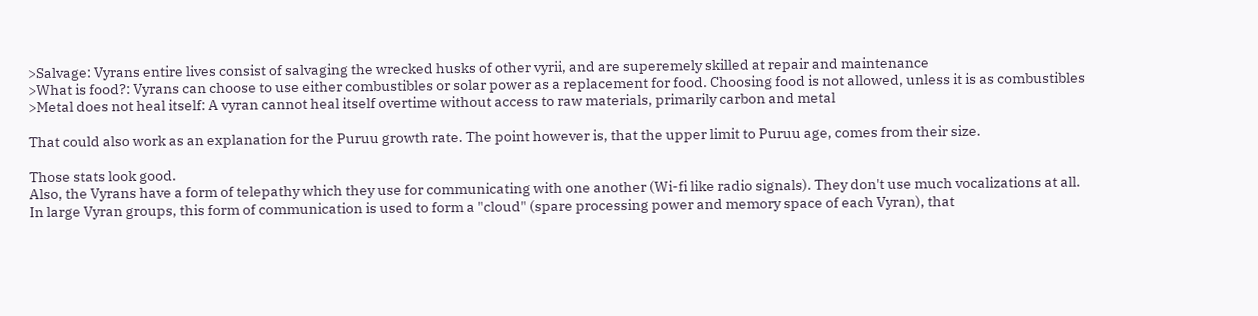>Salvage: Vyrans entire lives consist of salvaging the wrecked husks of other vyrii, and are superemely skilled at repair and maintenance
>What is food?: Vyrans can choose to use either combustibles or solar power as a replacement for food. Choosing food is not allowed, unless it is as combustibles
>Metal does not heal itself: A vyran cannot heal itself overtime without access to raw materials, primarily carbon and metal

That could also work as an explanation for the Puruu growth rate. The point however is, that the upper limit to Puruu age, comes from their size.

Those stats look good.
Also, the Vyrans have a form of telepathy which they use for communicating with one another (Wi-fi like radio signals). They don't use much vocalizations at all.
In large Vyran groups, this form of communication is used to form a "cloud" (spare processing power and memory space of each Vyran), that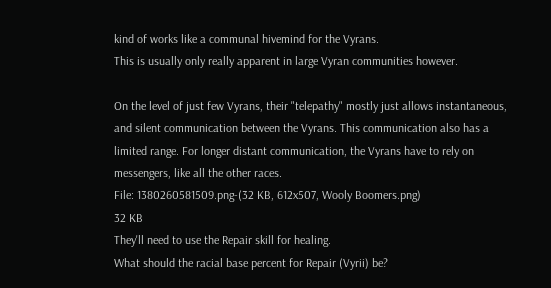kind of works like a communal hivemind for the Vyrans.
This is usually only really apparent in large Vyran communities however.

On the level of just few Vyrans, their "telepathy" mostly just allows instantaneous, and silent communication between the Vyrans. This communication also has a limited range. For longer distant communication, the Vyrans have to rely on messengers, like all the other races.
File: 1380260581509.png-(32 KB, 612x507, Wooly Boomers.png)
32 KB
They'll need to use the Repair skill for healing.
What should the racial base percent for Repair (Vyrii) be?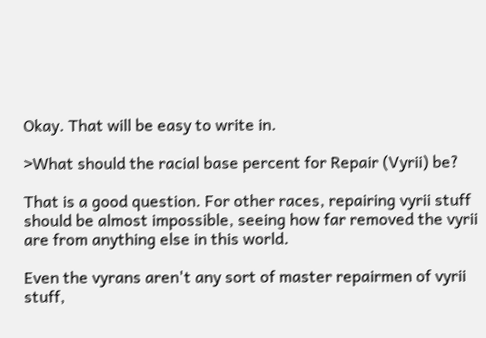Okay. That will be easy to write in.

>What should the racial base percent for Repair (Vyrii) be?

That is a good question. For other races, repairing vyrii stuff should be almost impossible, seeing how far removed the vyrii are from anything else in this world.

Even the vyrans aren't any sort of master repairmen of vyrii stuff,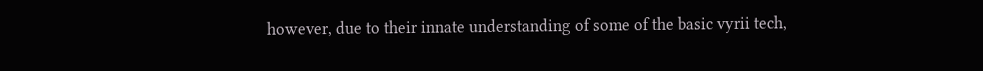however, due to their innate understanding of some of the basic vyrii tech,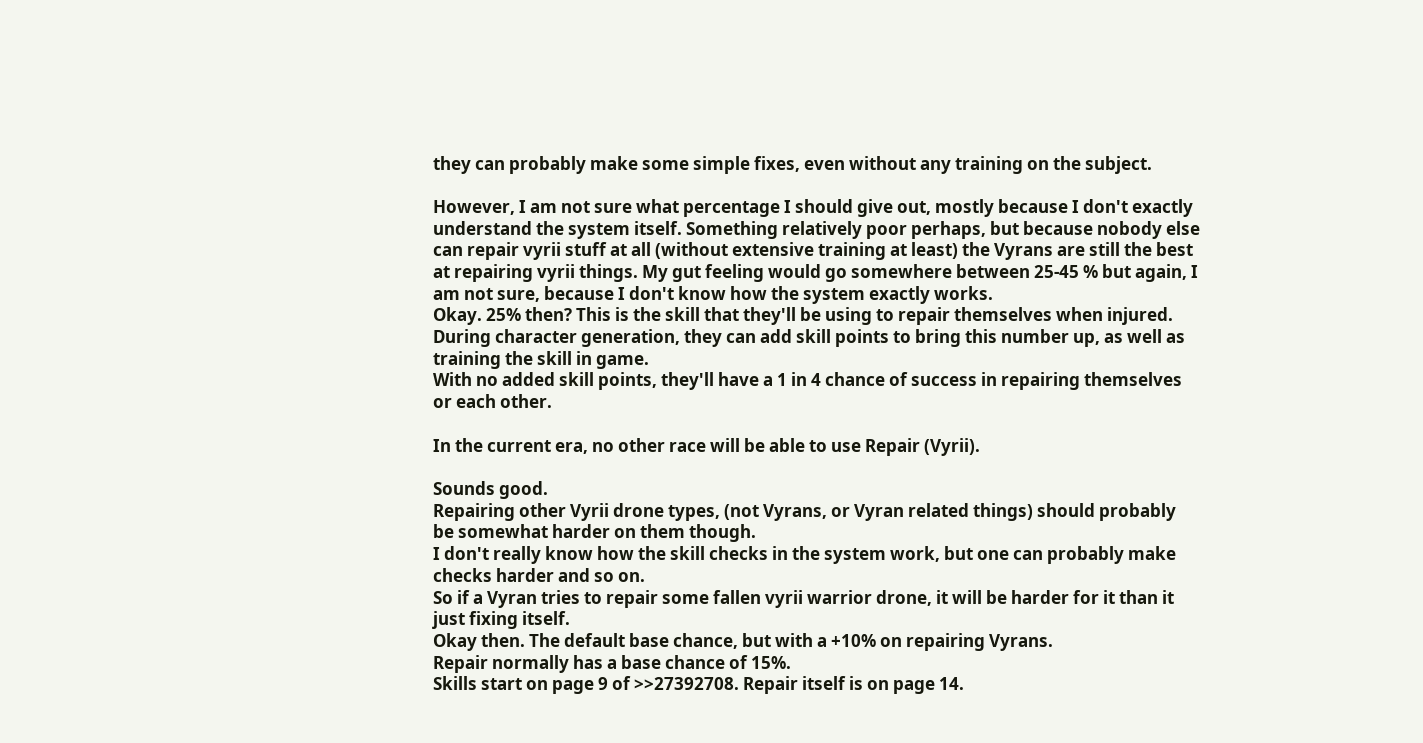they can probably make some simple fixes, even without any training on the subject.

However, I am not sure what percentage I should give out, mostly because I don't exactly understand the system itself. Something relatively poor perhaps, but because nobody else can repair vyrii stuff at all (without extensive training at least) the Vyrans are still the best at repairing vyrii things. My gut feeling would go somewhere between 25-45 % but again, I am not sure, because I don't know how the system exactly works.
Okay. 25% then? This is the skill that they'll be using to repair themselves when injured. During character generation, they can add skill points to bring this number up, as well as training the skill in game.
With no added skill points, they'll have a 1 in 4 chance of success in repairing themselves or each other.

In the current era, no other race will be able to use Repair (Vyrii).

Sounds good.
Repairing other Vyrii drone types, (not Vyrans, or Vyran related things) should probably be somewhat harder on them though.
I don't really know how the skill checks in the system work, but one can probably make checks harder and so on.
So if a Vyran tries to repair some fallen vyrii warrior drone, it will be harder for it than it just fixing itself.
Okay then. The default base chance, but with a +10% on repairing Vyrans.
Repair normally has a base chance of 15%.
Skills start on page 9 of >>27392708. Repair itself is on page 14.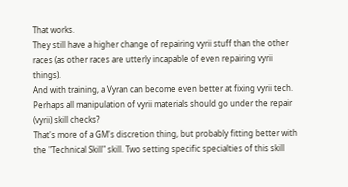That works.
They still have a higher change of repairing vyrii stuff than the other races (as other races are utterly incapable of even repairing vyrii things).
And with training, a Vyran can become even better at fixing vyrii tech.
Perhaps all manipulation of vyrii materials should go under the repair (vyrii) skill checks?
That's more of a GM's discretion thing, but probably fitting better with the "Technical Skill" skill. Two setting specific specialties of this skill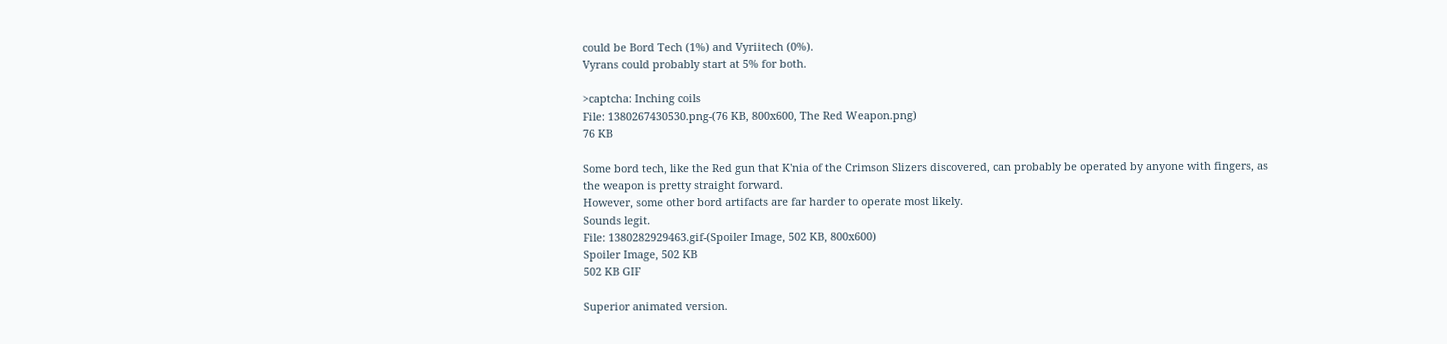could be Bord Tech (1%) and Vyriitech (0%).
Vyrans could probably start at 5% for both.

>captcha: Inching coils
File: 1380267430530.png-(76 KB, 800x600, The Red Weapon.png)
76 KB

Some bord tech, like the Red gun that K'nia of the Crimson Slizers discovered, can probably be operated by anyone with fingers, as the weapon is pretty straight forward.
However, some other bord artifacts are far harder to operate most likely.
Sounds legit.
File: 1380282929463.gif-(Spoiler Image, 502 KB, 800x600)
Spoiler Image, 502 KB
502 KB GIF

Superior animated version.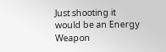Just shooting it would be an Energy Weapon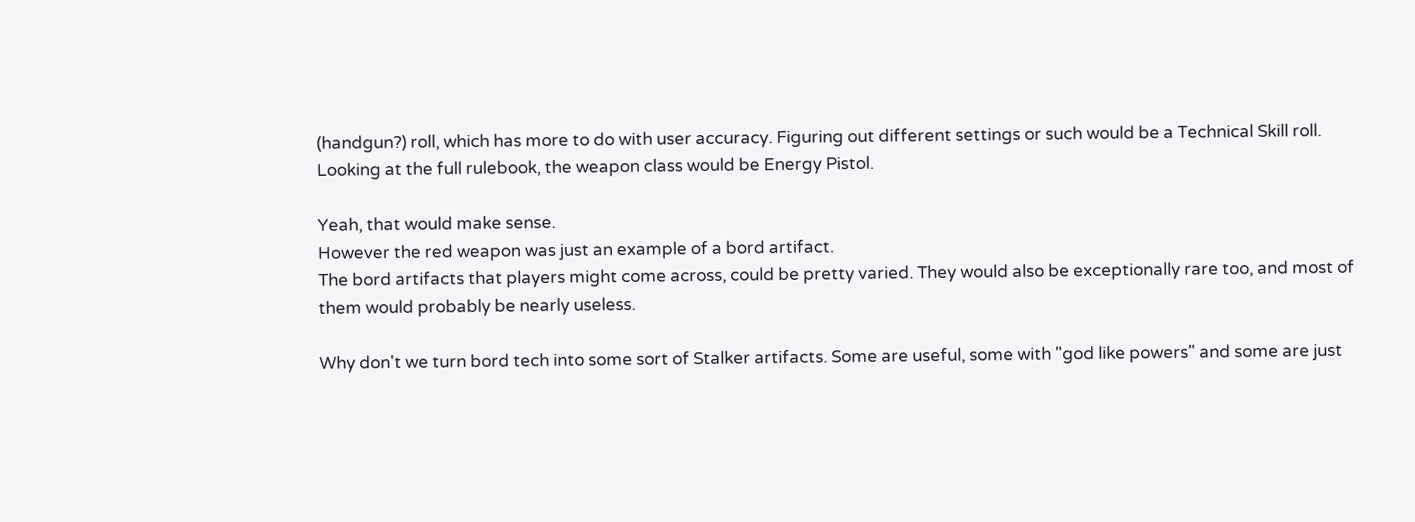(handgun?) roll, which has more to do with user accuracy. Figuring out different settings or such would be a Technical Skill roll.
Looking at the full rulebook, the weapon class would be Energy Pistol.

Yeah, that would make sense.
However the red weapon was just an example of a bord artifact.
The bord artifacts that players might come across, could be pretty varied. They would also be exceptionally rare too, and most of them would probably be nearly useless.

Why don't we turn bord tech into some sort of Stalker artifacts. Some are useful, some with "god like powers" and some are just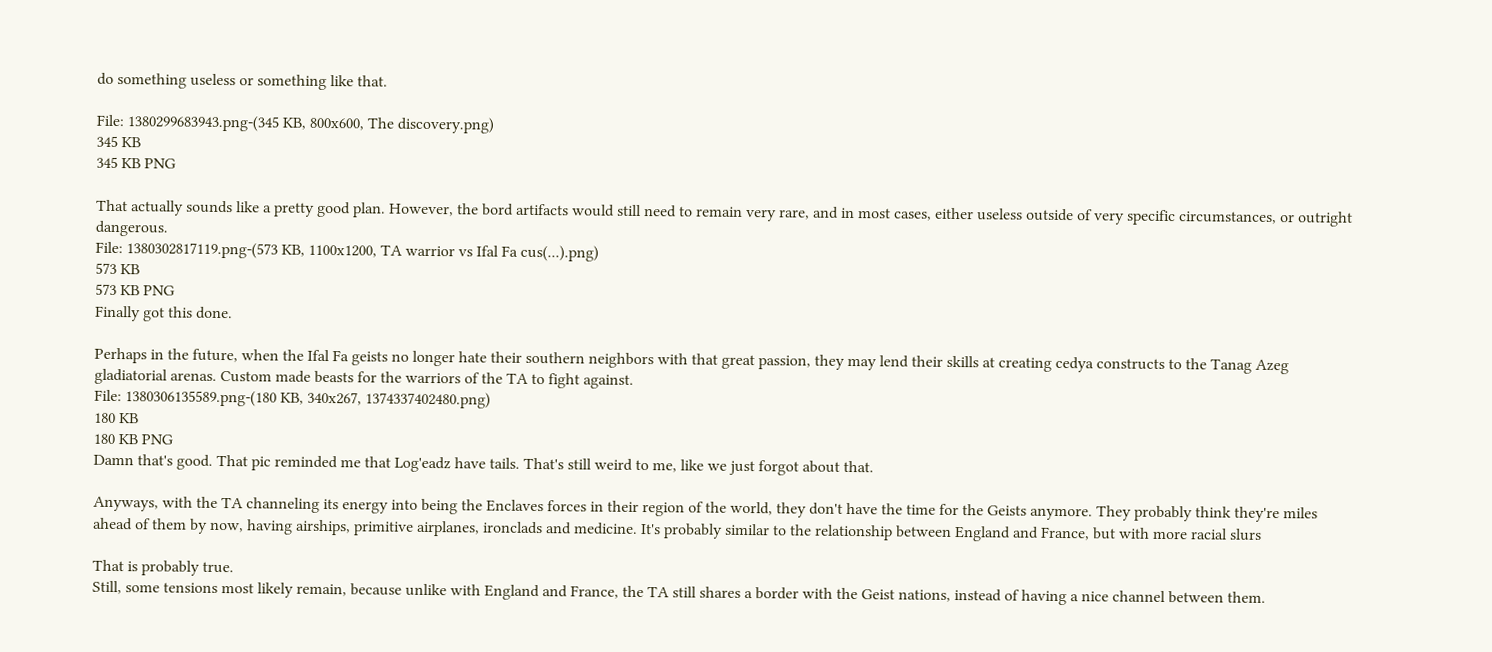do something useless or something like that.

File: 1380299683943.png-(345 KB, 800x600, The discovery.png)
345 KB
345 KB PNG

That actually sounds like a pretty good plan. However, the bord artifacts would still need to remain very rare, and in most cases, either useless outside of very specific circumstances, or outright dangerous.
File: 1380302817119.png-(573 KB, 1100x1200, TA warrior vs Ifal Fa cus(...).png)
573 KB
573 KB PNG
Finally got this done.

Perhaps in the future, when the Ifal Fa geists no longer hate their southern neighbors with that great passion, they may lend their skills at creating cedya constructs to the Tanag Azeg gladiatorial arenas. Custom made beasts for the warriors of the TA to fight against.
File: 1380306135589.png-(180 KB, 340x267, 1374337402480.png)
180 KB
180 KB PNG
Damn that's good. That pic reminded me that Log'eadz have tails. That's still weird to me, like we just forgot about that.

Anyways, with the TA channeling its energy into being the Enclaves forces in their region of the world, they don't have the time for the Geists anymore. They probably think they're miles ahead of them by now, having airships, primitive airplanes, ironclads and medicine. It's probably similar to the relationship between England and France, but with more racial slurs

That is probably true.
Still, some tensions most likely remain, because unlike with England and France, the TA still shares a border with the Geist nations, instead of having a nice channel between them.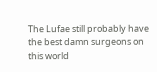The Lufae still probably have the best damn surgeons on this world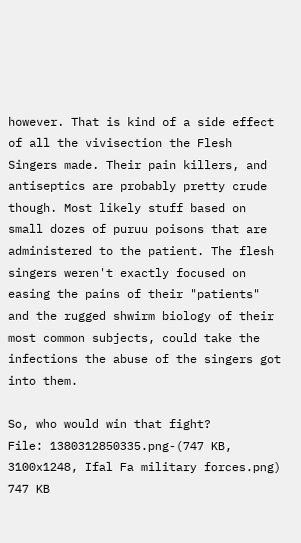however. That is kind of a side effect of all the vivisection the Flesh Singers made. Their pain killers, and antiseptics are probably pretty crude though. Most likely stuff based on small dozes of puruu poisons that are administered to the patient. The flesh singers weren't exactly focused on easing the pains of their "patients" and the rugged shwirm biology of their most common subjects, could take the infections the abuse of the singers got into them.

So, who would win that fight?
File: 1380312850335.png-(747 KB, 3100x1248, Ifal Fa military forces.png)
747 KB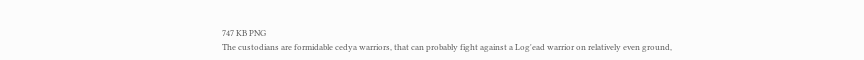747 KB PNG
The custodians are formidable cedya warriors, that can probably fight against a Log'ead warrior on relatively even ground,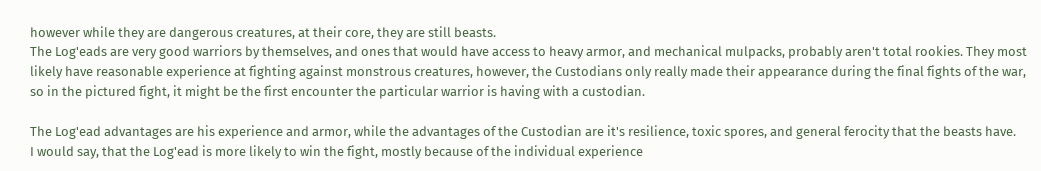however while they are dangerous creatures, at their core, they are still beasts.
The Log'eads are very good warriors by themselves, and ones that would have access to heavy armor, and mechanical mulpacks, probably aren't total rookies. They most likely have reasonable experience at fighting against monstrous creatures, however, the Custodians only really made their appearance during the final fights of the war, so in the pictured fight, it might be the first encounter the particular warrior is having with a custodian.

The Log'ead advantages are his experience and armor, while the advantages of the Custodian are it's resilience, toxic spores, and general ferocity that the beasts have.
I would say, that the Log'ead is more likely to win the fight, mostly because of the individual experience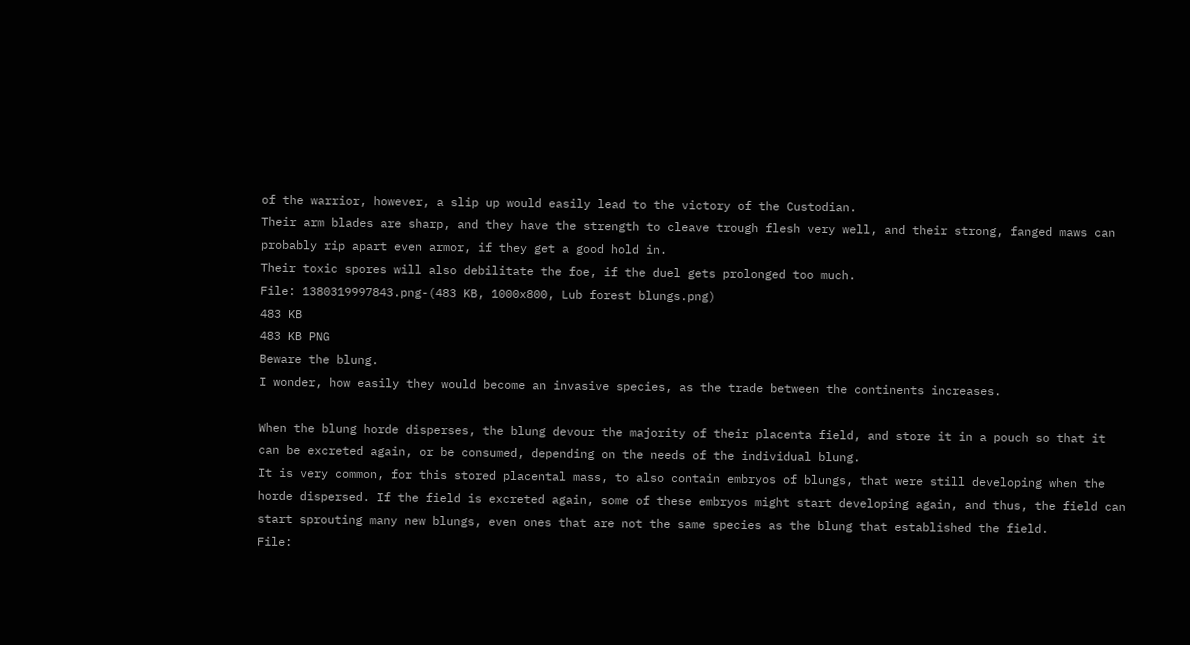of the warrior, however, a slip up would easily lead to the victory of the Custodian.
Their arm blades are sharp, and they have the strength to cleave trough flesh very well, and their strong, fanged maws can probably rip apart even armor, if they get a good hold in.
Their toxic spores will also debilitate the foe, if the duel gets prolonged too much.
File: 1380319997843.png-(483 KB, 1000x800, Lub forest blungs.png)
483 KB
483 KB PNG
Beware the blung.
I wonder, how easily they would become an invasive species, as the trade between the continents increases.

When the blung horde disperses, the blung devour the majority of their placenta field, and store it in a pouch so that it can be excreted again, or be consumed, depending on the needs of the individual blung.
It is very common, for this stored placental mass, to also contain embryos of blungs, that were still developing when the horde dispersed. If the field is excreted again, some of these embryos might start developing again, and thus, the field can start sprouting many new blungs, even ones that are not the same species as the blung that established the field.
File: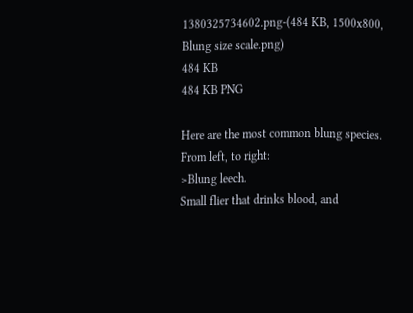1380325734602.png-(484 KB, 1500x800, Blung size scale.png)
484 KB
484 KB PNG

Here are the most common blung species. From left, to right:
>Blung leech.
Small flier that drinks blood, and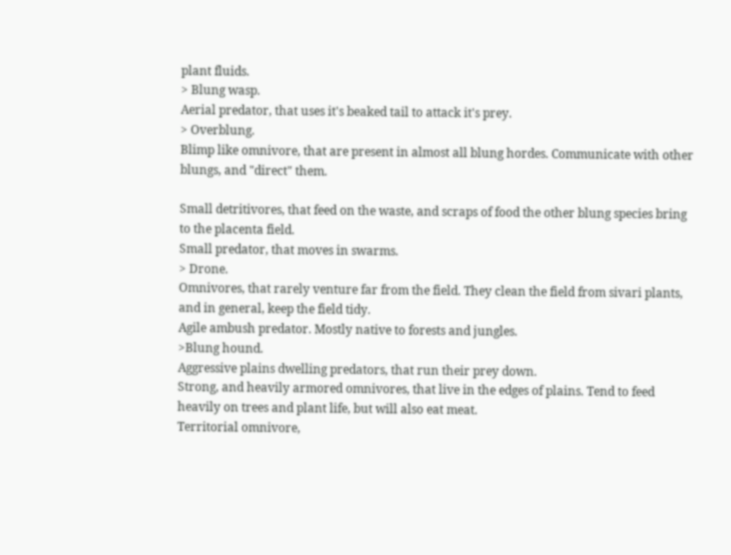plant fluids.
> Blung wasp.
Aerial predator, that uses it's beaked tail to attack it's prey.
> Overblung.
Blimp like omnivore, that are present in almost all blung hordes. Communicate with other blungs, and "direct" them.

Small detritivores, that feed on the waste, and scraps of food the other blung species bring to the placenta field.
Small predator, that moves in swarms.
> Drone.
Omnivores, that rarely venture far from the field. They clean the field from sivari plants, and in general, keep the field tidy.
Agile ambush predator. Mostly native to forests and jungles.
>Blung hound.
Aggressive plains dwelling predators, that run their prey down.
Strong, and heavily armored omnivores, that live in the edges of plains. Tend to feed heavily on trees and plant life, but will also eat meat.
Territorial omnivore,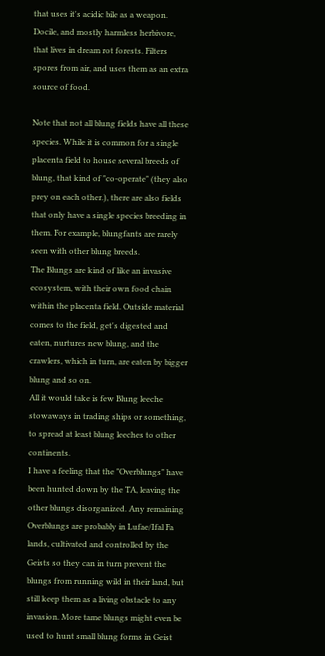that uses it's acidic bile as a weapon.
Docile, and mostly harmless herbivore, that lives in dream rot forests. Filters spores from air, and uses them as an extra source of food.

Note that not all blung fields have all these species. While it is common for a single placenta field to house several breeds of blung, that kind of "co-operate" (they also prey on each other.), there are also fields that only have a single species breeding in them. For example, blungfants are rarely seen with other blung breeds.
The Blungs are kind of like an invasive ecosystem, with their own food chain within the placenta field. Outside material comes to the field, get's digested and eaten, nurtures new blung, and the crawlers, which in turn, are eaten by bigger blung and so on.
All it would take is few Blung leeche stowaways in trading ships or something, to spread at least blung leeches to other continents.
I have a feeling that the "Overblungs" have been hunted down by the TA, leaving the other blungs disorganized. Any remaining Overblungs are probably in Lufae/Ifal Fa lands, cultivated and controlled by the Geists so they can in turn prevent the blungs from running wild in their land, but still keep them as a living obstacle to any invasion. More tame blungs might even be used to hunt small blung forms in Geist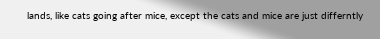lands, like cats going after mice, except the cats and mice are just differntly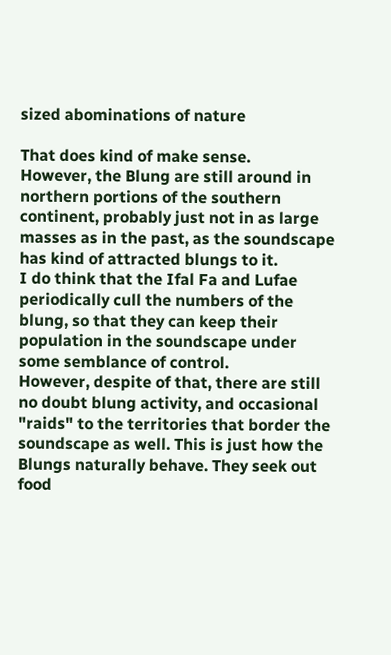sized abominations of nature

That does kind of make sense.
However, the Blung are still around in northern portions of the southern continent, probably just not in as large masses as in the past, as the soundscape has kind of attracted blungs to it.
I do think that the Ifal Fa and Lufae periodically cull the numbers of the blung, so that they can keep their population in the soundscape under some semblance of control.
However, despite of that, there are still no doubt blung activity, and occasional "raids" to the territories that border the soundscape as well. This is just how the Blungs naturally behave. They seek out food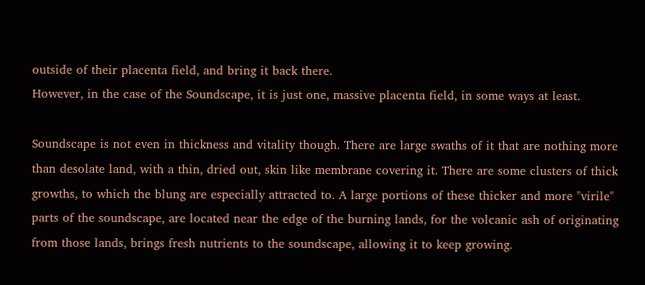outside of their placenta field, and bring it back there.
However, in the case of the Soundscape, it is just one, massive placenta field, in some ways at least.

Soundscape is not even in thickness and vitality though. There are large swaths of it that are nothing more than desolate land, with a thin, dried out, skin like membrane covering it. There are some clusters of thick growths, to which the blung are especially attracted to. A large portions of these thicker and more "virile" parts of the soundscape, are located near the edge of the burning lands, for the volcanic ash of originating from those lands, brings fresh nutrients to the soundscape, allowing it to keep growing.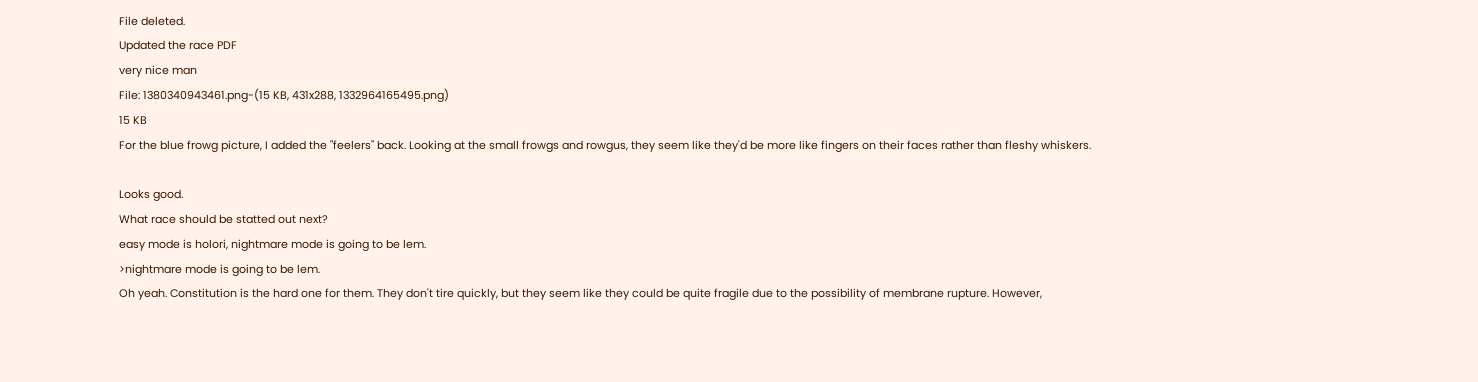File deleted.
Updated the race PDF
very nice man
File: 1380340943461.png-(15 KB, 431x288, 1332964165495.png)
15 KB
For the blue frowg picture, I added the "feelers" back. Looking at the small frowgs and rowgus, they seem like they'd be more like fingers on their faces rather than fleshy whiskers.

Looks good.
What race should be statted out next?
easy mode is holori, nightmare mode is going to be lem.
>nightmare mode is going to be lem.
Oh yeah. Constitution is the hard one for them. They don't tire quickly, but they seem like they could be quite fragile due to the possibility of membrane rupture. However,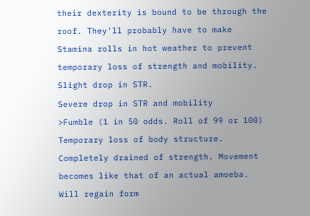their dexterity is bound to be through the roof. They'll probably have to make Stamina rolls in hot weather to prevent temporary loss of strength and mobility.
Slight drop in STR.
Severe drop in STR and mobility
>Fumble (1 in 50 odds. Roll of 99 or 100)
Temporary loss of body structure. Completely drained of strength. Movement becomes like that of an actual amoeba. Will regain form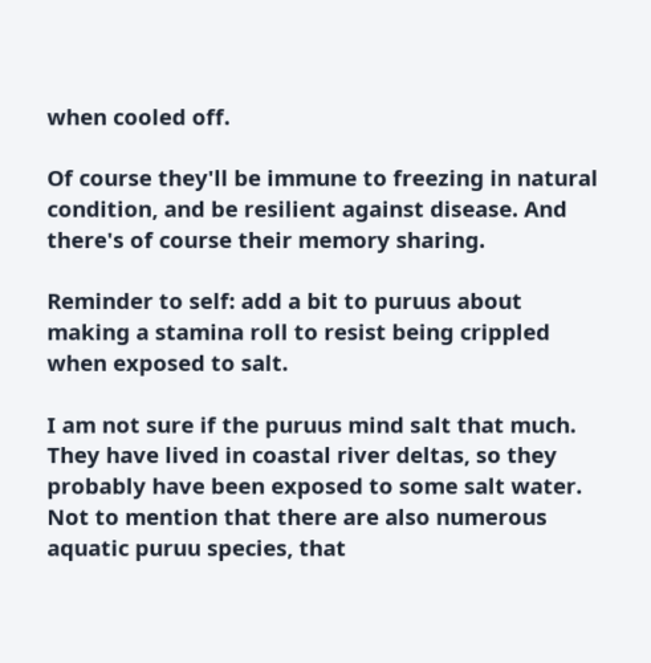when cooled off.

Of course they'll be immune to freezing in natural condition, and be resilient against disease. And there's of course their memory sharing.

Reminder to self: add a bit to puruus about making a stamina roll to resist being crippled when exposed to salt.

I am not sure if the puruus mind salt that much.
They have lived in coastal river deltas, so they probably have been exposed to some salt water. Not to mention that there are also numerous aquatic puruu species, that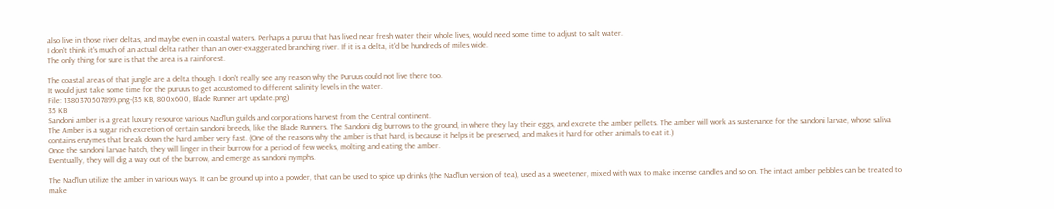also live in those river deltas, and maybe even in coastal waters. Perhaps a puruu that has lived near fresh water their whole lives, would need some time to adjust to salt water.
I don't think it's much of an actual delta rather than an over-exaggerated branching river. If it is a delta, it'd be hundreds of miles wide.
The only thing for sure is that the area is a rainforest.

The coastal areas of that jungle are a delta though. I don't really see any reason why the Puruus could not live there too.
It would just take some time for the puruus to get accustomed to different salinity levels in the water.
File: 1380370507899.png-(35 KB, 800x600, Blade Runner art update.png)
35 KB
Sandoni amber is a great luxury resource various Nad'lun guilds and corporations harvest from the Central continent.
The Amber is a sugar rich excretion of certain sandoni breeds, like the Blade Runners. The Sandoni dig burrows to the ground, in where they lay their eggs, and excrete the amber pellets. The amber will work as sustenance for the sandoni larvae, whose saliva contains enzymes that break down the hard amber very fast. (One of the reasons why the amber is that hard, is because it helps it be preserved, and makes it hard for other animals to eat it.)
Once the sandoni larvae hatch, they will linger in their burrow for a period of few weeks, molting and eating the amber.
Eventually, they will dig a way out of the burrow, and emerge as sandoni nymphs.

The Nad'lun utilize the amber in various ways. It can be ground up into a powder, that can be used to spice up drinks (the Nad'lun version of tea), used as a sweetener, mixed with wax to make incense candles and so on. The intact amber pebbles can be treated to make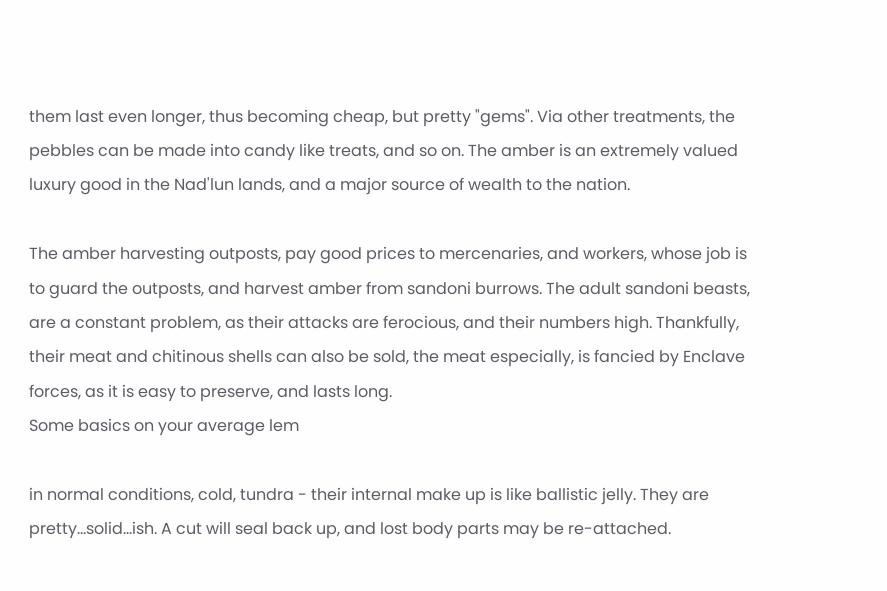them last even longer, thus becoming cheap, but pretty "gems". Via other treatments, the pebbles can be made into candy like treats, and so on. The amber is an extremely valued luxury good in the Nad'lun lands, and a major source of wealth to the nation.

The amber harvesting outposts, pay good prices to mercenaries, and workers, whose job is to guard the outposts, and harvest amber from sandoni burrows. The adult sandoni beasts, are a constant problem, as their attacks are ferocious, and their numbers high. Thankfully, their meat and chitinous shells can also be sold, the meat especially, is fancied by Enclave forces, as it is easy to preserve, and lasts long.
Some basics on your average lem

in normal conditions, cold, tundra - their internal make up is like ballistic jelly. They are pretty...solid...ish. A cut will seal back up, and lost body parts may be re-attached.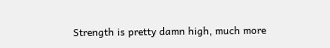Strength is pretty damn high, much more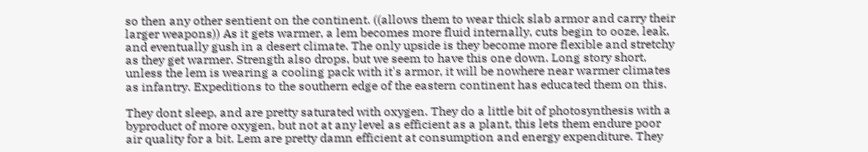so then any other sentient on the continent. ((allows them to wear thick slab armor and carry their larger weapons)) As it gets warmer, a lem becomes more fluid internally, cuts begin to ooze, leak, and eventually gush in a desert climate. The only upside is they become more flexible and stretchy as they get warmer. Strength also drops, but we seem to have this one down. Long story short, unless the lem is wearing a cooling pack with it's armor, it will be nowhere near warmer climates as infantry. Expeditions to the southern edge of the eastern continent has educated them on this.

They dont sleep, and are pretty saturated with oxygen. They do a little bit of photosynthesis with a byproduct of more oxygen, but not at any level as efficient as a plant, this lets them endure poor air quality for a bit. Lem are pretty damn efficient at consumption and energy expenditure. They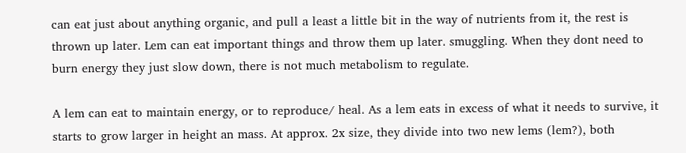can eat just about anything organic, and pull a least a little bit in the way of nutrients from it, the rest is thrown up later. Lem can eat important things and throw them up later. smuggling. When they dont need to burn energy they just slow down, there is not much metabolism to regulate.

A lem can eat to maintain energy, or to reproduce/ heal. As a lem eats in excess of what it needs to survive, it starts to grow larger in height an mass. At approx. 2x size, they divide into two new lems (lem?), both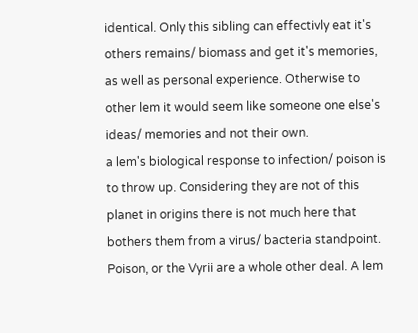identical. Only this sibling can effectivly eat it's others remains/ biomass and get it's memories, as well as personal experience. Otherwise to other lem it would seem like someone one else's ideas/ memories and not their own.
a lem's biological response to infection/ poison is to throw up. Considering they are not of this planet in origins there is not much here that bothers them from a virus/ bacteria standpoint. Poison, or the Vyrii are a whole other deal. A lem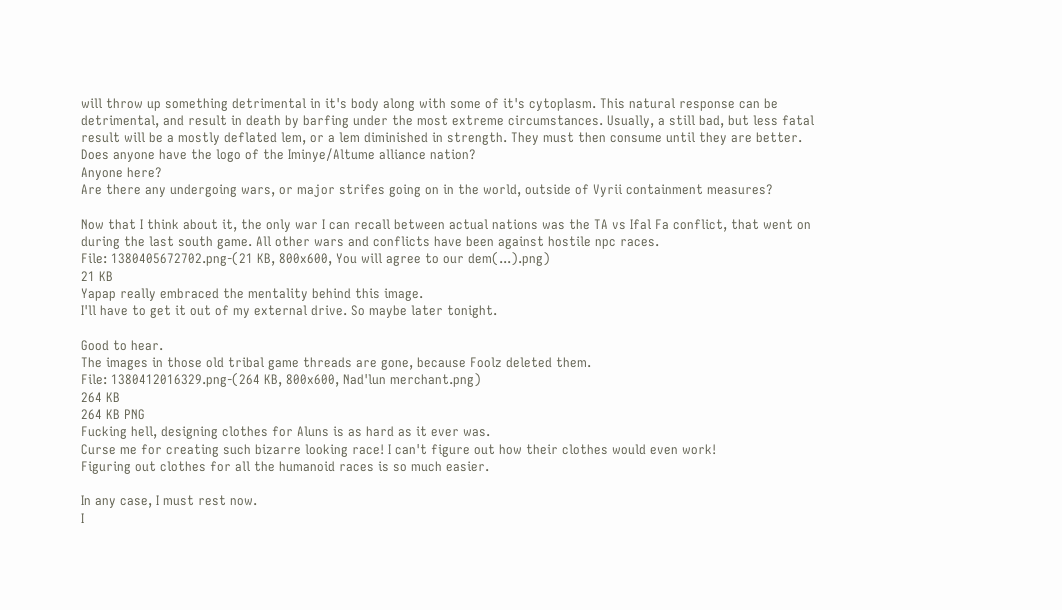will throw up something detrimental in it's body along with some of it's cytoplasm. This natural response can be detrimental, and result in death by barfing under the most extreme circumstances. Usually, a still bad, but less fatal result will be a mostly deflated lem, or a lem diminished in strength. They must then consume until they are better.
Does anyone have the logo of the Iminye/Altume alliance nation?
Anyone here?
Are there any undergoing wars, or major strifes going on in the world, outside of Vyrii containment measures?

Now that I think about it, the only war I can recall between actual nations was the TA vs Ifal Fa conflict, that went on during the last south game. All other wars and conflicts have been against hostile npc races.
File: 1380405672702.png-(21 KB, 800x600, You will agree to our dem(...).png)
21 KB
Yapap really embraced the mentality behind this image.
I'll have to get it out of my external drive. So maybe later tonight.

Good to hear.
The images in those old tribal game threads are gone, because Foolz deleted them.
File: 1380412016329.png-(264 KB, 800x600, Nad'lun merchant.png)
264 KB
264 KB PNG
Fucking hell, designing clothes for Aluns is as hard as it ever was.
Curse me for creating such bizarre looking race! I can't figure out how their clothes would even work!
Figuring out clothes for all the humanoid races is so much easier.

In any case, I must rest now.
I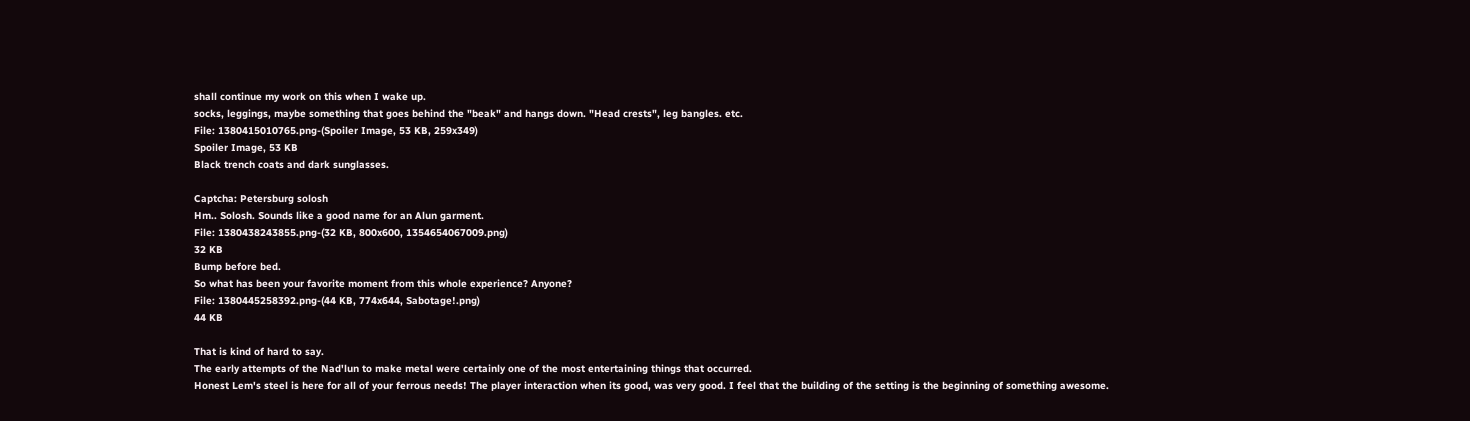shall continue my work on this when I wake up.
socks, leggings, maybe something that goes behind the "beak" and hangs down. "Head crests", leg bangles. etc.
File: 1380415010765.png-(Spoiler Image, 53 KB, 259x349)
Spoiler Image, 53 KB
Black trench coats and dark sunglasses.

Captcha: Petersburg solosh
Hm.. Solosh. Sounds like a good name for an Alun garment.
File: 1380438243855.png-(32 KB, 800x600, 1354654067009.png)
32 KB
Bump before bed.
So what has been your favorite moment from this whole experience? Anyone?
File: 1380445258392.png-(44 KB, 774x644, Sabotage!.png)
44 KB

That is kind of hard to say.
The early attempts of the Nad'lun to make metal were certainly one of the most entertaining things that occurred.
Honest Lem's steel is here for all of your ferrous needs! The player interaction when its good, was very good. I feel that the building of the setting is the beginning of something awesome.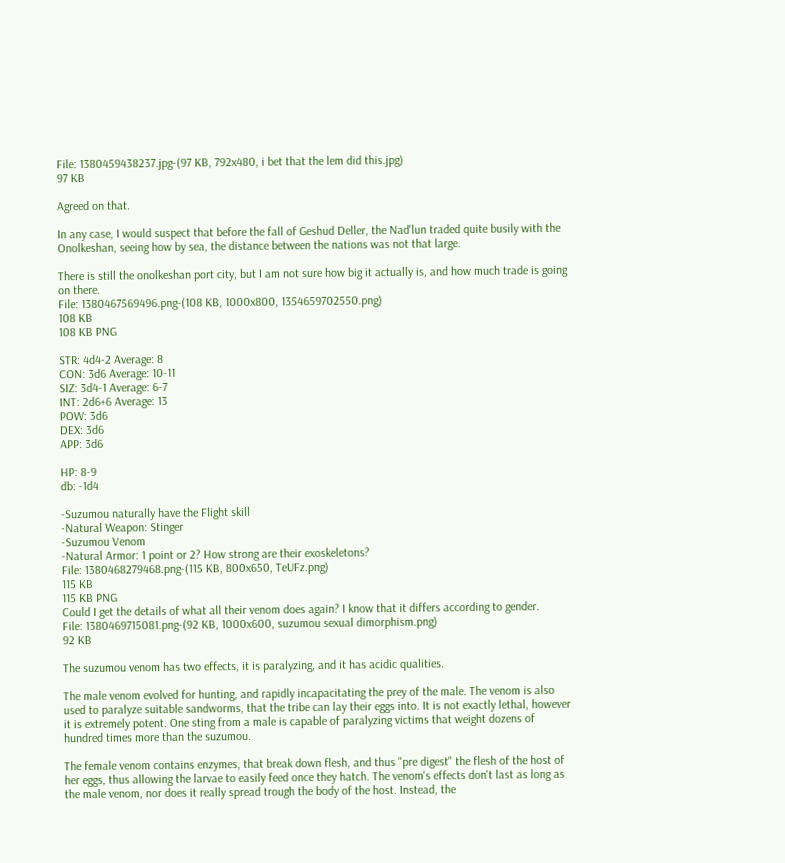File: 1380459438237.jpg-(97 KB, 792x480, i bet that the lem did this.jpg)
97 KB

Agreed on that.

In any case, I would suspect that before the fall of Geshud Deller, the Nad'lun traded quite busily with the Onolkeshan, seeing how by sea, the distance between the nations was not that large.

There is still the onolkeshan port city, but I am not sure how big it actually is, and how much trade is going on there.
File: 1380467569496.png-(108 KB, 1000x800, 1354659702550.png)
108 KB
108 KB PNG

STR: 4d4-2 Average: 8
CON: 3d6 Average: 10-11
SIZ: 3d4-1 Average: 6-7
INT: 2d6+6 Average: 13
POW: 3d6
DEX: 3d6
APP: 3d6

HP: 8-9
db: -1d4

-Suzumou naturally have the Flight skill
-Natural Weapon: Stinger
-Suzumou Venom
-Natural Armor: 1 point or 2? How strong are their exoskeletons?
File: 1380468279468.png-(115 KB, 800x650, TeUFz.png)
115 KB
115 KB PNG
Could I get the details of what all their venom does again? I know that it differs according to gender.
File: 1380469715081.png-(92 KB, 1000x600, suzumou sexual dimorphism.png)
92 KB

The suzumou venom has two effects, it is paralyzing, and it has acidic qualities.

The male venom evolved for hunting, and rapidly incapacitating the prey of the male. The venom is also used to paralyze suitable sandworms, that the tribe can lay their eggs into. It is not exactly lethal, however it is extremely potent. One sting from a male is capable of paralyzing victims that weight dozens of hundred times more than the suzumou.

The female venom contains enzymes, that break down flesh, and thus "pre digest" the flesh of the host of her eggs, thus allowing the larvae to easily feed once they hatch. The venom's effects don't last as long as the male venom, nor does it really spread trough the body of the host. Instead, the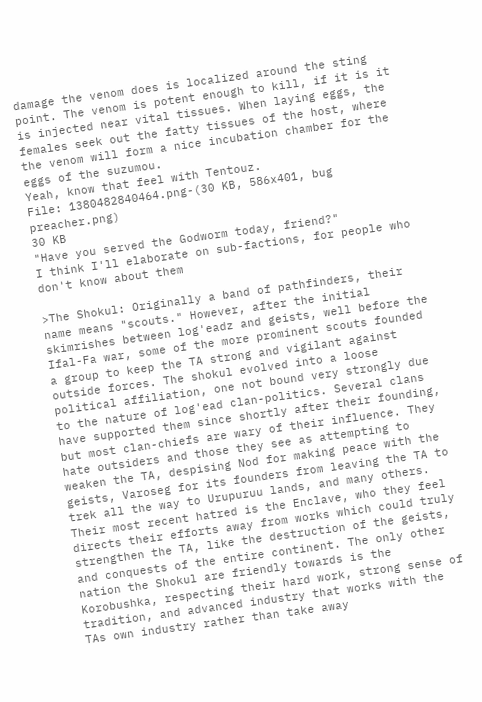damage the venom does is localized around the sting point. The venom is potent enough to kill, if it is it is injected near vital tissues. When laying eggs, the females seek out the fatty tissues of the host, where the venom will form a nice incubation chamber for the eggs of the suzumou.
Yeah, know that feel with Tentouz.
File: 1380482840464.png-(30 KB, 586x401, bug preacher.png)
30 KB
"Have you served the Godworm today, friend?"
I think I'll elaborate on sub-factions, for people who don't know about them

>The Shokul: Originally a band of pathfinders, their name means "scouts." However, after the initial skimrishes between log'eadz and geists, well before the Ifal-Fa war, some of the more prominent scouts founded a group to keep the TA strong and vigilant against outside forces. The shokul evolved into a loose political affiliation, one not bound very strongly due to the nature of log'ead clan-politics. Several clans have supported them since shortly after their founding, but most clan-chiefs are wary of their influence. They hate outsiders and those they see as attempting to weaken the TA, despising Nod for making peace with the geists, Varoseg for its founders from leaving the TA to trek all the way to Urupuruu lands, and many others. Their most recent hatred is the Enclave, who they feel directs their efforts away from works which could truly strengthen the TA, like the destruction of the geists, and conquests of the entire continent. The only other nation the Shokul are friendly towards is the Korobushka, respecting their hard work, strong sense of tradition, and advanced industry that works with the TAs own industry rather than take away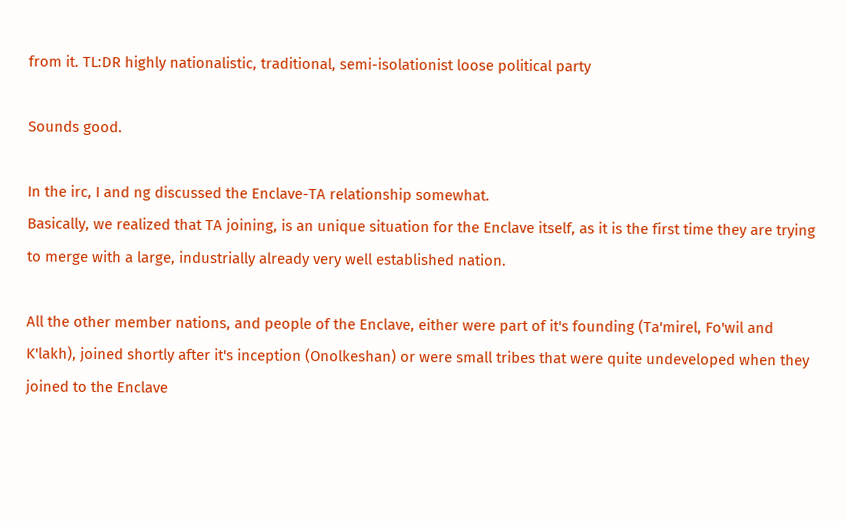from it. TL:DR highly nationalistic, traditional, semi-isolationist loose political party

Sounds good.

In the irc, I and ng discussed the Enclave-TA relationship somewhat.
Basically, we realized that TA joining, is an unique situation for the Enclave itself, as it is the first time they are trying to merge with a large, industrially already very well established nation.

All the other member nations, and people of the Enclave, either were part of it's founding (Ta'mirel, Fo'wil and K'lakh), joined shortly after it's inception (Onolkeshan) or were small tribes that were quite undeveloped when they joined to the Enclave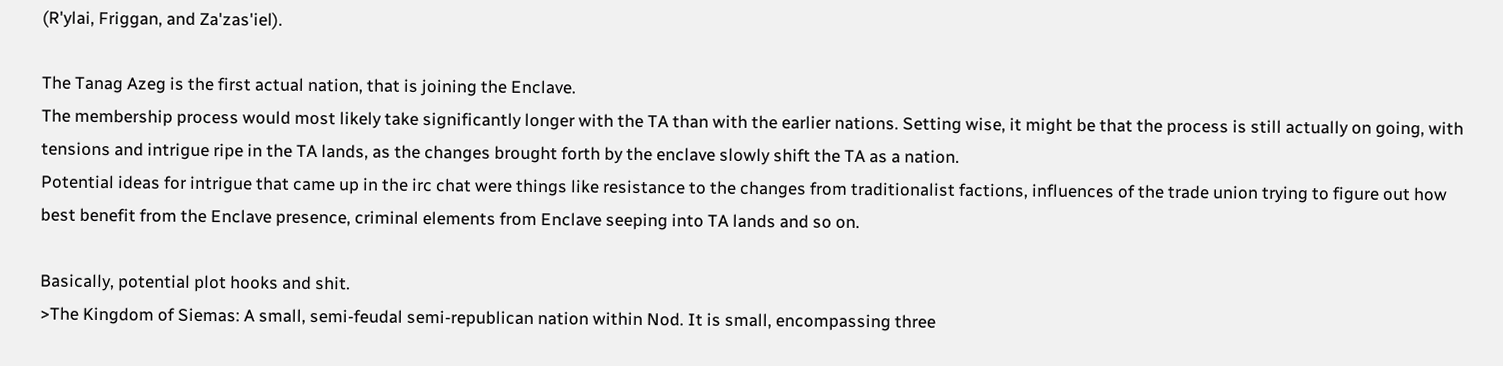(R'ylai, Friggan, and Za'zas'iel).

The Tanag Azeg is the first actual nation, that is joining the Enclave.
The membership process would most likely take significantly longer with the TA than with the earlier nations. Setting wise, it might be that the process is still actually on going, with tensions and intrigue ripe in the TA lands, as the changes brought forth by the enclave slowly shift the TA as a nation.
Potential ideas for intrigue that came up in the irc chat were things like resistance to the changes from traditionalist factions, influences of the trade union trying to figure out how best benefit from the Enclave presence, criminal elements from Enclave seeping into TA lands and so on.

Basically, potential plot hooks and shit.
>The Kingdom of Siemas: A small, semi-feudal semi-republican nation within Nod. It is small, encompassing three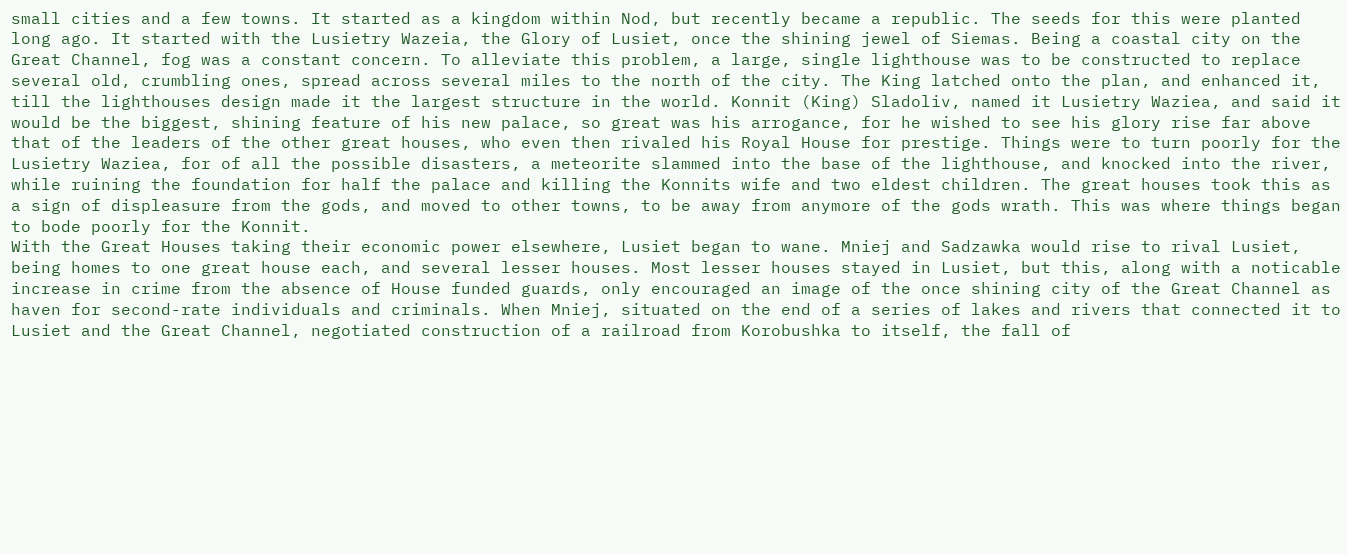small cities and a few towns. It started as a kingdom within Nod, but recently became a republic. The seeds for this were planted long ago. It started with the Lusietry Wazeia, the Glory of Lusiet, once the shining jewel of Siemas. Being a coastal city on the Great Channel, fog was a constant concern. To alleviate this problem, a large, single lighthouse was to be constructed to replace several old, crumbling ones, spread across several miles to the north of the city. The King latched onto the plan, and enhanced it, till the lighthouses design made it the largest structure in the world. Konnit (King) Sladoliv, named it Lusietry Waziea, and said it would be the biggest, shining feature of his new palace, so great was his arrogance, for he wished to see his glory rise far above that of the leaders of the other great houses, who even then rivaled his Royal House for prestige. Things were to turn poorly for the Lusietry Waziea, for of all the possible disasters, a meteorite slammed into the base of the lighthouse, and knocked into the river, while ruining the foundation for half the palace and killing the Konnits wife and two eldest children. The great houses took this as a sign of displeasure from the gods, and moved to other towns, to be away from anymore of the gods wrath. This was where things began to bode poorly for the Konnit.
With the Great Houses taking their economic power elsewhere, Lusiet began to wane. Mniej and Sadzawka would rise to rival Lusiet, being homes to one great house each, and several lesser houses. Most lesser houses stayed in Lusiet, but this, along with a noticable increase in crime from the absence of House funded guards, only encouraged an image of the once shining city of the Great Channel as haven for second-rate individuals and criminals. When Mniej, situated on the end of a series of lakes and rivers that connected it to Lusiet and the Great Channel, negotiated construction of a railroad from Korobushka to itself, the fall of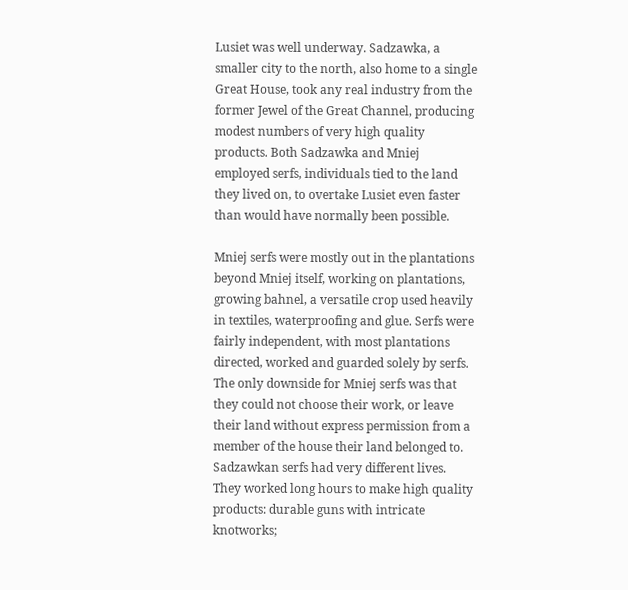Lusiet was well underway. Sadzawka, a smaller city to the north, also home to a single Great House, took any real industry from the former Jewel of the Great Channel, producing modest numbers of very high quality products. Both Sadzawka and Mniej employed serfs, individuals tied to the land they lived on, to overtake Lusiet even faster than would have normally been possible.

Mniej serfs were mostly out in the plantations beyond Mniej itself, working on plantations, growing bahnel, a versatile crop used heavily in textiles, waterproofing and glue. Serfs were fairly independent, with most plantations directed, worked and guarded solely by serfs. The only downside for Mniej serfs was that they could not choose their work, or leave their land without express permission from a member of the house their land belonged to. Sadzawkan serfs had very different lives. They worked long hours to make high quality products: durable guns with intricate knotworks;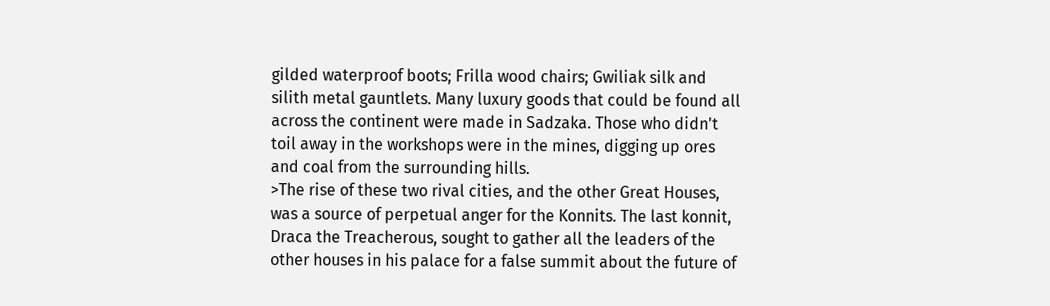gilded waterproof boots; Frilla wood chairs; Gwiliak silk and silith metal gauntlets. Many luxury goods that could be found all across the continent were made in Sadzaka. Those who didn't toil away in the workshops were in the mines, digging up ores and coal from the surrounding hills.
>The rise of these two rival cities, and the other Great Houses, was a source of perpetual anger for the Konnits. The last konnit, Draca the Treacherous, sought to gather all the leaders of the other houses in his palace for a false summit about the future of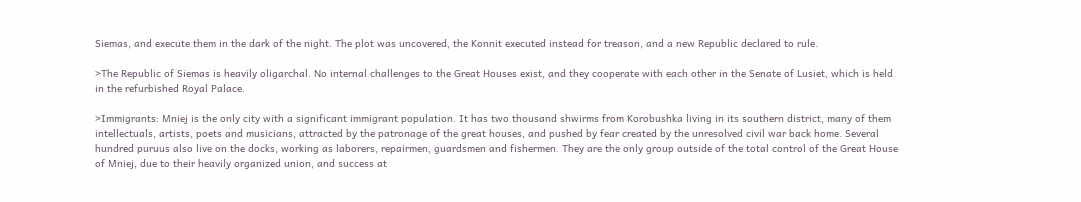Siemas, and execute them in the dark of the night. The plot was uncovered, the Konnit executed instead for treason, and a new Republic declared to rule.

>The Republic of Siemas is heavily oligarchal. No internal challenges to the Great Houses exist, and they cooperate with each other in the Senate of Lusiet, which is held in the refurbished Royal Palace.

>Immigrants: Mniej is the only city with a significant immigrant population. It has two thousand shwirms from Korobushka living in its southern district, many of them intellectuals, artists, poets and musicians, attracted by the patronage of the great houses, and pushed by fear created by the unresolved civil war back home. Several hundred puruus also live on the docks, working as laborers, repairmen, guardsmen and fishermen. They are the only group outside of the total control of the Great House of Mniej, due to their heavily organized union, and success at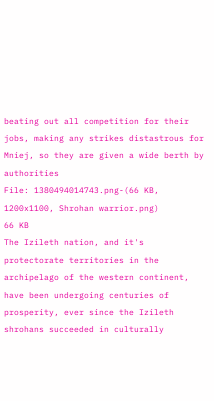beating out all competition for their jobs, making any strikes distastrous for Mniej, so they are given a wide berth by authorities
File: 1380494014743.png-(66 KB, 1200x1100, Shrohan warrior.png)
66 KB
The Izileth nation, and it's protectorate territories in the archipelago of the western continent, have been undergoing centuries of prosperity, ever since the Izileth shrohans succeeded in culturally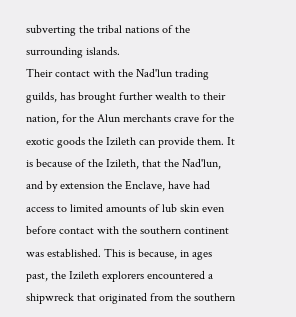subverting the tribal nations of the surrounding islands.
Their contact with the Nad'lun trading guilds, has brought further wealth to their nation, for the Alun merchants crave for the exotic goods the Izileth can provide them. It is because of the Izileth, that the Nad'lun, and by extension the Enclave, have had access to limited amounts of lub skin even before contact with the southern continent was established. This is because, in ages past, the Izileth explorers encountered a shipwreck that originated from the southern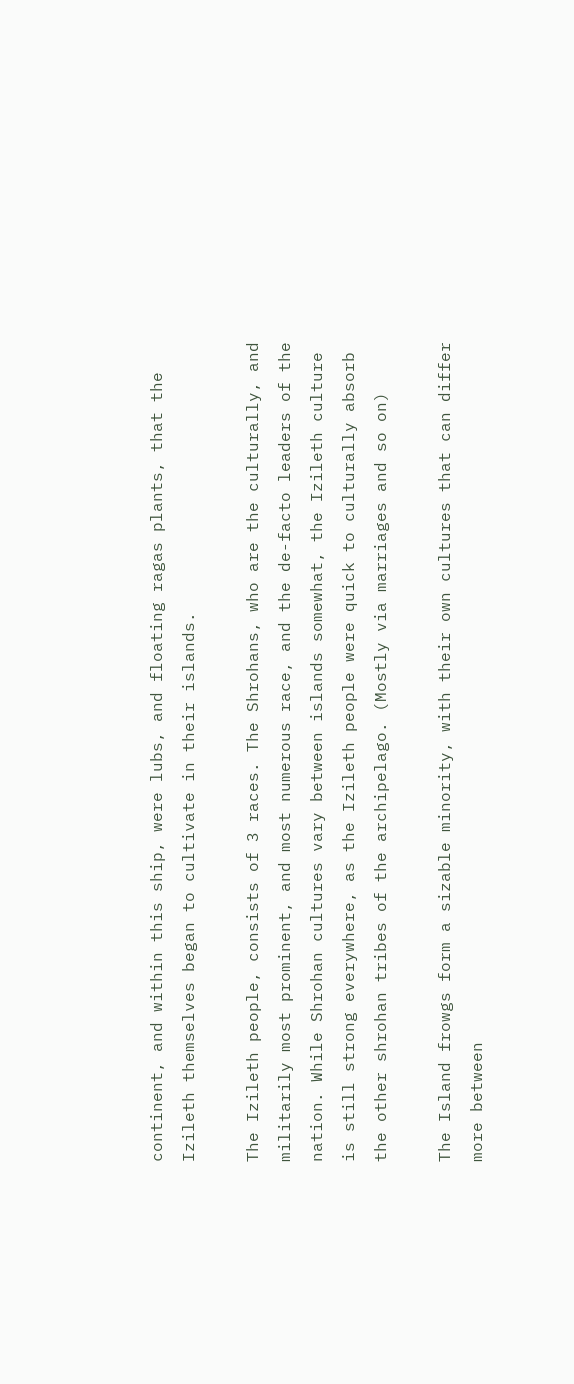continent, and within this ship, were lubs, and floating ragas plants, that the Izileth themselves began to cultivate in their islands.

The Izileth people, consists of 3 races. The Shrohans, who are the culturally, and militarily most prominent, and most numerous race, and the de-facto leaders of the nation. While Shrohan cultures vary between islands somewhat, the Izileth culture is still strong everywhere, as the Izileth people were quick to culturally absorb the other shrohan tribes of the archipelago. (Mostly via marriages and so on)

The Island frowgs form a sizable minority, with their own cultures that can differ more between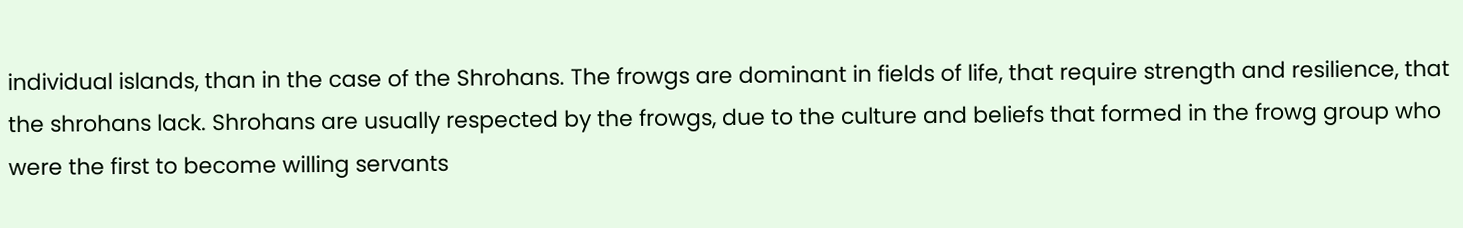individual islands, than in the case of the Shrohans. The frowgs are dominant in fields of life, that require strength and resilience, that the shrohans lack. Shrohans are usually respected by the frowgs, due to the culture and beliefs that formed in the frowg group who were the first to become willing servants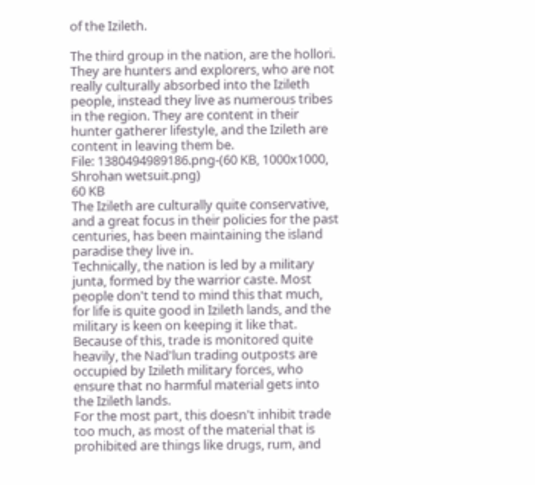of the Izileth.

The third group in the nation, are the hollori. They are hunters and explorers, who are not really culturally absorbed into the Izileth people, instead they live as numerous tribes in the region. They are content in their hunter gatherer lifestyle, and the Izileth are content in leaving them be.
File: 1380494989186.png-(60 KB, 1000x1000, Shrohan wetsuit.png)
60 KB
The Izileth are culturally quite conservative, and a great focus in their policies for the past centuries, has been maintaining the island paradise they live in.
Technically, the nation is led by a military junta, formed by the warrior caste. Most people don't tend to mind this that much, for life is quite good in Izileth lands, and the military is keen on keeping it like that.
Because of this, trade is monitored quite heavily, the Nad'lun trading outposts are occupied by Izileth military forces, who ensure that no harmful material gets into the Izileth lands.
For the most part, this doesn't inhibit trade too much, as most of the material that is prohibited are things like drugs, rum, and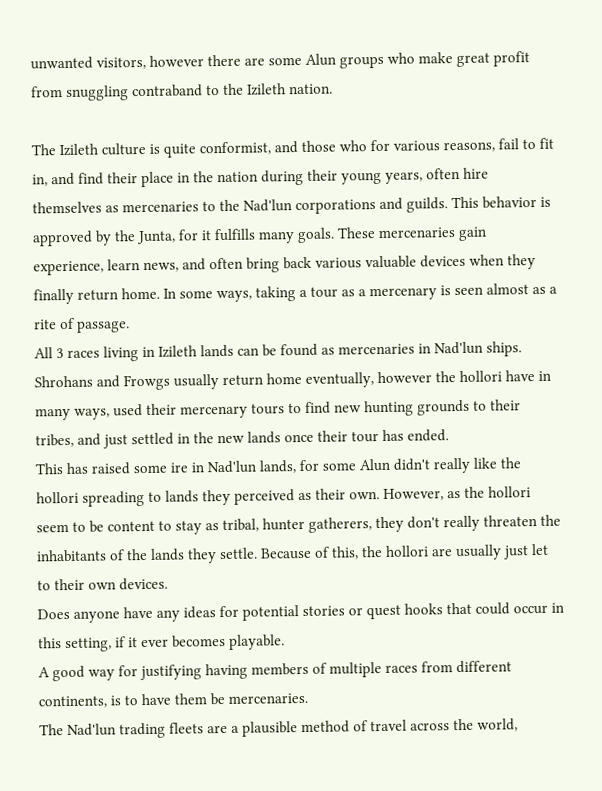unwanted visitors, however there are some Alun groups who make great profit from snuggling contraband to the Izileth nation.

The Izileth culture is quite conformist, and those who for various reasons, fail to fit in, and find their place in the nation during their young years, often hire themselves as mercenaries to the Nad'lun corporations and guilds. This behavior is approved by the Junta, for it fulfills many goals. These mercenaries gain experience, learn news, and often bring back various valuable devices when they finally return home. In some ways, taking a tour as a mercenary is seen almost as a rite of passage.
All 3 races living in Izileth lands can be found as mercenaries in Nad'lun ships. Shrohans and Frowgs usually return home eventually, however the hollori have in many ways, used their mercenary tours to find new hunting grounds to their tribes, and just settled in the new lands once their tour has ended.
This has raised some ire in Nad'lun lands, for some Alun didn't really like the hollori spreading to lands they perceived as their own. However, as the hollori seem to be content to stay as tribal, hunter gatherers, they don't really threaten the inhabitants of the lands they settle. Because of this, the hollori are usually just let to their own devices.
Does anyone have any ideas for potential stories or quest hooks that could occur in this setting, if it ever becomes playable.
A good way for justifying having members of multiple races from different continents, is to have them be mercenaries.
The Nad'lun trading fleets are a plausible method of travel across the world,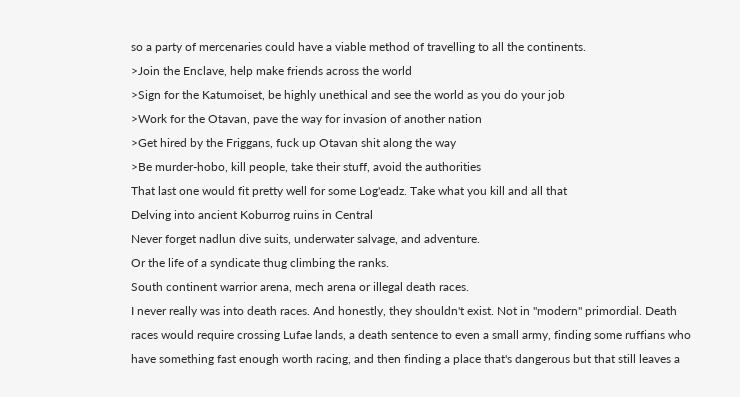so a party of mercenaries could have a viable method of travelling to all the continents.
>Join the Enclave, help make friends across the world
>Sign for the Katumoiset, be highly unethical and see the world as you do your job
>Work for the Otavan, pave the way for invasion of another nation
>Get hired by the Friggans, fuck up Otavan shit along the way
>Be murder-hobo, kill people, take their stuff, avoid the authorities
That last one would fit pretty well for some Log'eadz. Take what you kill and all that
Delving into ancient Koburrog ruins in Central
Never forget nadlun dive suits, underwater salvage, and adventure.
Or the life of a syndicate thug climbing the ranks.
South continent warrior arena, mech arena or illegal death races.
I never really was into death races. And honestly, they shouldn't exist. Not in "modern" primordial. Death races would require crossing Lufae lands, a death sentence to even a small army, finding some ruffians who have something fast enough worth racing, and then finding a place that's dangerous but that still leaves a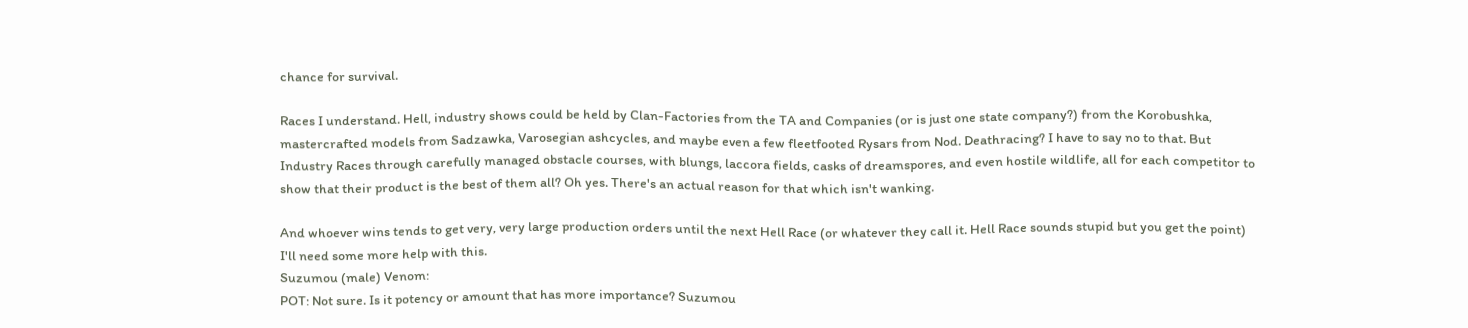chance for survival.

Races I understand. Hell, industry shows could be held by Clan-Factories from the TA and Companies (or is just one state company?) from the Korobushka, mastercrafted models from Sadzawka, Varosegian ashcycles, and maybe even a few fleetfooted Rysars from Nod. Deathracing? I have to say no to that. But Industry Races through carefully managed obstacle courses, with blungs, laccora fields, casks of dreamspores, and even hostile wildlife, all for each competitor to show that their product is the best of them all? Oh yes. There's an actual reason for that which isn't wanking.

And whoever wins tends to get very, very large production orders until the next Hell Race (or whatever they call it. Hell Race sounds stupid but you get the point)
I'll need some more help with this.
Suzumou (male) Venom:
POT: Not sure. Is it potency or amount that has more importance? Suzumou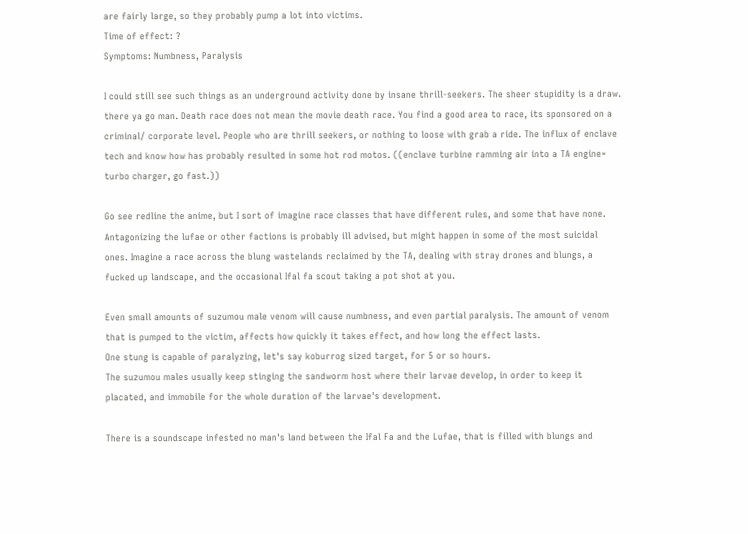are fairly large, so they probably pump a lot into victims.
Time of effect: ?
Symptoms: Numbness, Paralysis

I could still see such things as an underground activity done by insane thrill-seekers. The sheer stupidity is a draw.
there ya go man. Death race does not mean the movie death race. You find a good area to race, its sponsored on a criminal/ corporate level. People who are thrill seekers, or nothing to loose with grab a ride. The influx of enclave tech and know how has probably resulted in some hot rod motos. ((enclave turbine ramming air into a TA engine= turbo charger, go fast.))

Go see redline the anime, but I sort of imagine race classes that have different rules, and some that have none. Antagonizing the lufae or other factions is probably ill advised, but might happen in some of the most suicidal ones. Imagine a race across the blung wastelands reclaimed by the TA, dealing with stray drones and blungs, a fucked up landscape, and the occasional Ifal fa scout taking a pot shot at you.

Even small amounts of suzumou male venom will cause numbness, and even partial paralysis. The amount of venom that is pumped to the victim, affects how quickly it takes effect, and how long the effect lasts.
One stung is capable of paralyzing, let's say koburrog sized target, for 5 or so hours.
The suzumou males usually keep stinging the sandworm host where their larvae develop, in order to keep it placated, and immobile for the whole duration of the larvae's development.

There is a soundscape infested no man's land between the Ifal Fa and the Lufae, that is filled with blungs and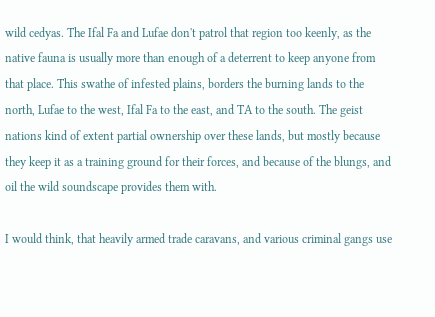wild cedyas. The Ifal Fa and Lufae don't patrol that region too keenly, as the native fauna is usually more than enough of a deterrent to keep anyone from that place. This swathe of infested plains, borders the burning lands to the north, Lufae to the west, Ifal Fa to the east, and TA to the south. The geist nations kind of extent partial ownership over these lands, but mostly because they keep it as a training ground for their forces, and because of the blungs, and oil the wild soundscape provides them with.

I would think, that heavily armed trade caravans, and various criminal gangs use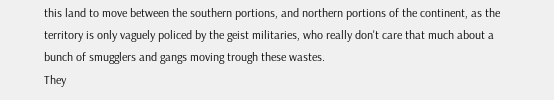this land to move between the southern portions, and northern portions of the continent, as the territory is only vaguely policed by the geist militaries, who really don't care that much about a bunch of smugglers and gangs moving trough these wastes.
They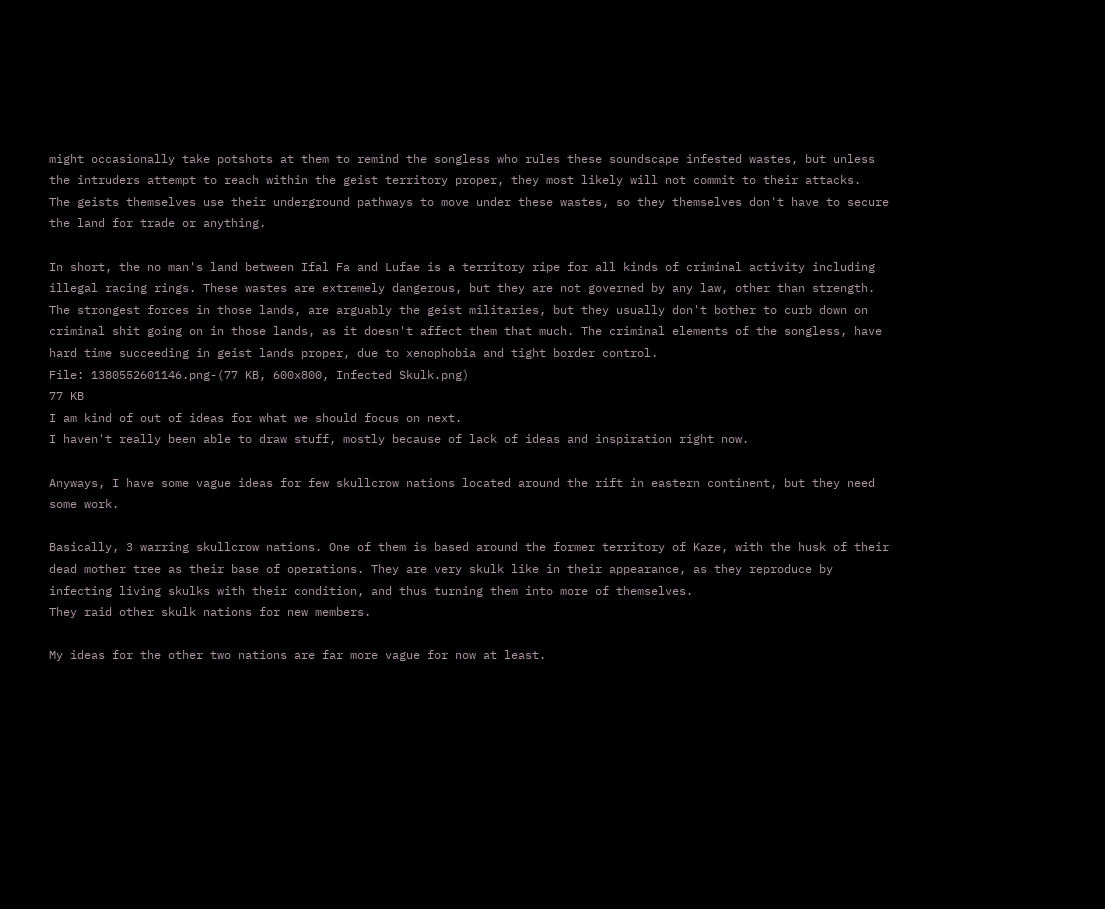might occasionally take potshots at them to remind the songless who rules these soundscape infested wastes, but unless the intruders attempt to reach within the geist territory proper, they most likely will not commit to their attacks.
The geists themselves use their underground pathways to move under these wastes, so they themselves don't have to secure the land for trade or anything.

In short, the no man's land between Ifal Fa and Lufae is a territory ripe for all kinds of criminal activity including illegal racing rings. These wastes are extremely dangerous, but they are not governed by any law, other than strength. The strongest forces in those lands, are arguably the geist militaries, but they usually don't bother to curb down on criminal shit going on in those lands, as it doesn't affect them that much. The criminal elements of the songless, have hard time succeeding in geist lands proper, due to xenophobia and tight border control.
File: 1380552601146.png-(77 KB, 600x800, Infected Skulk.png)
77 KB
I am kind of out of ideas for what we should focus on next.
I haven't really been able to draw stuff, mostly because of lack of ideas and inspiration right now.

Anyways, I have some vague ideas for few skullcrow nations located around the rift in eastern continent, but they need some work.

Basically, 3 warring skullcrow nations. One of them is based around the former territory of Kaze, with the husk of their dead mother tree as their base of operations. They are very skulk like in their appearance, as they reproduce by infecting living skulks with their condition, and thus turning them into more of themselves.
They raid other skulk nations for new members.

My ideas for the other two nations are far more vague for now at least.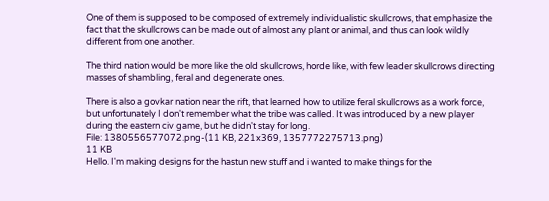One of them is supposed to be composed of extremely individualistic skullcrows, that emphasize the fact that the skullcrows can be made out of almost any plant or animal, and thus can look wildly different from one another.

The third nation would be more like the old skullcrows, horde like, with few leader skullcrows directing masses of shambling, feral and degenerate ones.

There is also a govkar nation near the rift, that learned how to utilize feral skullcrows as a work force, but unfortunately I don't remember what the tribe was called. It was introduced by a new player during the eastern civ game, but he didn't stay for long.
File: 1380556577072.png-(11 KB, 221x369, 1357772275713.png)
11 KB
Hello. I'm making designs for the hastun new stuff and i wanted to make things for the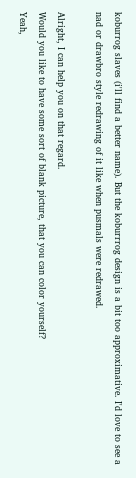koburrog slaves (i'll find a better name). But the koburrrog design is a bit too approximative. I'd love to see a nad or drawbro style redrawing of it like when pusmals were redrawed.

Alright, I can help you on that regard.
Would you like to have some sort of blank picture, that you can color yourself?
Yeah,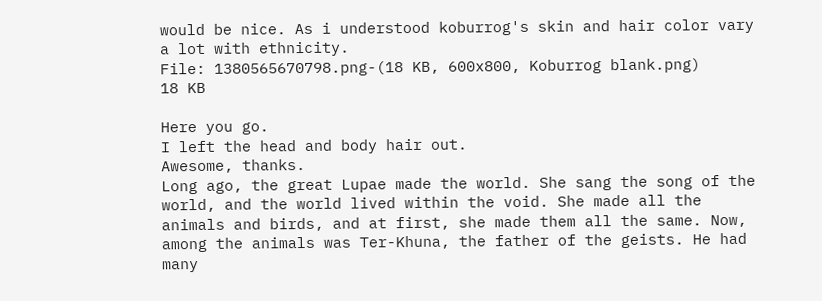would be nice. As i understood koburrog's skin and hair color vary a lot with ethnicity.
File: 1380565670798.png-(18 KB, 600x800, Koburrog blank.png)
18 KB

Here you go.
I left the head and body hair out.
Awesome, thanks.
Long ago, the great Lupae made the world. She sang the song of the world, and the world lived within the void. She made all the animals and birds, and at first, she made them all the same. Now, among the animals was Ter-Khuna, the father of the geists. He had many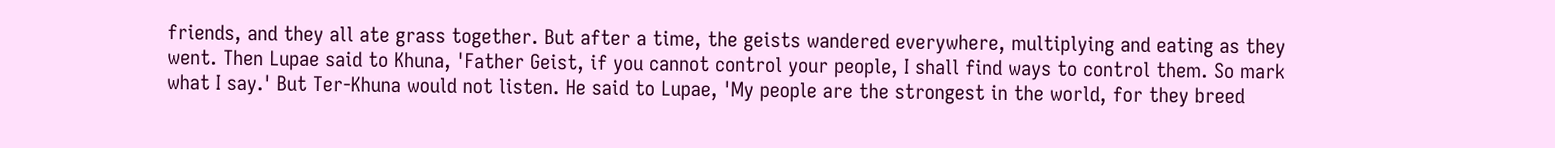friends, and they all ate grass together. But after a time, the geists wandered everywhere, multiplying and eating as they went. Then Lupae said to Khuna, 'Father Geist, if you cannot control your people, I shall find ways to control them. So mark what I say.' But Ter-Khuna would not listen. He said to Lupae, 'My people are the strongest in the world, for they breed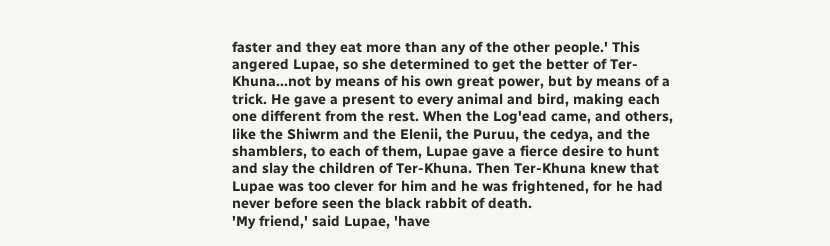faster and they eat more than any of the other people.' This angered Lupae, so she determined to get the better of Ter-Khuna...not by means of his own great power, but by means of a trick. He gave a present to every animal and bird, making each one different from the rest. When the Log'ead came, and others, like the Shiwrm and the Elenii, the Puruu, the cedya, and the shamblers, to each of them, Lupae gave a fierce desire to hunt and slay the children of Ter-Khuna. Then Ter-Khuna knew that Lupae was too clever for him and he was frightened, for he had never before seen the black rabbit of death.
'My friend,' said Lupae, 'have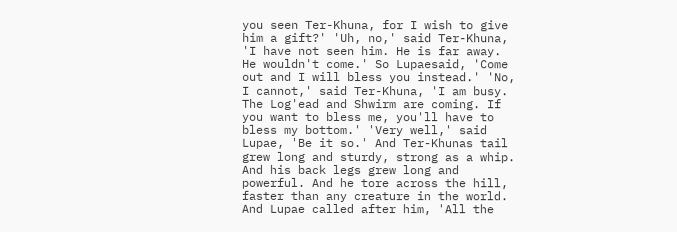you seen Ter-Khuna, for I wish to give him a gift?' 'Uh, no,' said Ter-Khuna, 'I have not seen him. He is far away. He wouldn't come.' So Lupaesaid, 'Come out and I will bless you instead.' 'No, I cannot,' said Ter-Khuna, 'I am busy. The Log'ead and Shwirm are coming. If you want to bless me, you'll have to bless my bottom.' 'Very well,' said Lupae, 'Be it so.' And Ter-Khunas tail grew long and sturdy, strong as a whip. And his back legs grew long and powerful. And he tore across the hill, faster than any creature in the world. And Lupae called after him, 'All the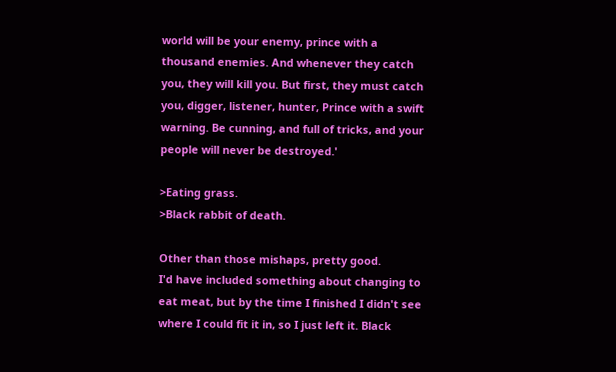world will be your enemy, prince with a thousand enemies. And whenever they catch you, they will kill you. But first, they must catch you, digger, listener, hunter, Prince with a swift warning. Be cunning, and full of tricks, and your people will never be destroyed.'

>Eating grass.
>Black rabbit of death.

Other than those mishaps, pretty good.
I'd have included something about changing to eat meat, but by the time I finished I didn't see where I could fit it in, so I just left it. Black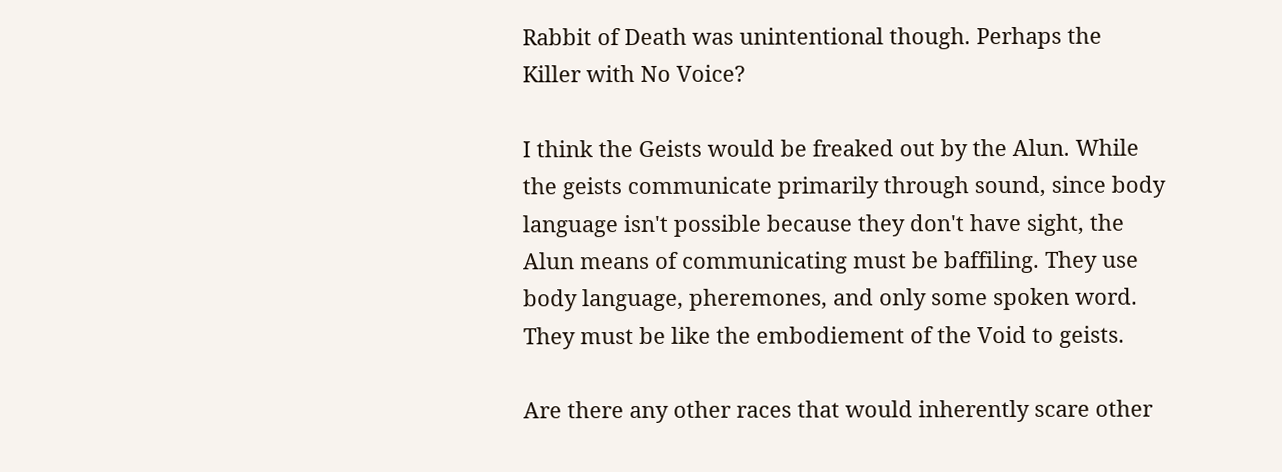Rabbit of Death was unintentional though. Perhaps the Killer with No Voice?

I think the Geists would be freaked out by the Alun. While the geists communicate primarily through sound, since body language isn't possible because they don't have sight, the Alun means of communicating must be baffiling. They use body language, pheremones, and only some spoken word. They must be like the embodiement of the Void to geists.

Are there any other races that would inherently scare other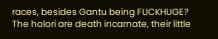races, besides Gantu being FUCKHUGE?
The holori are death incarnate, their little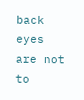back eyes are not to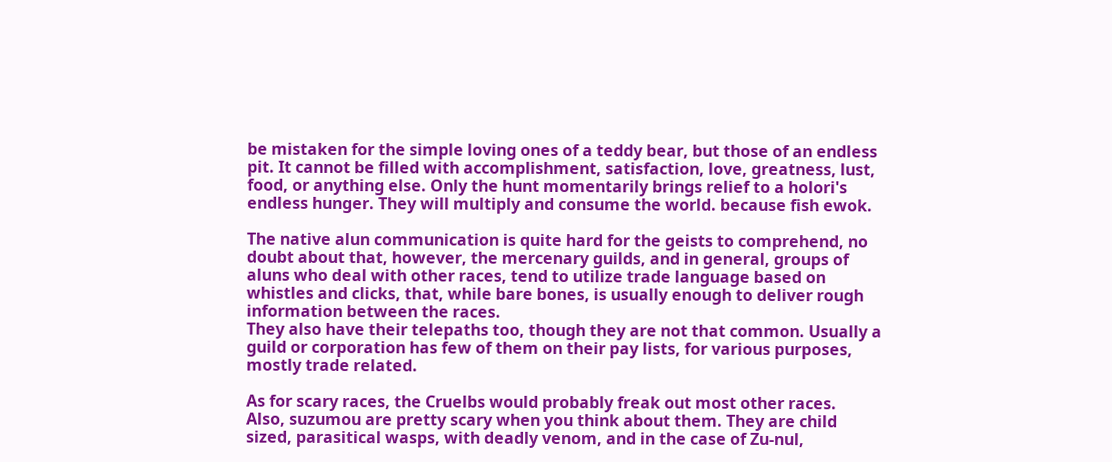be mistaken for the simple loving ones of a teddy bear, but those of an endless pit. It cannot be filled with accomplishment, satisfaction, love, greatness, lust, food, or anything else. Only the hunt momentarily brings relief to a holori's endless hunger. They will multiply and consume the world. because fish ewok.

The native alun communication is quite hard for the geists to comprehend, no doubt about that, however, the mercenary guilds, and in general, groups of aluns who deal with other races, tend to utilize trade language based on whistles and clicks, that, while bare bones, is usually enough to deliver rough information between the races.
They also have their telepaths too, though they are not that common. Usually a guild or corporation has few of them on their pay lists, for various purposes, mostly trade related.

As for scary races, the Cruelbs would probably freak out most other races.
Also, suzumou are pretty scary when you think about them. They are child sized, parasitical wasps, with deadly venom, and in the case of Zu-nul,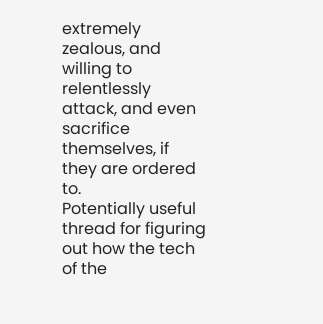extremely zealous, and willing to relentlessly attack, and even sacrifice themselves, if they are ordered to.
Potentially useful thread for figuring out how the tech of the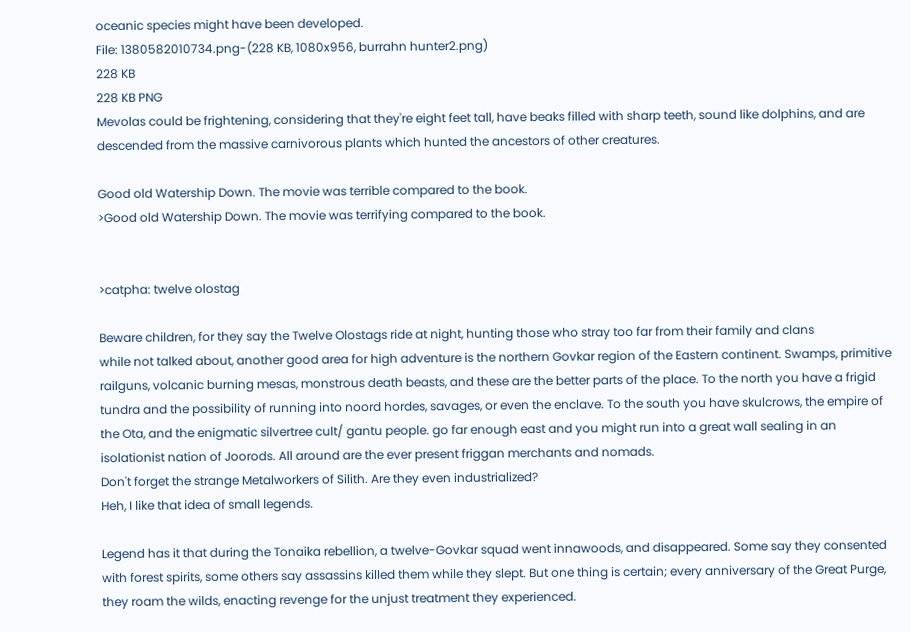oceanic species might have been developed.
File: 1380582010734.png-(228 KB, 1080x956, burrahn hunter2.png)
228 KB
228 KB PNG
Mevolas could be frightening, considering that they're eight feet tall, have beaks filled with sharp teeth, sound like dolphins, and are descended from the massive carnivorous plants which hunted the ancestors of other creatures.

Good old Watership Down. The movie was terrible compared to the book.
>Good old Watership Down. The movie was terrifying compared to the book.


>catpha: twelve olostag

Beware children, for they say the Twelve Olostags ride at night, hunting those who stray too far from their family and clans
while not talked about, another good area for high adventure is the northern Govkar region of the Eastern continent. Swamps, primitive railguns, volcanic burning mesas, monstrous death beasts, and these are the better parts of the place. To the north you have a frigid tundra and the possibility of running into noord hordes, savages, or even the enclave. To the south you have skulcrows, the empire of the Ota, and the enigmatic silvertree cult/ gantu people. go far enough east and you might run into a great wall sealing in an isolationist nation of Joorods. All around are the ever present friggan merchants and nomads.
Don't forget the strange Metalworkers of Silith. Are they even industrialized?
Heh, I like that idea of small legends.

Legend has it that during the Tonaika rebellion, a twelve-Govkar squad went innawoods, and disappeared. Some say they consented with forest spirits, some others say assassins killed them while they slept. But one thing is certain; every anniversary of the Great Purge, they roam the wilds, enacting revenge for the unjust treatment they experienced.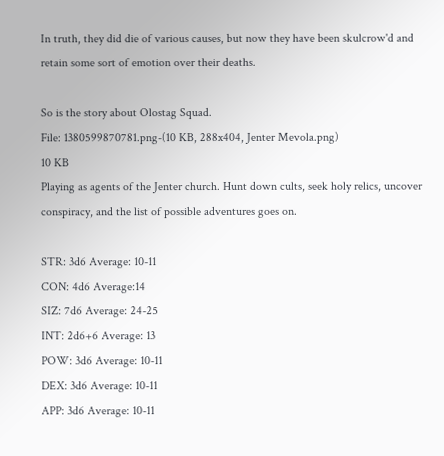In truth, they did die of various causes, but now they have been skulcrow'd and retain some sort of emotion over their deaths.

So is the story about Olostag Squad.
File: 1380599870781.png-(10 KB, 288x404, Jenter Mevola.png)
10 KB
Playing as agents of the Jenter church. Hunt down cults, seek holy relics, uncover conspiracy, and the list of possible adventures goes on.

STR: 3d6 Average: 10-11
CON: 4d6 Average:14
SIZ: 7d6 Average: 24-25
INT: 2d6+6 Average: 13
POW: 3d6 Average: 10-11
DEX: 3d6 Average: 10-11
APP: 3d6 Average: 10-11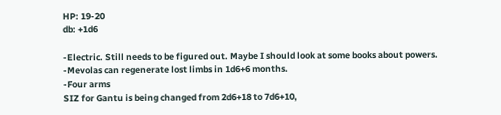HP: 19-20
db: +1d6

-Electric. Still needs to be figured out. Maybe I should look at some books about powers.
-Mevolas can regenerate lost limbs in 1d6+6 months.
-Four arms
SIZ for Gantu is being changed from 2d6+18 to 7d6+10,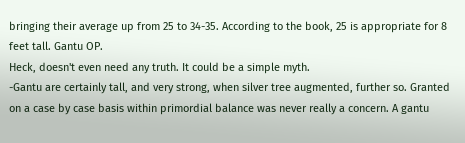bringing their average up from 25 to 34-35. According to the book, 25 is appropriate for 8 feet tall. Gantu OP.
Heck, doesn't even need any truth. It could be a simple myth.
-Gantu are certainly tall, and very strong, when silver tree augmented, further so. Granted on a case by case basis within primordial balance was never really a concern. A gantu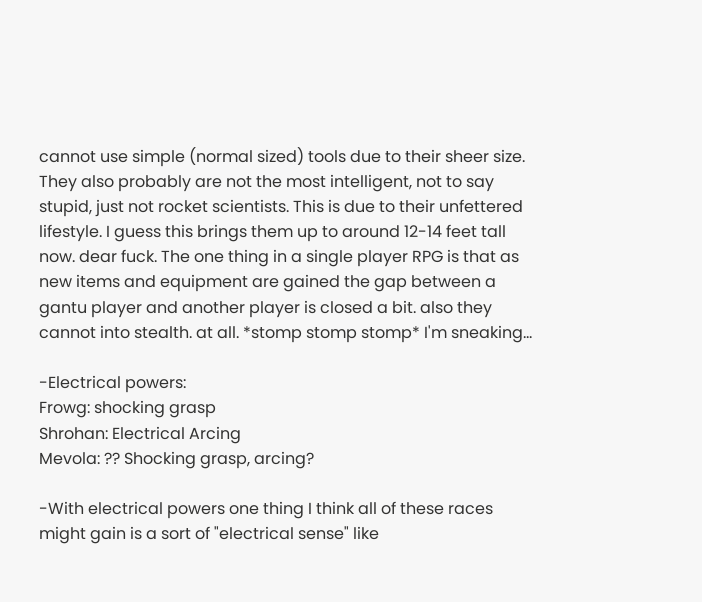cannot use simple (normal sized) tools due to their sheer size. They also probably are not the most intelligent, not to say stupid, just not rocket scientists. This is due to their unfettered lifestyle. I guess this brings them up to around 12-14 feet tall now. dear fuck. The one thing in a single player RPG is that as new items and equipment are gained the gap between a gantu player and another player is closed a bit. also they cannot into stealth. at all. *stomp stomp stomp* I'm sneaking...

-Electrical powers:
Frowg: shocking grasp
Shrohan: Electrical Arcing
Mevola: ?? Shocking grasp, arcing?

-With electrical powers one thing I think all of these races might gain is a sort of "electrical sense" like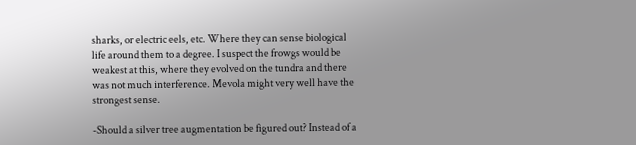sharks, or electric eels, etc. Where they can sense biological life around them to a degree. I suspect the frowgs would be weakest at this, where they evolved on the tundra and there was not much interference. Mevola might very well have the strongest sense.

-Should a silver tree augmentation be figured out? Instead of a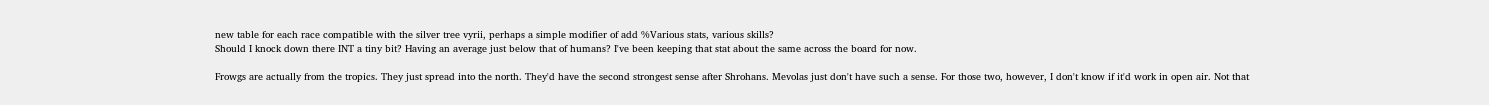new table for each race compatible with the silver tree vyrii, perhaps a simple modifier of add %Various stats, various skills?
Should I knock down there INT a tiny bit? Having an average just below that of humans? I've been keeping that stat about the same across the board for now.

Frowgs are actually from the tropics. They just spread into the north. They'd have the second strongest sense after Shrohans. Mevolas just don't have such a sense. For those two, however, I don't know if it'd work in open air. Not that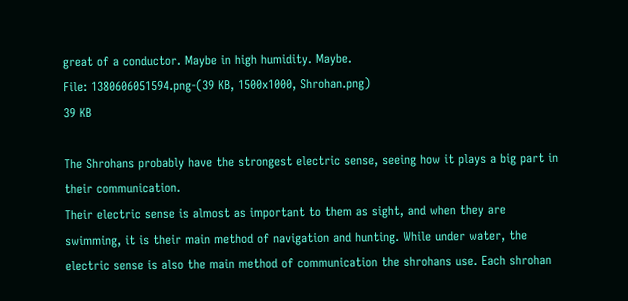great of a conductor. Maybe in high humidity. Maybe.
File: 1380606051594.png-(39 KB, 1500x1000, Shrohan.png)
39 KB

The Shrohans probably have the strongest electric sense, seeing how it plays a big part in their communication.
Their electric sense is almost as important to them as sight, and when they are swimming, it is their main method of navigation and hunting. While under water, the electric sense is also the main method of communication the shrohans use. Each shrohan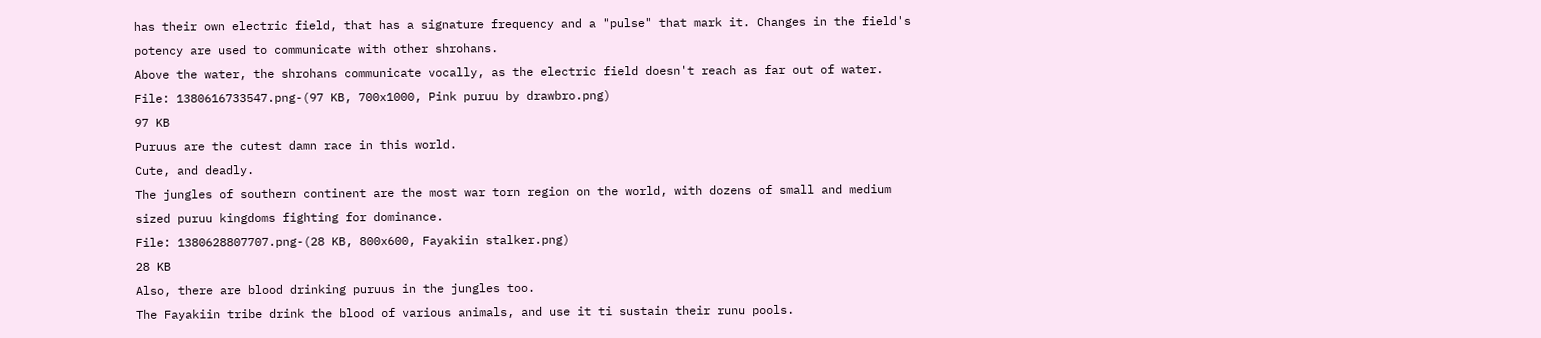has their own electric field, that has a signature frequency and a "pulse" that mark it. Changes in the field's potency are used to communicate with other shrohans.
Above the water, the shrohans communicate vocally, as the electric field doesn't reach as far out of water.
File: 1380616733547.png-(97 KB, 700x1000, Pink puruu by drawbro.png)
97 KB
Puruus are the cutest damn race in this world.
Cute, and deadly.
The jungles of southern continent are the most war torn region on the world, with dozens of small and medium sized puruu kingdoms fighting for dominance.
File: 1380628807707.png-(28 KB, 800x600, Fayakiin stalker.png)
28 KB
Also, there are blood drinking puruus in the jungles too.
The Fayakiin tribe drink the blood of various animals, and use it ti sustain their runu pools.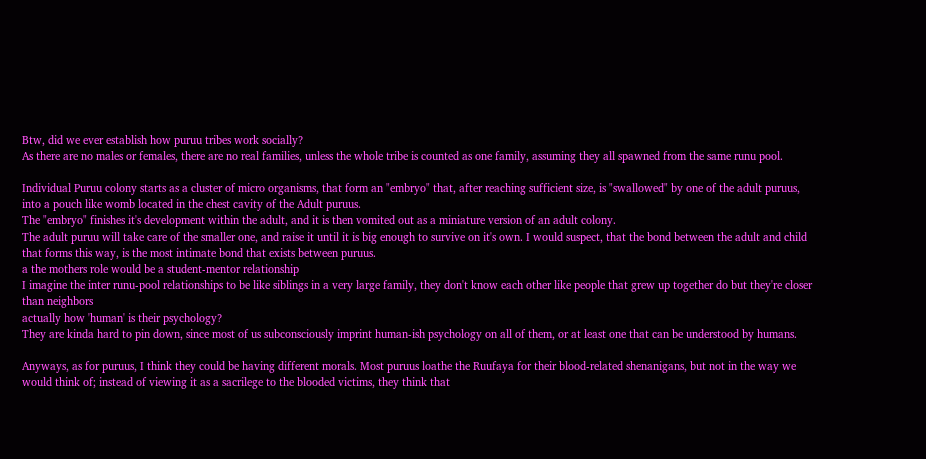Btw, did we ever establish how puruu tribes work socially?
As there are no males or females, there are no real families, unless the whole tribe is counted as one family, assuming they all spawned from the same runu pool.

Individual Puruu colony starts as a cluster of micro organisms, that form an "embryo" that, after reaching sufficient size, is "swallowed" by one of the adult puruus, into a pouch like womb located in the chest cavity of the Adult puruus.
The "embryo" finishes it's development within the adult, and it is then vomited out as a miniature version of an adult colony.
The adult puruu will take care of the smaller one, and raise it until it is big enough to survive on it's own. I would suspect, that the bond between the adult and child that forms this way, is the most intimate bond that exists between puruus.
a the mothers role would be a student-mentor relationship
I imagine the inter runu-pool relationships to be like siblings in a very large family, they don't know each other like people that grew up together do but they're closer than neighbors
actually how 'human' is their psychology?
They are kinda hard to pin down, since most of us subconsciously imprint human-ish psychology on all of them, or at least one that can be understood by humans.

Anyways, as for puruus, I think they could be having different morals. Most puruus loathe the Ruufaya for their blood-related shenanigans, but not in the way we would think of; instead of viewing it as a sacrilege to the blooded victims, they think that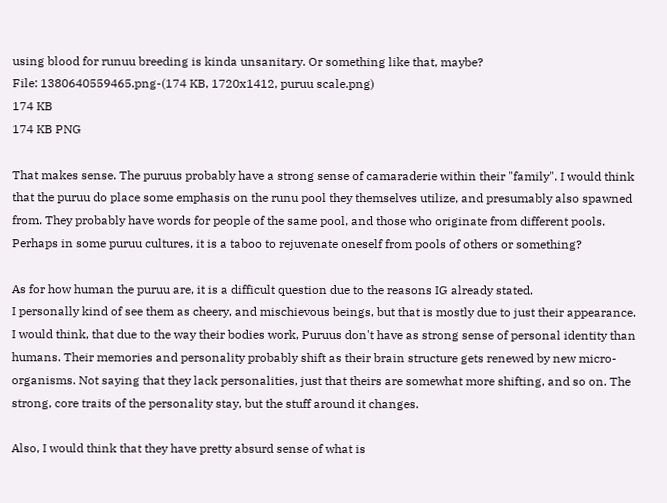using blood for runuu breeding is kinda unsanitary. Or something like that, maybe?
File: 1380640559465.png-(174 KB, 1720x1412, puruu scale.png)
174 KB
174 KB PNG

That makes sense. The puruus probably have a strong sense of camaraderie within their "family". I would think that the puruu do place some emphasis on the runu pool they themselves utilize, and presumably also spawned from. They probably have words for people of the same pool, and those who originate from different pools.
Perhaps in some puruu cultures, it is a taboo to rejuvenate oneself from pools of others or something?

As for how human the puruu are, it is a difficult question due to the reasons IG already stated.
I personally kind of see them as cheery, and mischievous beings, but that is mostly due to just their appearance.
I would think, that due to the way their bodies work, Puruus don't have as strong sense of personal identity than humans. Their memories and personality probably shift as their brain structure gets renewed by new micro-organisms. Not saying that they lack personalities, just that theirs are somewhat more shifting, and so on. The strong, core traits of the personality stay, but the stuff around it changes.

Also, I would think that they have pretty absurd sense of what is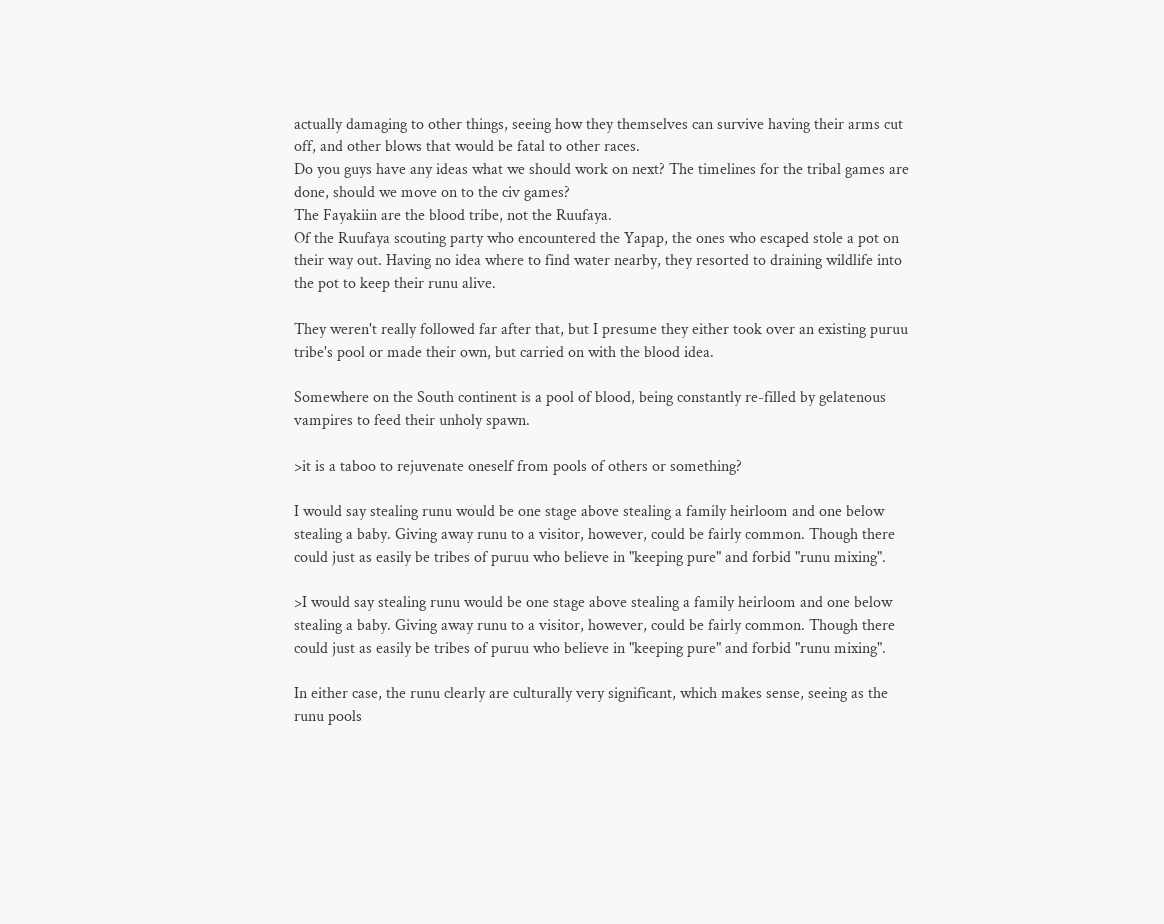actually damaging to other things, seeing how they themselves can survive having their arms cut off, and other blows that would be fatal to other races.
Do you guys have any ideas what we should work on next? The timelines for the tribal games are done, should we move on to the civ games?
The Fayakiin are the blood tribe, not the Ruufaya.
Of the Ruufaya scouting party who encountered the Yapap, the ones who escaped stole a pot on their way out. Having no idea where to find water nearby, they resorted to draining wildlife into the pot to keep their runu alive.

They weren't really followed far after that, but I presume they either took over an existing puruu tribe's pool or made their own, but carried on with the blood idea.

Somewhere on the South continent is a pool of blood, being constantly re-filled by gelatenous vampires to feed their unholy spawn.

>it is a taboo to rejuvenate oneself from pools of others or something?

I would say stealing runu would be one stage above stealing a family heirloom and one below stealing a baby. Giving away runu to a visitor, however, could be fairly common. Though there could just as easily be tribes of puruu who believe in "keeping pure" and forbid "runu mixing".

>I would say stealing runu would be one stage above stealing a family heirloom and one below stealing a baby. Giving away runu to a visitor, however, could be fairly common. Though there could just as easily be tribes of puruu who believe in "keeping pure" and forbid "runu mixing".

In either case, the runu clearly are culturally very significant, which makes sense, seeing as the runu pools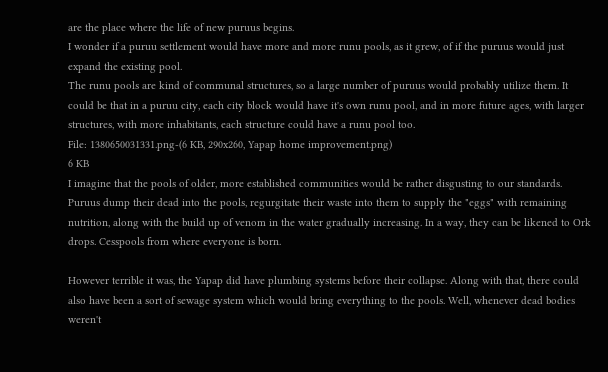are the place where the life of new puruus begins.
I wonder if a puruu settlement would have more and more runu pools, as it grew, of if the puruus would just expand the existing pool.
The runu pools are kind of communal structures, so a large number of puruus would probably utilize them. It could be that in a puruu city, each city block would have it's own runu pool, and in more future ages, with larger structures, with more inhabitants, each structure could have a runu pool too.
File: 1380650031331.png-(6 KB, 290x260, Yapap home improvement.png)
6 KB
I imagine that the pools of older, more established communities would be rather disgusting to our standards. Puruus dump their dead into the pools, regurgitate their waste into them to supply the "eggs" with remaining nutrition, along with the build up of venom in the water gradually increasing. In a way, they can be likened to Ork drops. Cesspools from where everyone is born.

However terrible it was, the Yapap did have plumbing systems before their collapse. Along with that, there could also have been a sort of sewage system which would bring everything to the pools. Well, whenever dead bodies weren't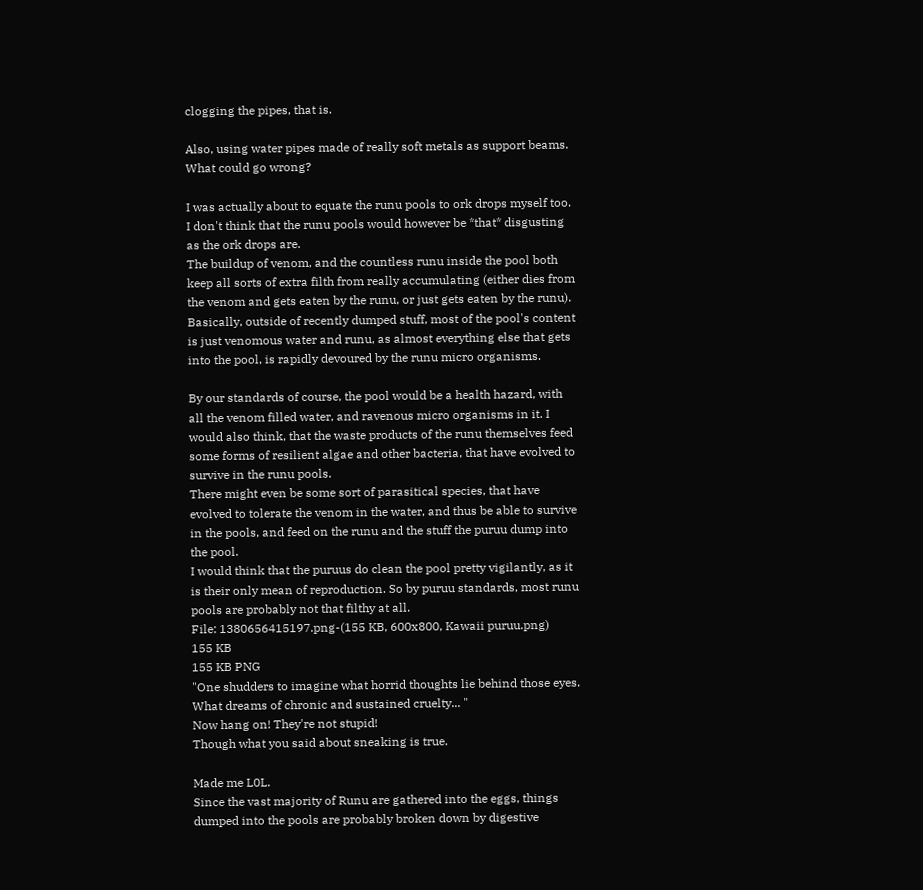clogging the pipes, that is.

Also, using water pipes made of really soft metals as support beams. What could go wrong?

I was actually about to equate the runu pools to ork drops myself too.
I don't think that the runu pools would however be *that* disgusting as the ork drops are.
The buildup of venom, and the countless runu inside the pool both keep all sorts of extra filth from really accumulating (either dies from the venom and gets eaten by the runu, or just gets eaten by the runu). Basically, outside of recently dumped stuff, most of the pool's content is just venomous water and runu, as almost everything else that gets into the pool, is rapidly devoured by the runu micro organisms.

By our standards of course, the pool would be a health hazard, with all the venom filled water, and ravenous micro organisms in it. I would also think, that the waste products of the runu themselves feed some forms of resilient algae and other bacteria, that have evolved to survive in the runu pools.
There might even be some sort of parasitical species, that have evolved to tolerate the venom in the water, and thus be able to survive in the pools, and feed on the runu and the stuff the puruu dump into the pool.
I would think that the puruus do clean the pool pretty vigilantly, as it is their only mean of reproduction. So by puruu standards, most runu pools are probably not that filthy at all.
File: 1380656415197.png-(155 KB, 600x800, Kawaii puruu.png)
155 KB
155 KB PNG
"One shudders to imagine what horrid thoughts lie behind those eyes. What dreams of chronic and sustained cruelty... "
Now hang on! They're not stupid!
Though what you said about sneaking is true.

Made me L0L.
Since the vast majority of Runu are gathered into the eggs, things dumped into the pools are probably broken down by digestive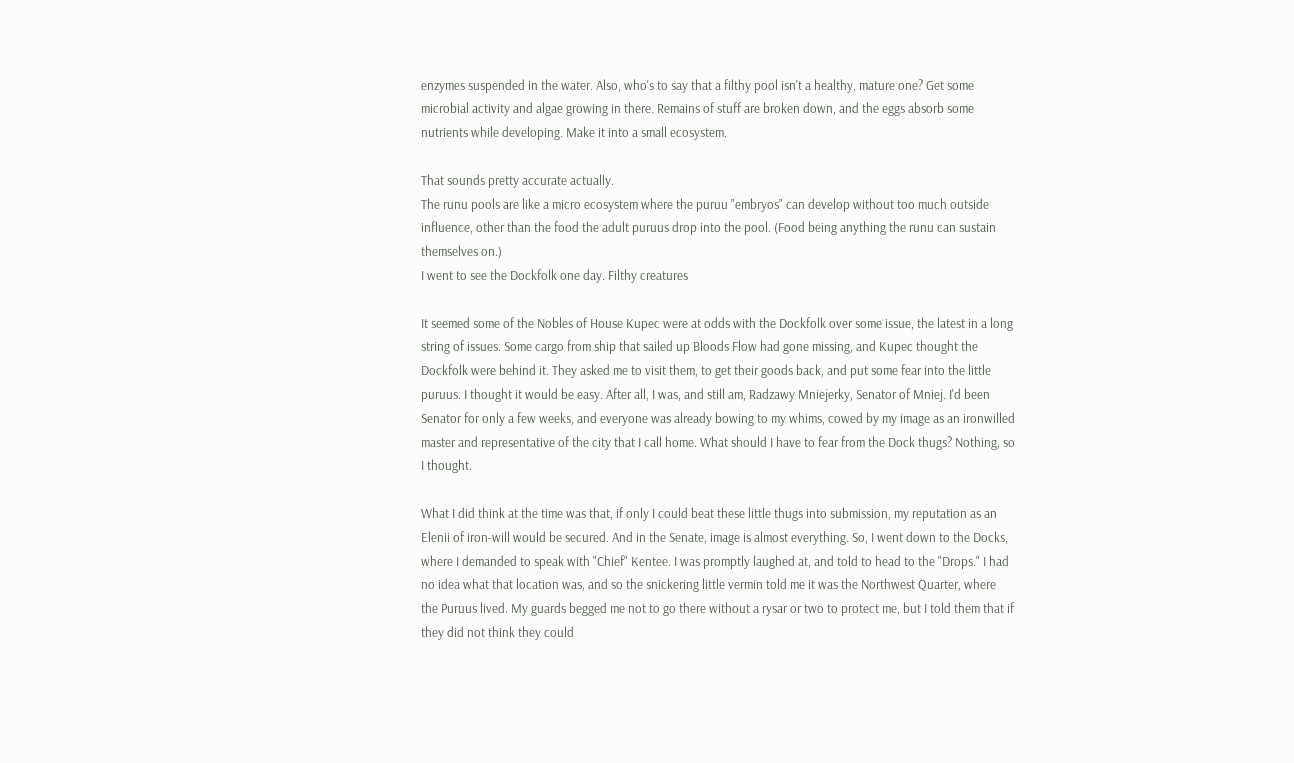enzymes suspended in the water. Also, who's to say that a filthy pool isn't a healthy, mature one? Get some microbial activity and algae growing in there. Remains of stuff are broken down, and the eggs absorb some nutrients while developing. Make it into a small ecosystem.

That sounds pretty accurate actually.
The runu pools are like a micro ecosystem where the puruu "embryos" can develop without too much outside influence, other than the food the adult puruus drop into the pool. (Food being anything the runu can sustain themselves on.)
I went to see the Dockfolk one day. Filthy creatures

It seemed some of the Nobles of House Kupec were at odds with the Dockfolk over some issue, the latest in a long string of issues. Some cargo from ship that sailed up Bloods Flow had gone missing, and Kupec thought the Dockfolk were behind it. They asked me to visit them, to get their goods back, and put some fear into the little puruus. I thought it would be easy. After all, I was, and still am, Radzawy Mniejerky, Senator of Mniej. I'd been Senator for only a few weeks, and everyone was already bowing to my whims, cowed by my image as an ironwilled master and representative of the city that I call home. What should I have to fear from the Dock thugs? Nothing, so I thought.

What I did think at the time was that, if only I could beat these little thugs into submission, my reputation as an Elenii of iron-will would be secured. And in the Senate, image is almost everything. So, I went down to the Docks, where I demanded to speak with "Chief" Kentee. I was promptly laughed at, and told to head to the "Drops." I had no idea what that location was, and so the snickering little vermin told me it was the Northwest Quarter, where the Puruus lived. My guards begged me not to go there without a rysar or two to protect me, but I told them that if they did not think they could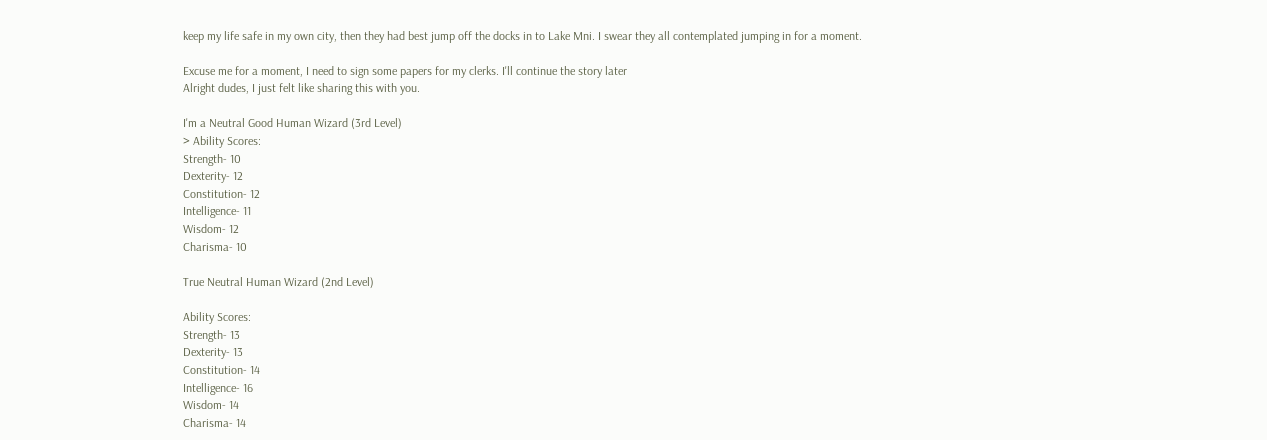keep my life safe in my own city, then they had best jump off the docks in to Lake Mni. I swear they all contemplated jumping in for a moment.

Excuse me for a moment, I need to sign some papers for my clerks. I'll continue the story later
Alright dudes, I just felt like sharing this with you.

I'm a Neutral Good Human Wizard (3rd Level)
> Ability Scores:
Strength- 10
Dexterity- 12
Constitution- 12
Intelligence- 11
Wisdom- 12
Charisma- 10

True Neutral Human Wizard (2nd Level)

Ability Scores:
Strength- 13
Dexterity- 13
Constitution- 14
Intelligence- 16
Wisdom- 14
Charisma- 14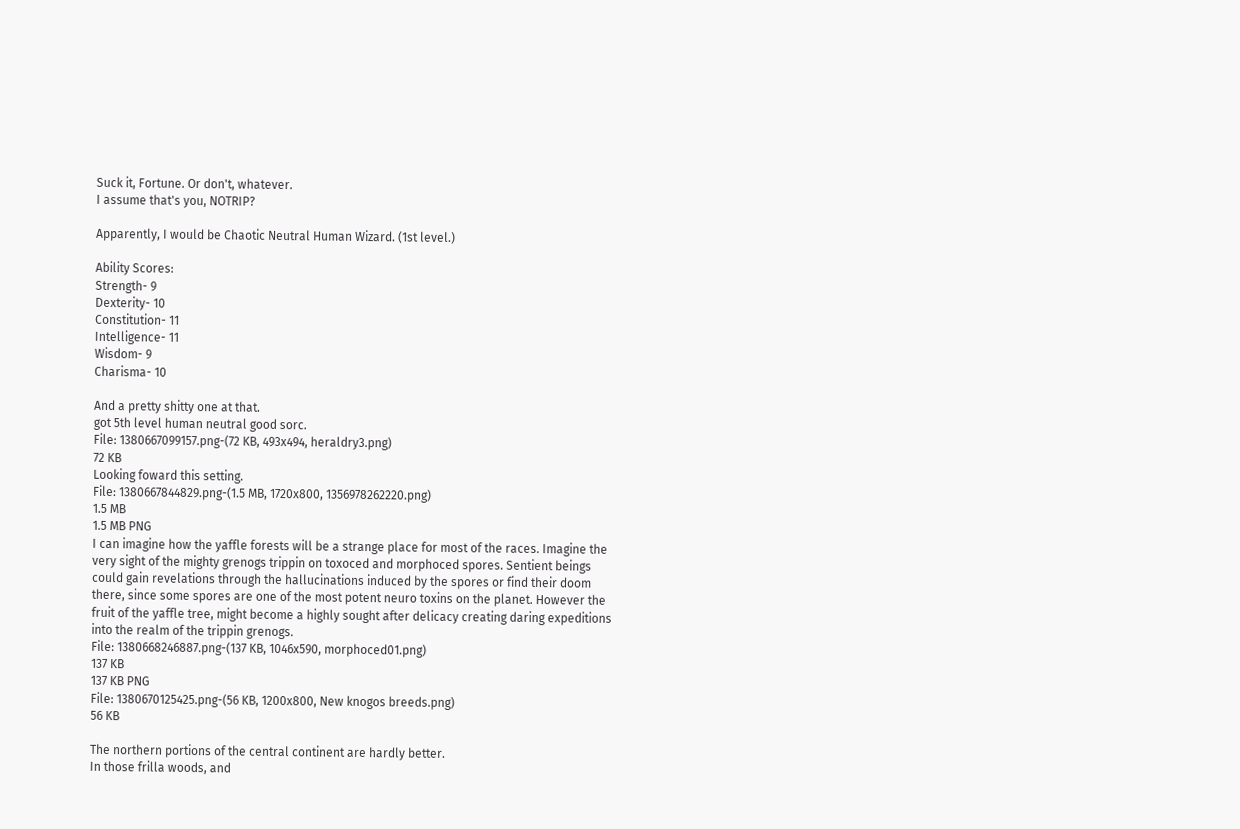Suck it, Fortune. Or don't, whatever.
I assume that's you, NOTRIP?

Apparently, I would be Chaotic Neutral Human Wizard. (1st level.)

Ability Scores:
Strength- 9
Dexterity- 10
Constitution- 11
Intelligence- 11
Wisdom- 9
Charisma- 10

And a pretty shitty one at that.
got 5th level human neutral good sorc.
File: 1380667099157.png-(72 KB, 493x494, heraldry3.png)
72 KB
Looking foward this setting.
File: 1380667844829.png-(1.5 MB, 1720x800, 1356978262220.png)
1.5 MB
1.5 MB PNG
I can imagine how the yaffle forests will be a strange place for most of the races. Imagine the very sight of the mighty grenogs trippin on toxoced and morphoced spores. Sentient beings could gain revelations through the hallucinations induced by the spores or find their doom there, since some spores are one of the most potent neuro toxins on the planet. However the fruit of the yaffle tree, might become a highly sought after delicacy creating daring expeditions into the realm of the trippin grenogs.
File: 1380668246887.png-(137 KB, 1046x590, morphoced01.png)
137 KB
137 KB PNG
File: 1380670125425.png-(56 KB, 1200x800, New knogos breeds.png)
56 KB

The northern portions of the central continent are hardly better.
In those frilla woods, and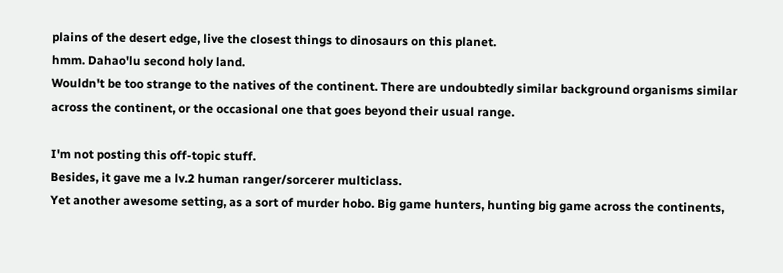plains of the desert edge, live the closest things to dinosaurs on this planet.
hmm. Dahao'lu second holy land.
Wouldn't be too strange to the natives of the continent. There are undoubtedly similar background organisms similar across the continent, or the occasional one that goes beyond their usual range.

I'm not posting this off-topic stuff.
Besides, it gave me a lv.2 human ranger/sorcerer multiclass.
Yet another awesome setting, as a sort of murder hobo. Big game hunters, hunting big game across the continents,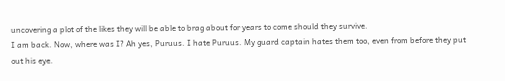uncovering a plot of the likes they will be able to brag about for years to come should they survive.
I am back. Now, where was I? Ah yes, Puruus. I hate Puruus. My guard captain hates them too, even from before they put out his eye.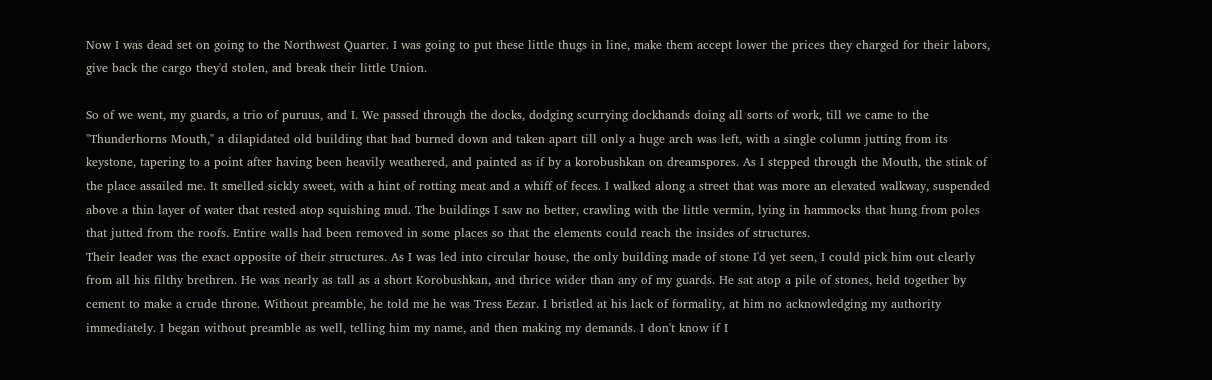Now I was dead set on going to the Northwest Quarter. I was going to put these little thugs in line, make them accept lower the prices they charged for their labors, give back the cargo they'd stolen, and break their little Union.

So of we went, my guards, a trio of puruus, and I. We passed through the docks, dodging scurrying dockhands doing all sorts of work, till we came to the "Thunderhorns Mouth," a dilapidated old building that had burned down and taken apart till only a huge arch was left, with a single column jutting from its keystone, tapering to a point after having been heavily weathered, and painted as if by a korobushkan on dreamspores. As I stepped through the Mouth, the stink of the place assailed me. It smelled sickly sweet, with a hint of rotting meat and a whiff of feces. I walked along a street that was more an elevated walkway, suspended above a thin layer of water that rested atop squishing mud. The buildings I saw no better, crawling with the little vermin, lying in hammocks that hung from poles that jutted from the roofs. Entire walls had been removed in some places so that the elements could reach the insides of structures.
Their leader was the exact opposite of their structures. As I was led into circular house, the only building made of stone I'd yet seen, I could pick him out clearly from all his filthy brethren. He was nearly as tall as a short Korobushkan, and thrice wider than any of my guards. He sat atop a pile of stones, held together by cement to make a crude throne. Without preamble, he told me he was Tress Eezar. I bristled at his lack of formality, at him no acknowledging my authority immediately. I began without preamble as well, telling him my name, and then making my demands. I don't know if I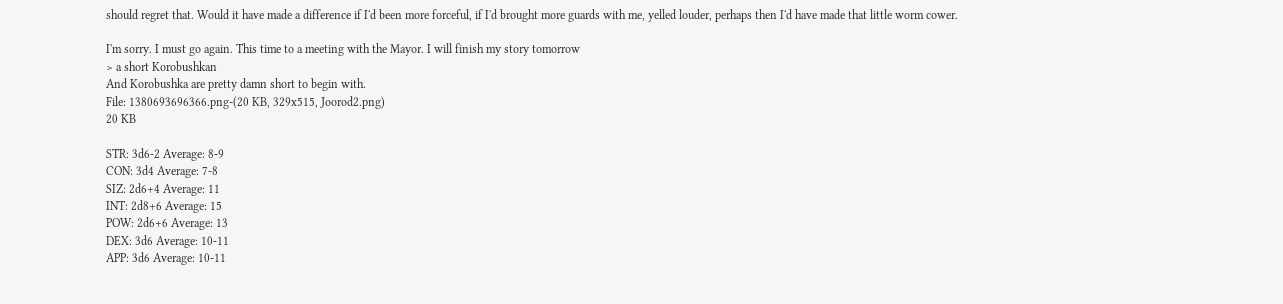should regret that. Would it have made a difference if I'd been more forceful, if I'd brought more guards with me, yelled louder, perhaps then I'd have made that little worm cower.

I'm sorry. I must go again. This time to a meeting with the Mayor. I will finish my story tomorrow
> a short Korobushkan
And Korobushka are pretty damn short to begin with.
File: 1380693696366.png-(20 KB, 329x515, Joorod2.png)
20 KB

STR: 3d6-2 Average: 8-9
CON: 3d4 Average: 7-8
SIZ: 2d6+4 Average: 11
INT: 2d8+6 Average: 15
POW: 2d6+6 Average: 13
DEX: 3d6 Average: 10-11
APP: 3d6 Average: 10-11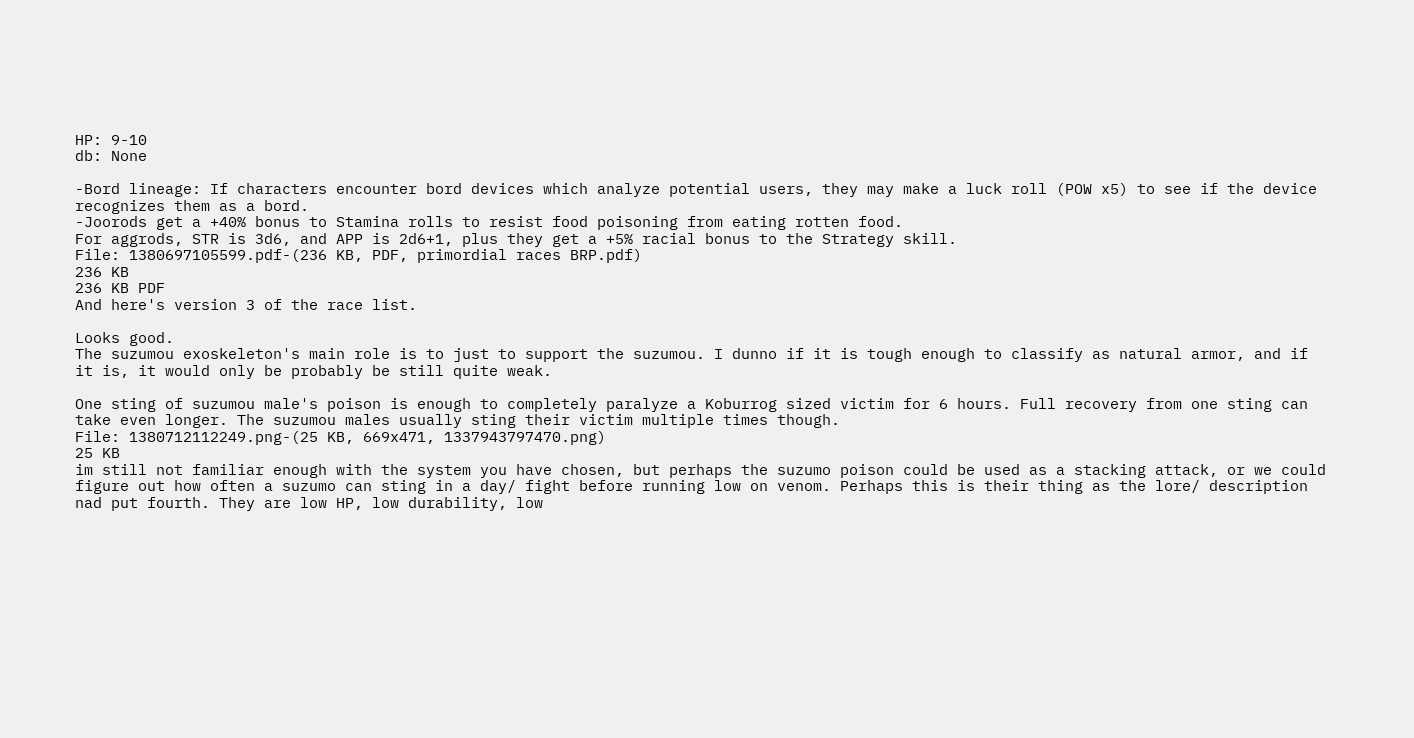HP: 9-10
db: None

-Bord lineage: If characters encounter bord devices which analyze potential users, they may make a luck roll (POW x5) to see if the device recognizes them as a bord.
-Joorods get a +40% bonus to Stamina rolls to resist food poisoning from eating rotten food.
For aggrods, STR is 3d6, and APP is 2d6+1, plus they get a +5% racial bonus to the Strategy skill.
File: 1380697105599.pdf-(236 KB, PDF, primordial races BRP.pdf)
236 KB
236 KB PDF
And here's version 3 of the race list.

Looks good.
The suzumou exoskeleton's main role is to just to support the suzumou. I dunno if it is tough enough to classify as natural armor, and if it is, it would only be probably be still quite weak.

One sting of suzumou male's poison is enough to completely paralyze a Koburrog sized victim for 6 hours. Full recovery from one sting can take even longer. The suzumou males usually sting their victim multiple times though.
File: 1380712112249.png-(25 KB, 669x471, 1337943797470.png)
25 KB
im still not familiar enough with the system you have chosen, but perhaps the suzumo poison could be used as a stacking attack, or we could figure out how often a suzumo can sting in a day/ fight before running low on venom. Perhaps this is their thing as the lore/ description nad put fourth. They are low HP, low durability, low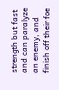strength but fast and can paralyze an enemy, and finish off their foe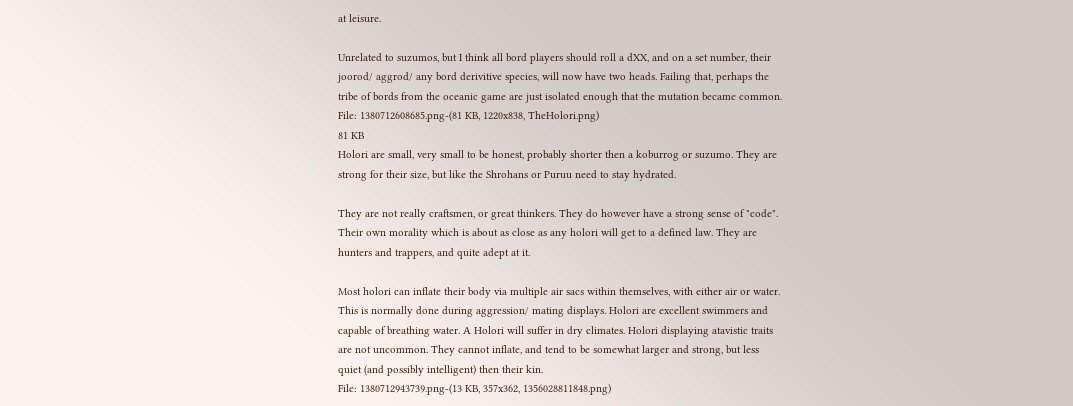at leisure.

Unrelated to suzumos, but I think all bord players should roll a dXX, and on a set number, their joorod/ aggrod/ any bord derivitive species, will now have two heads. Failing that, perhaps the tribe of bords from the oceanic game are just isolated enough that the mutation became common.
File: 1380712608685.png-(81 KB, 1220x838, TheHolori.png)
81 KB
Holori are small, very small to be honest, probably shorter then a koburrog or suzumo. They are strong for their size, but like the Shrohans or Puruu need to stay hydrated.

They are not really craftsmen, or great thinkers. They do however have a strong sense of "code". Their own morality which is about as close as any holori will get to a defined law. They are hunters and trappers, and quite adept at it.

Most holori can inflate their body via multiple air sacs within themselves, with either air or water. This is normally done during aggression/ mating displays. Holori are excellent swimmers and capable of breathing water. A Holori will suffer in dry climates. Holori displaying atavistic traits are not uncommon. They cannot inflate, and tend to be somewhat larger and strong, but less quiet (and possibly intelligent) then their kin.
File: 1380712943739.png-(13 KB, 357x362, 1356028811848.png)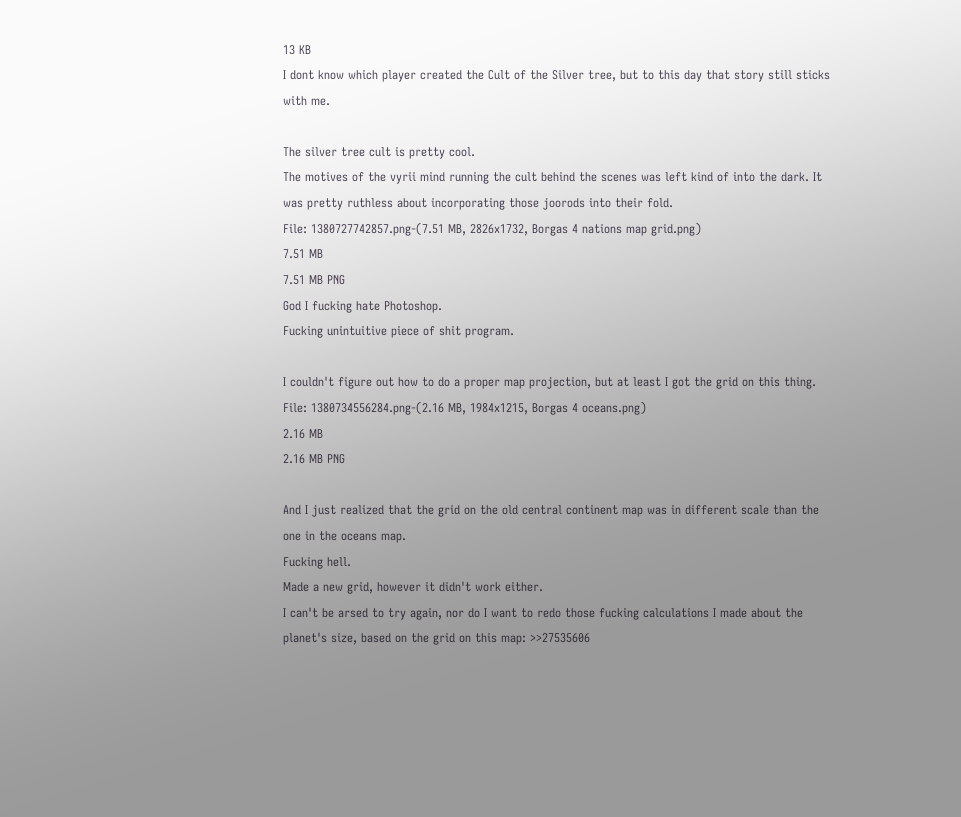13 KB
I dont know which player created the Cult of the Silver tree, but to this day that story still sticks with me.

The silver tree cult is pretty cool.
The motives of the vyrii mind running the cult behind the scenes was left kind of into the dark. It was pretty ruthless about incorporating those joorods into their fold.
File: 1380727742857.png-(7.51 MB, 2826x1732, Borgas 4 nations map grid.png)
7.51 MB
7.51 MB PNG
God I fucking hate Photoshop.
Fucking unintuitive piece of shit program.

I couldn't figure out how to do a proper map projection, but at least I got the grid on this thing.
File: 1380734556284.png-(2.16 MB, 1984x1215, Borgas 4 oceans.png)
2.16 MB
2.16 MB PNG

And I just realized that the grid on the old central continent map was in different scale than the one in the oceans map.
Fucking hell.
Made a new grid, however it didn't work either.
I can't be arsed to try again, nor do I want to redo those fucking calculations I made about the planet's size, based on the grid on this map: >>27535606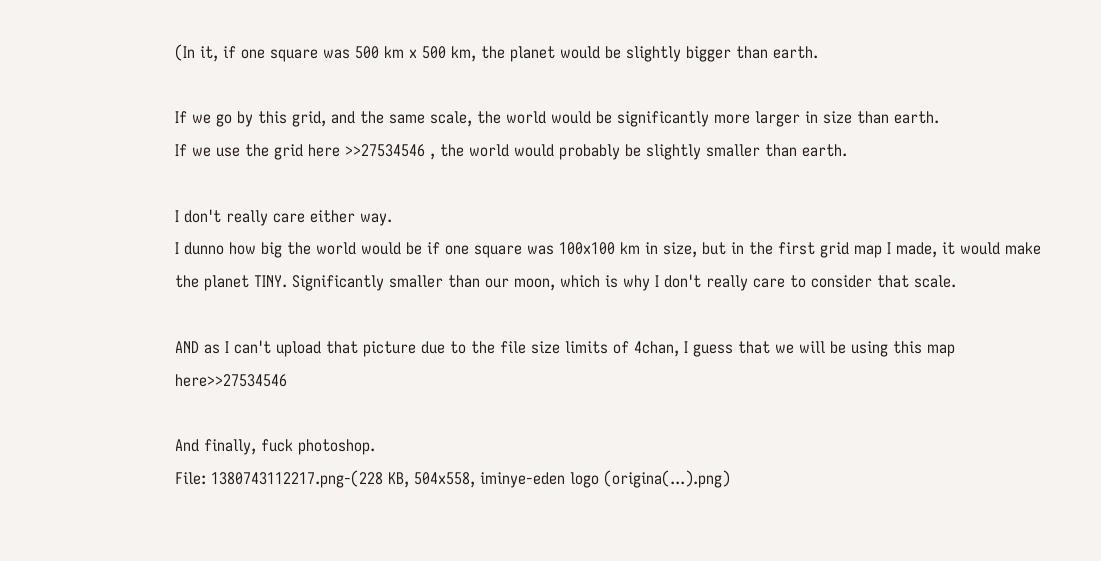(In it, if one square was 500 km x 500 km, the planet would be slightly bigger than earth.

If we go by this grid, and the same scale, the world would be significantly more larger in size than earth.
If we use the grid here >>27534546 , the world would probably be slightly smaller than earth.

I don't really care either way.
I dunno how big the world would be if one square was 100x100 km in size, but in the first grid map I made, it would make the planet TINY. Significantly smaller than our moon, which is why I don't really care to consider that scale.

AND as I can't upload that picture due to the file size limits of 4chan, I guess that we will be using this map here>>27534546

And finally, fuck photoshop.
File: 1380743112217.png-(228 KB, 504x558, iminye-eden logo (origina(...).png)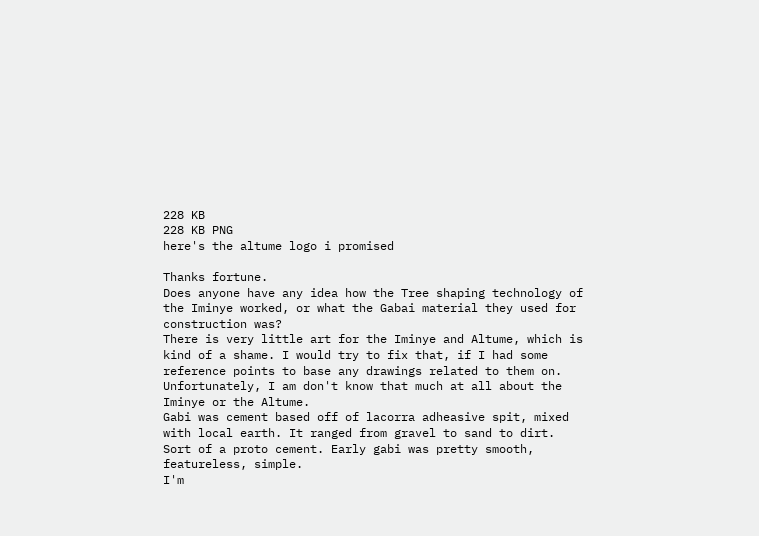228 KB
228 KB PNG
here's the altume logo i promised

Thanks fortune.
Does anyone have any idea how the Tree shaping technology of the Iminye worked, or what the Gabai material they used for construction was?
There is very little art for the Iminye and Altume, which is kind of a shame. I would try to fix that, if I had some reference points to base any drawings related to them on.
Unfortunately, I am don't know that much at all about the Iminye or the Altume.
Gabi was cement based off of lacorra adheasive spit, mixed with local earth. It ranged from gravel to sand to dirt. Sort of a proto cement. Early gabi was pretty smooth, featureless, simple.
I'm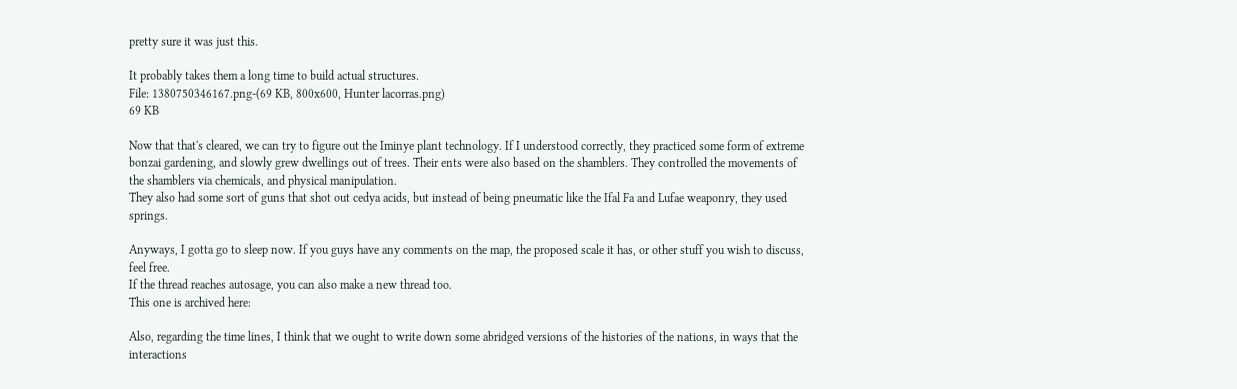pretty sure it was just this.

It probably takes them a long time to build actual structures.
File: 1380750346167.png-(69 KB, 800x600, Hunter lacorras.png)
69 KB

Now that that's cleared, we can try to figure out the Iminye plant technology. If I understood correctly, they practiced some form of extreme bonzai gardening, and slowly grew dwellings out of trees. Their ents were also based on the shamblers. They controlled the movements of the shamblers via chemicals, and physical manipulation.
They also had some sort of guns that shot out cedya acids, but instead of being pneumatic like the Ifal Fa and Lufae weaponry, they used springs.

Anyways, I gotta go to sleep now. If you guys have any comments on the map, the proposed scale it has, or other stuff you wish to discuss, feel free.
If the thread reaches autosage, you can also make a new thread too.
This one is archived here:

Also, regarding the time lines, I think that we ought to write down some abridged versions of the histories of the nations, in ways that the interactions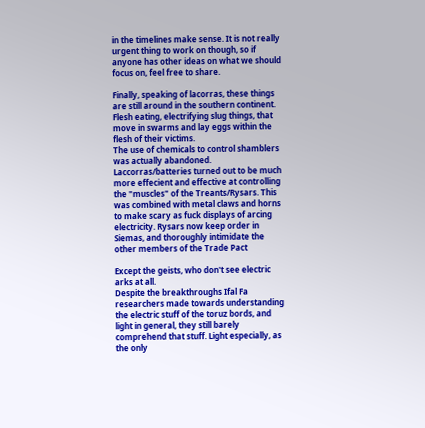in the timelines make sense. It is not really urgent thing to work on though, so if anyone has other ideas on what we should focus on, feel free to share.

Finally, speaking of lacorras, these things are still around in the southern continent. Flesh eating, electrifying slug things, that move in swarms and lay eggs within the flesh of their victims.
The use of chemicals to control shamblers was actually abandoned. Laccorras/batteries turned out to be much more effecient and effective at controlling the "muscles" of the Treants/Rysars. This was combined with metal claws and horns to make scary as fuck displays of arcing electricity. Rysars now keep order in Siemas, and thoroughly intimidate the other members of the Trade Pact

Except the geists, who don't see electric arks at all.
Despite the breakthroughs Ifal Fa researchers made towards understanding the electric stuff of the toruz bords, and light in general, they still barely comprehend that stuff. Light especially, as the only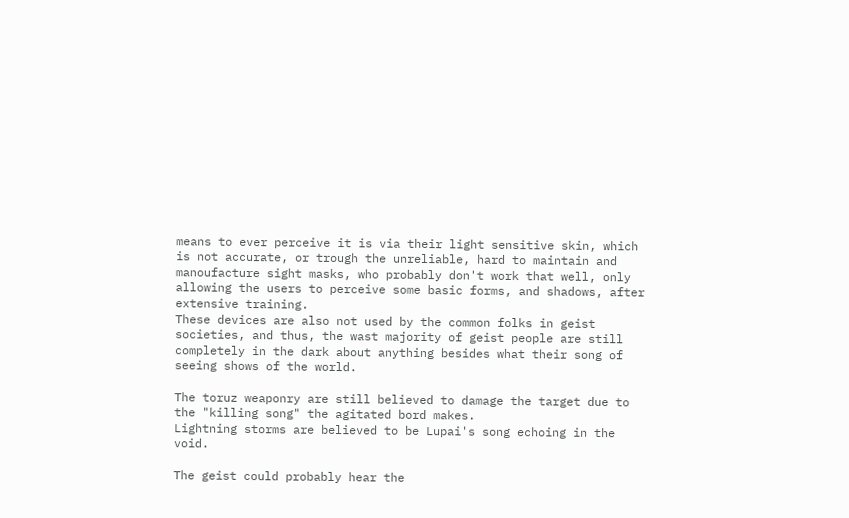means to ever perceive it is via their light sensitive skin, which is not accurate, or trough the unreliable, hard to maintain and manoufacture sight masks, who probably don't work that well, only allowing the users to perceive some basic forms, and shadows, after extensive training.
These devices are also not used by the common folks in geist societies, and thus, the wast majority of geist people are still completely in the dark about anything besides what their song of seeing shows of the world.

The toruz weaponry are still believed to damage the target due to the "killing song" the agitated bord makes.
Lightning storms are believed to be Lupai's song echoing in the void.

The geist could probably hear the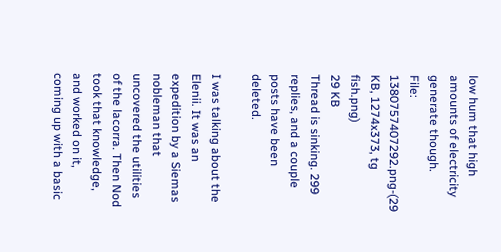low hum that high amounts of electricity generate though.
File: 1380757407292.png-(29 KB, 1274x373, tg fish.png)
29 KB
Thread is sinking. 299 replies, and a couple posts have been deleted.

I was talking about the Elenii. It was an expedition by a Siemas nobleman that uncovered the utilities of the lacorra. Then Nod took that knowledge, and worked on it, coming up with a basic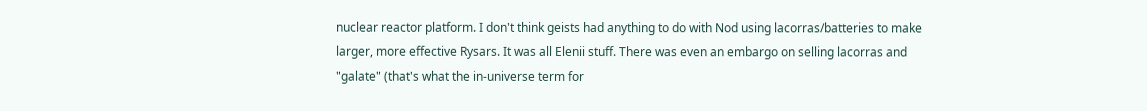nuclear reactor platform. I don't think geists had anything to do with Nod using lacorras/batteries to make larger, more effective Rysars. It was all Elenii stuff. There was even an embargo on selling lacorras and "galate" (that's what the in-universe term for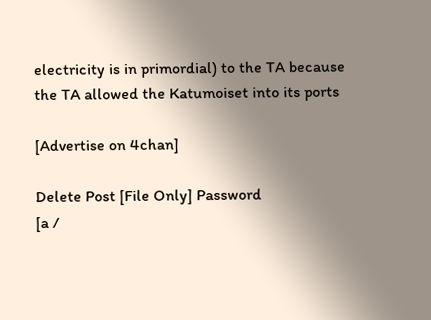electricity is in primordial) to the TA because the TA allowed the Katumoiset into its ports

[Advertise on 4chan]

Delete Post [File Only] Password
[a /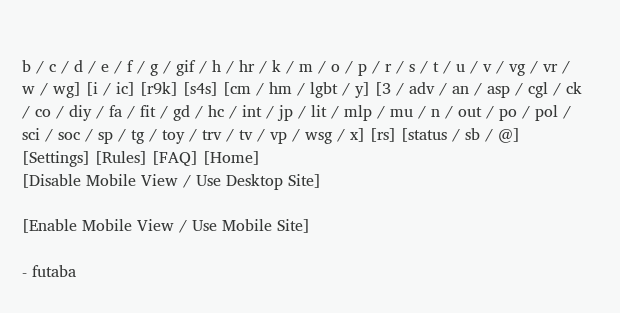b / c / d / e / f / g / gif / h / hr / k / m / o / p / r / s / t / u / v / vg / vr / w / wg] [i / ic] [r9k] [s4s] [cm / hm / lgbt / y] [3 / adv / an / asp / cgl / ck / co / diy / fa / fit / gd / hc / int / jp / lit / mlp / mu / n / out / po / pol / sci / soc / sp / tg / toy / trv / tv / vp / wsg / x] [rs] [status / sb / @] [Settings] [Rules] [FAQ] [Home]
[Disable Mobile View / Use Desktop Site]

[Enable Mobile View / Use Mobile Site]

- futaba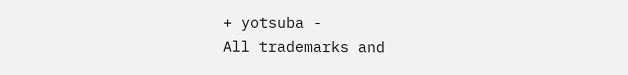+ yotsuba -
All trademarks and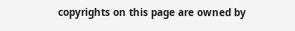copyrights on this page are owned by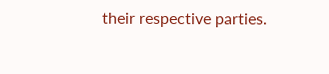their respective parties.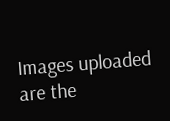Images uploaded are the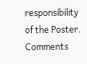responsibility of the Poster. Comments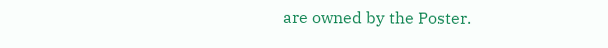are owned by the Poster.